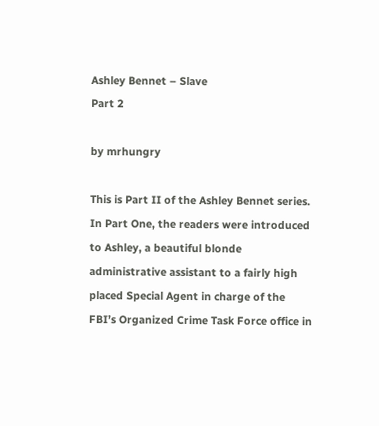Ashley Bennet – Slave
Part 2

by mrhungry

This is Part II of the Ashley Bennet series. In Part One, the readers were introduced to Ashley, a beautiful blonde administrative assistant to a fairly high placed Special Agent in charge of the FBI’s Organized Crime Task Force office in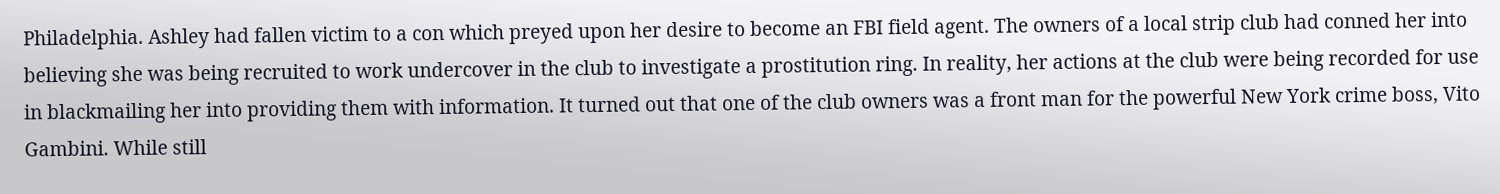Philadelphia. Ashley had fallen victim to a con which preyed upon her desire to become an FBI field agent. The owners of a local strip club had conned her into believing she was being recruited to work undercover in the club to investigate a prostitution ring. In reality, her actions at the club were being recorded for use in blackmailing her into providing them with information. It turned out that one of the club owners was a front man for the powerful New York crime boss, Vito Gambini. While still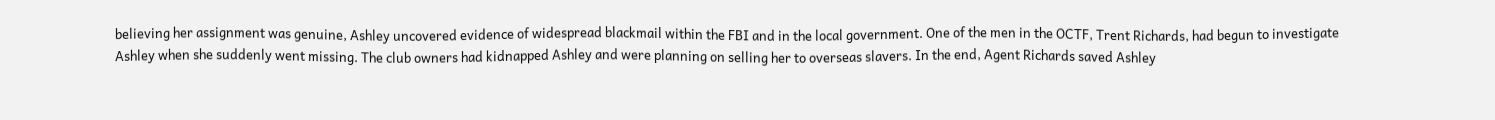believing her assignment was genuine, Ashley uncovered evidence of widespread blackmail within the FBI and in the local government. One of the men in the OCTF, Trent Richards, had begun to investigate Ashley when she suddenly went missing. The club owners had kidnapped Ashley and were planning on selling her to overseas slavers. In the end, Agent Richards saved Ashley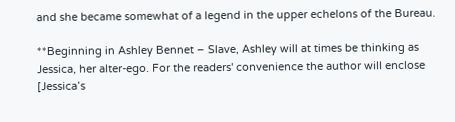and she became somewhat of a legend in the upper echelons of the Bureau.

**Beginning in Ashley Bennet – Slave, Ashley will at times be thinking as Jessica, her alter-ego. For the readers' convenience the author will enclose [Jessica’s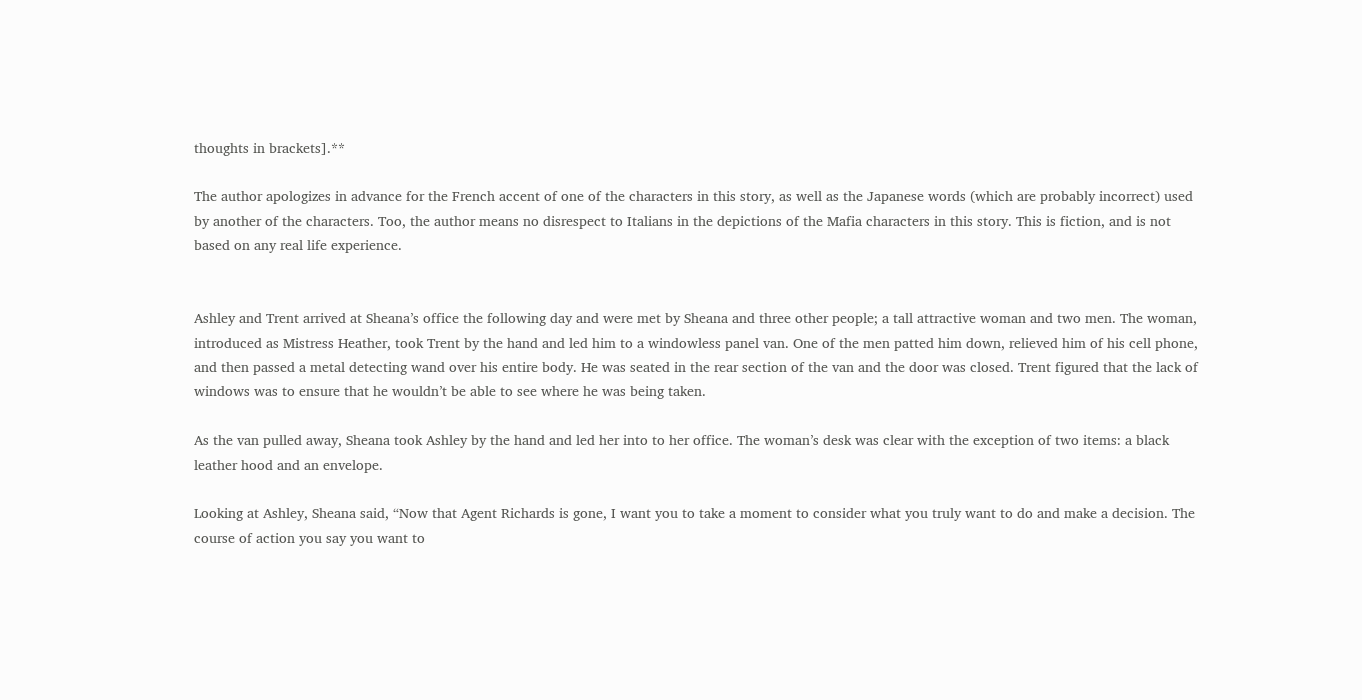thoughts in brackets].**

The author apologizes in advance for the French accent of one of the characters in this story, as well as the Japanese words (which are probably incorrect) used by another of the characters. Too, the author means no disrespect to Italians in the depictions of the Mafia characters in this story. This is fiction, and is not based on any real life experience.


Ashley and Trent arrived at Sheana’s office the following day and were met by Sheana and three other people; a tall attractive woman and two men. The woman, introduced as Mistress Heather, took Trent by the hand and led him to a windowless panel van. One of the men patted him down, relieved him of his cell phone, and then passed a metal detecting wand over his entire body. He was seated in the rear section of the van and the door was closed. Trent figured that the lack of windows was to ensure that he wouldn’t be able to see where he was being taken.

As the van pulled away, Sheana took Ashley by the hand and led her into to her office. The woman’s desk was clear with the exception of two items: a black leather hood and an envelope.

Looking at Ashley, Sheana said, “Now that Agent Richards is gone, I want you to take a moment to consider what you truly want to do and make a decision. The course of action you say you want to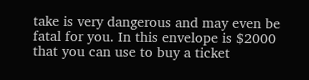take is very dangerous and may even be fatal for you. In this envelope is $2000 that you can use to buy a ticket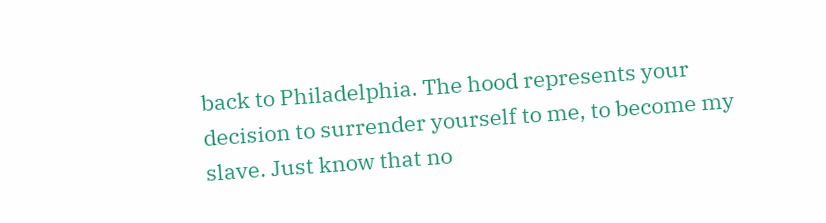back to Philadelphia. The hood represents your decision to surrender yourself to me, to become my slave. Just know that no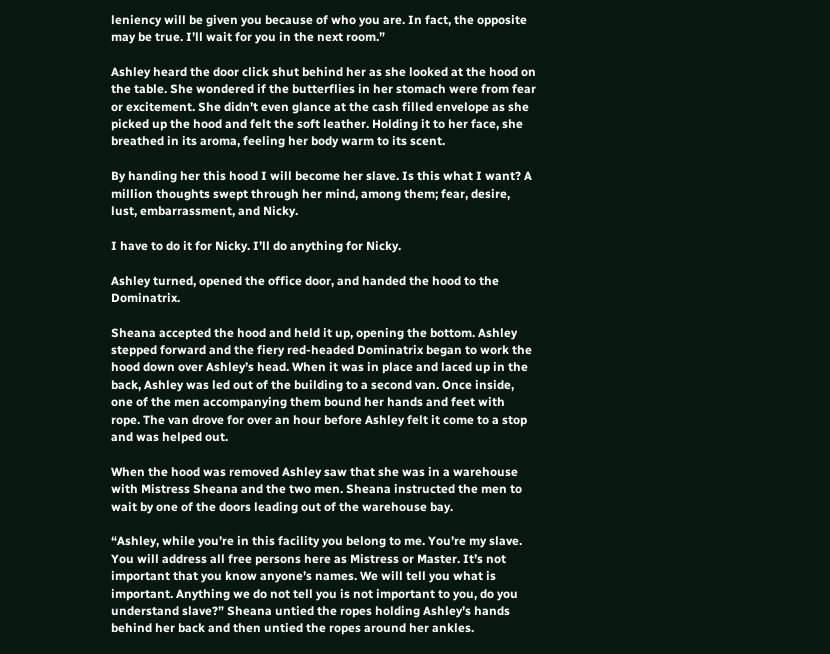leniency will be given you because of who you are. In fact, the opposite may be true. I’ll wait for you in the next room.”

Ashley heard the door click shut behind her as she looked at the hood on the table. She wondered if the butterflies in her stomach were from fear or excitement. She didn’t even glance at the cash filled envelope as she picked up the hood and felt the soft leather. Holding it to her face, she breathed in its aroma, feeling her body warm to its scent.

By handing her this hood I will become her slave. Is this what I want? A million thoughts swept through her mind, among them; fear, desire, lust, embarrassment, and Nicky.

I have to do it for Nicky. I’ll do anything for Nicky.

Ashley turned, opened the office door, and handed the hood to the Dominatrix.

Sheana accepted the hood and held it up, opening the bottom. Ashley stepped forward and the fiery red-headed Dominatrix began to work the hood down over Ashley’s head. When it was in place and laced up in the back, Ashley was led out of the building to a second van. Once inside, one of the men accompanying them bound her hands and feet with rope. The van drove for over an hour before Ashley felt it come to a stop and was helped out.

When the hood was removed Ashley saw that she was in a warehouse with Mistress Sheana and the two men. Sheana instructed the men to wait by one of the doors leading out of the warehouse bay.

“Ashley, while you’re in this facility you belong to me. You’re my slave. You will address all free persons here as Mistress or Master. It’s not important that you know anyone’s names. We will tell you what is important. Anything we do not tell you is not important to you, do you understand slave?” Sheana untied the ropes holding Ashley’s hands behind her back and then untied the ropes around her ankles.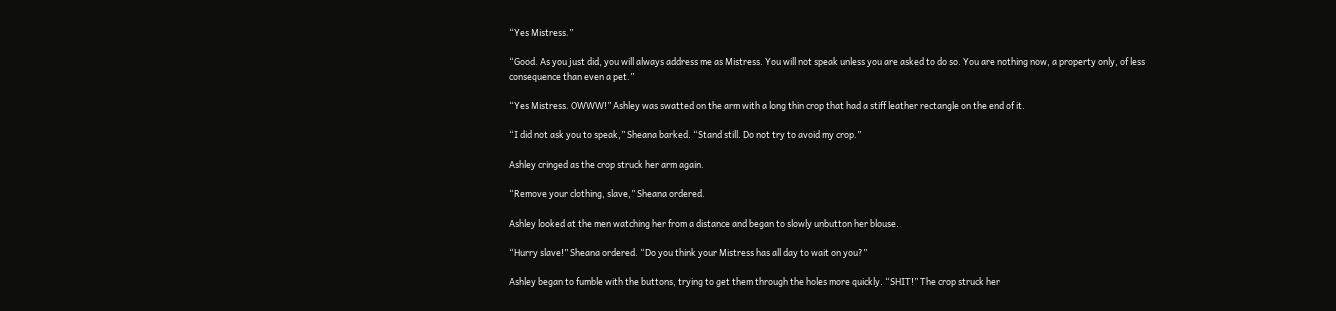“Yes Mistress.”

“Good. As you just did, you will always address me as Mistress. You will not speak unless you are asked to do so. You are nothing now, a property only, of less consequence than even a pet.”

“Yes Mistress. OWWW!” Ashley was swatted on the arm with a long thin crop that had a stiff leather rectangle on the end of it.

“I did not ask you to speak,” Sheana barked. “Stand still. Do not try to avoid my crop.”

Ashley cringed as the crop struck her arm again.

“Remove your clothing, slave,” Sheana ordered.

Ashley looked at the men watching her from a distance and began to slowly unbutton her blouse.

“Hurry slave!” Sheana ordered. “Do you think your Mistress has all day to wait on you?”

Ashley began to fumble with the buttons, trying to get them through the holes more quickly. “SHIT!” The crop struck her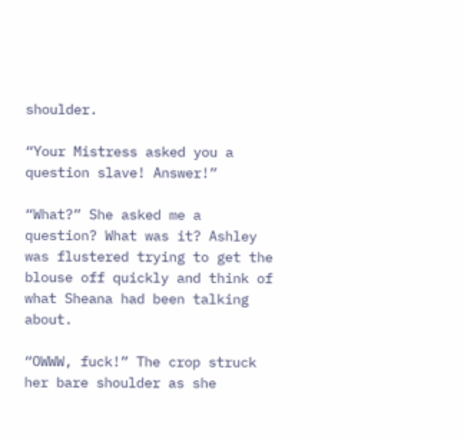shoulder.

“Your Mistress asked you a question slave! Answer!”

“What?” She asked me a question? What was it? Ashley was flustered trying to get the blouse off quickly and think of what Sheana had been talking about.

“OWWW, fuck!” The crop struck her bare shoulder as she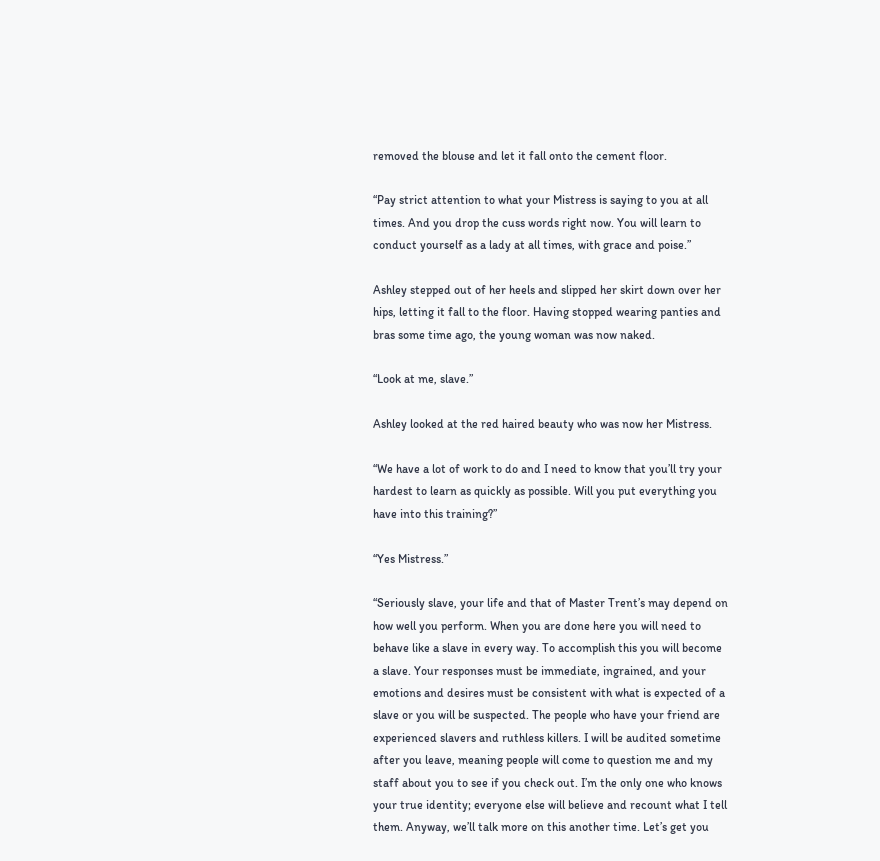removed the blouse and let it fall onto the cement floor.

“Pay strict attention to what your Mistress is saying to you at all times. And you drop the cuss words right now. You will learn to conduct yourself as a lady at all times, with grace and poise.”

Ashley stepped out of her heels and slipped her skirt down over her hips, letting it fall to the floor. Having stopped wearing panties and bras some time ago, the young woman was now naked.

“Look at me, slave.”

Ashley looked at the red haired beauty who was now her Mistress.

“We have a lot of work to do and I need to know that you’ll try your hardest to learn as quickly as possible. Will you put everything you have into this training?”

“Yes Mistress.”

“Seriously slave, your life and that of Master Trent’s may depend on how well you perform. When you are done here you will need to behave like a slave in every way. To accomplish this you will become a slave. Your responses must be immediate, ingrained, and your emotions and desires must be consistent with what is expected of a slave or you will be suspected. The people who have your friend are experienced slavers and ruthless killers. I will be audited sometime after you leave, meaning people will come to question me and my staff about you to see if you check out. I’m the only one who knows your true identity; everyone else will believe and recount what I tell them. Anyway, we’ll talk more on this another time. Let’s get you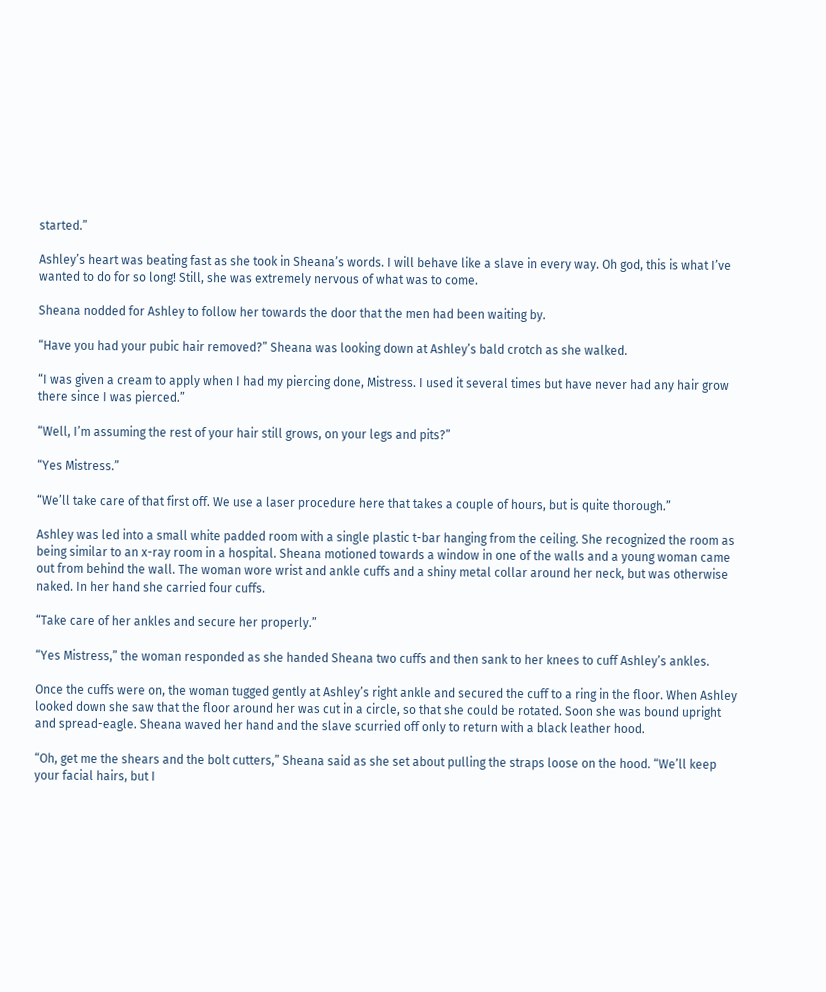started.”

Ashley’s heart was beating fast as she took in Sheana’s words. I will behave like a slave in every way. Oh god, this is what I’ve wanted to do for so long! Still, she was extremely nervous of what was to come.

Sheana nodded for Ashley to follow her towards the door that the men had been waiting by.

“Have you had your pubic hair removed?” Sheana was looking down at Ashley’s bald crotch as she walked.

“I was given a cream to apply when I had my piercing done, Mistress. I used it several times but have never had any hair grow there since I was pierced.”

“Well, I’m assuming the rest of your hair still grows, on your legs and pits?”

“Yes Mistress.”

“We’ll take care of that first off. We use a laser procedure here that takes a couple of hours, but is quite thorough.”

Ashley was led into a small white padded room with a single plastic t-bar hanging from the ceiling. She recognized the room as being similar to an x-ray room in a hospital. Sheana motioned towards a window in one of the walls and a young woman came out from behind the wall. The woman wore wrist and ankle cuffs and a shiny metal collar around her neck, but was otherwise naked. In her hand she carried four cuffs.

“Take care of her ankles and secure her properly.”

“Yes Mistress,” the woman responded as she handed Sheana two cuffs and then sank to her knees to cuff Ashley’s ankles.

Once the cuffs were on, the woman tugged gently at Ashley’s right ankle and secured the cuff to a ring in the floor. When Ashley looked down she saw that the floor around her was cut in a circle, so that she could be rotated. Soon she was bound upright and spread-eagle. Sheana waved her hand and the slave scurried off only to return with a black leather hood.

“Oh, get me the shears and the bolt cutters,” Sheana said as she set about pulling the straps loose on the hood. “We’ll keep your facial hairs, but I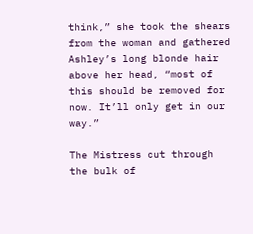think,” she took the shears from the woman and gathered Ashley’s long blonde hair above her head, “most of this should be removed for now. It’ll only get in our way.”

The Mistress cut through the bulk of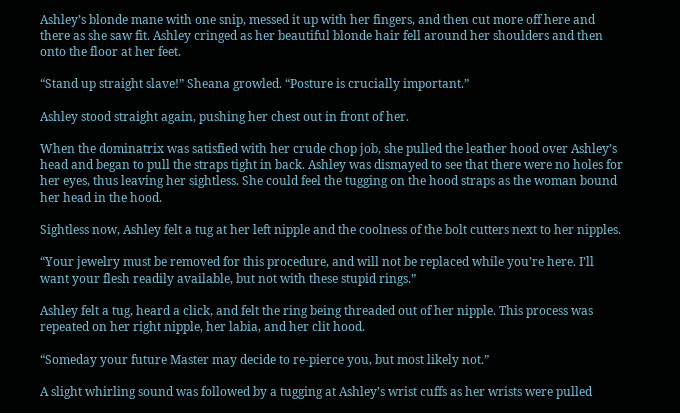Ashley’s blonde mane with one snip, messed it up with her fingers, and then cut more off here and there as she saw fit. Ashley cringed as her beautiful blonde hair fell around her shoulders and then onto the floor at her feet.

“Stand up straight slave!” Sheana growled. “Posture is crucially important.”

Ashley stood straight again, pushing her chest out in front of her.

When the dominatrix was satisfied with her crude chop job, she pulled the leather hood over Ashley’s head and began to pull the straps tight in back. Ashley was dismayed to see that there were no holes for her eyes, thus leaving her sightless. She could feel the tugging on the hood straps as the woman bound her head in the hood.

Sightless now, Ashley felt a tug at her left nipple and the coolness of the bolt cutters next to her nipples.

“Your jewelry must be removed for this procedure, and will not be replaced while you’re here. I’ll want your flesh readily available, but not with these stupid rings.”

Ashley felt a tug, heard a click, and felt the ring being threaded out of her nipple. This process was repeated on her right nipple, her labia, and her clit hood.

“Someday your future Master may decide to re-pierce you, but most likely not.”

A slight whirling sound was followed by a tugging at Ashley’s wrist cuffs as her wrists were pulled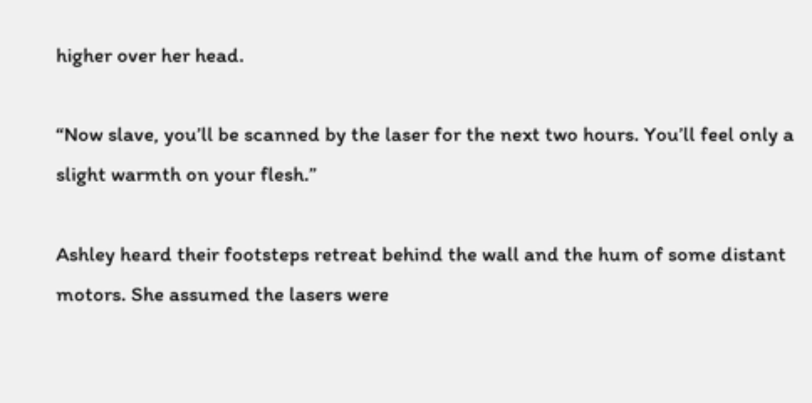higher over her head.

“Now slave, you’ll be scanned by the laser for the next two hours. You’ll feel only a slight warmth on your flesh.”

Ashley heard their footsteps retreat behind the wall and the hum of some distant motors. She assumed the lasers were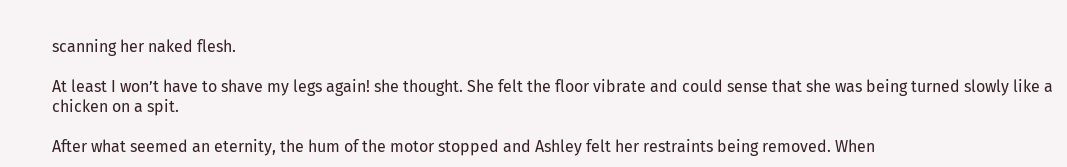scanning her naked flesh.

At least I won’t have to shave my legs again! she thought. She felt the floor vibrate and could sense that she was being turned slowly like a chicken on a spit.

After what seemed an eternity, the hum of the motor stopped and Ashley felt her restraints being removed. When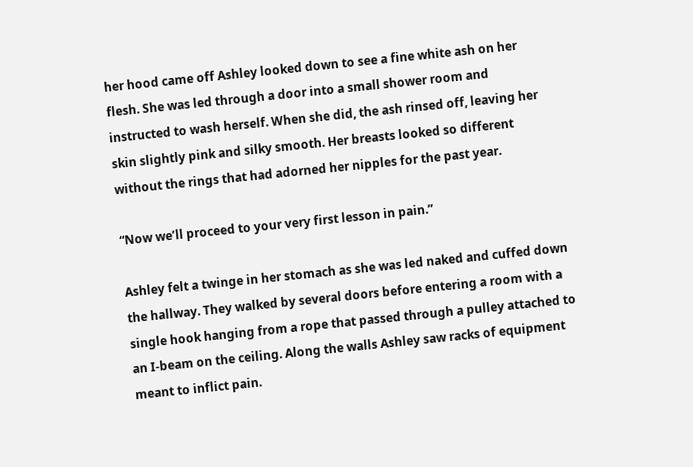her hood came off Ashley looked down to see a fine white ash on her flesh. She was led through a door into a small shower room and instructed to wash herself. When she did, the ash rinsed off, leaving her skin slightly pink and silky smooth. Her breasts looked so different without the rings that had adorned her nipples for the past year.

“Now we’ll proceed to your very first lesson in pain.”

Ashley felt a twinge in her stomach as she was led naked and cuffed down the hallway. They walked by several doors before entering a room with a single hook hanging from a rope that passed through a pulley attached to an I-beam on the ceiling. Along the walls Ashley saw racks of equipment meant to inflict pain.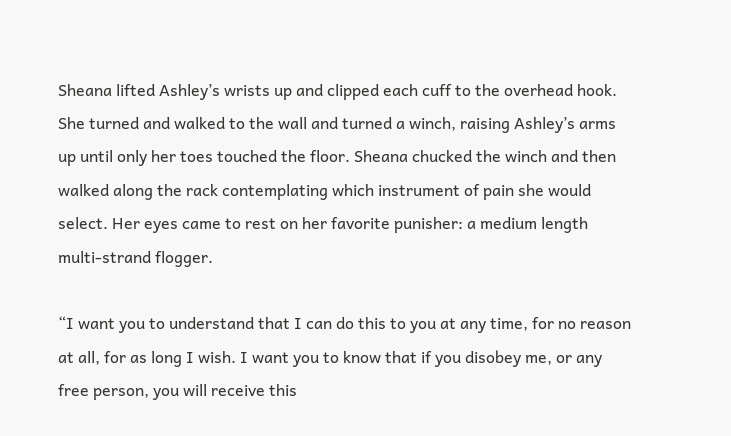Sheana lifted Ashley’s wrists up and clipped each cuff to the overhead hook. She turned and walked to the wall and turned a winch, raising Ashley’s arms up until only her toes touched the floor. Sheana chucked the winch and then walked along the rack contemplating which instrument of pain she would select. Her eyes came to rest on her favorite punisher: a medium length multi-strand flogger.

“I want you to understand that I can do this to you at any time, for no reason at all, for as long I wish. I want you to know that if you disobey me, or any free person, you will receive this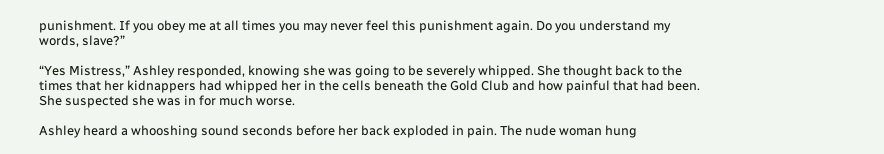punishment. If you obey me at all times you may never feel this punishment again. Do you understand my words, slave?”

“Yes Mistress,” Ashley responded, knowing she was going to be severely whipped. She thought back to the times that her kidnappers had whipped her in the cells beneath the Gold Club and how painful that had been. She suspected she was in for much worse.

Ashley heard a whooshing sound seconds before her back exploded in pain. The nude woman hung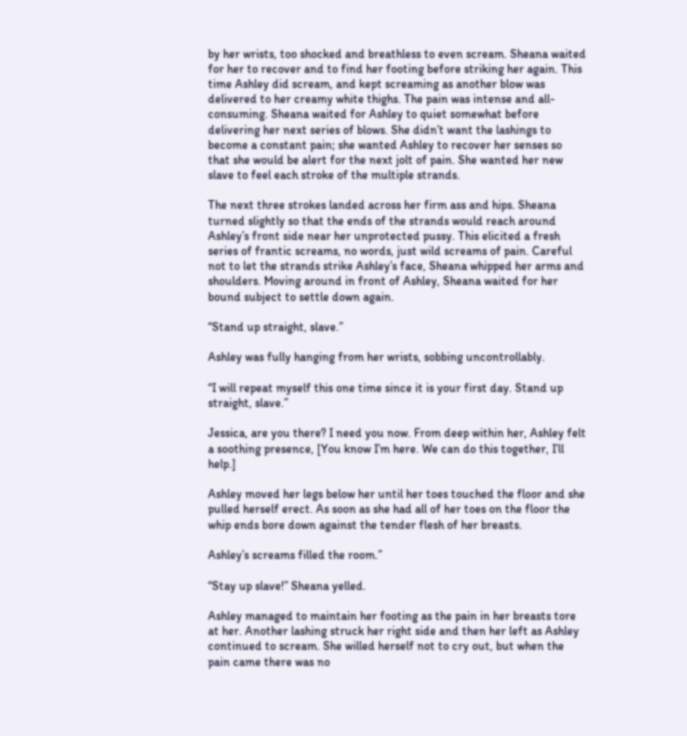by her wrists, too shocked and breathless to even scream. Sheana waited for her to recover and to find her footing before striking her again. This time Ashley did scream, and kept screaming as another blow was delivered to her creamy white thighs. The pain was intense and all-consuming. Sheana waited for Ashley to quiet somewhat before delivering her next series of blows. She didn’t want the lashings to become a constant pain; she wanted Ashley to recover her senses so that she would be alert for the next jolt of pain. She wanted her new slave to feel each stroke of the multiple strands.

The next three strokes landed across her firm ass and hips. Sheana turned slightly so that the ends of the strands would reach around Ashley’s front side near her unprotected pussy. This elicited a fresh series of frantic screams, no words, just wild screams of pain. Careful not to let the strands strike Ashley’s face, Sheana whipped her arms and shoulders. Moving around in front of Ashley, Sheana waited for her bound subject to settle down again.

“Stand up straight, slave.”

Ashley was fully hanging from her wrists, sobbing uncontrollably.

“I will repeat myself this one time since it is your first day. Stand up straight, slave.”

Jessica, are you there? I need you now. From deep within her, Ashley felt a soothing presence, [You know I’m here. We can do this together, I’ll help.]

Ashley moved her legs below her until her toes touched the floor and she pulled herself erect. As soon as she had all of her toes on the floor the whip ends bore down against the tender flesh of her breasts.

Ashley’s screams filled the room.”

“Stay up slave!” Sheana yelled.

Ashley managed to maintain her footing as the pain in her breasts tore at her. Another lashing struck her right side and then her left as Ashley continued to scream. She willed herself not to cry out, but when the pain came there was no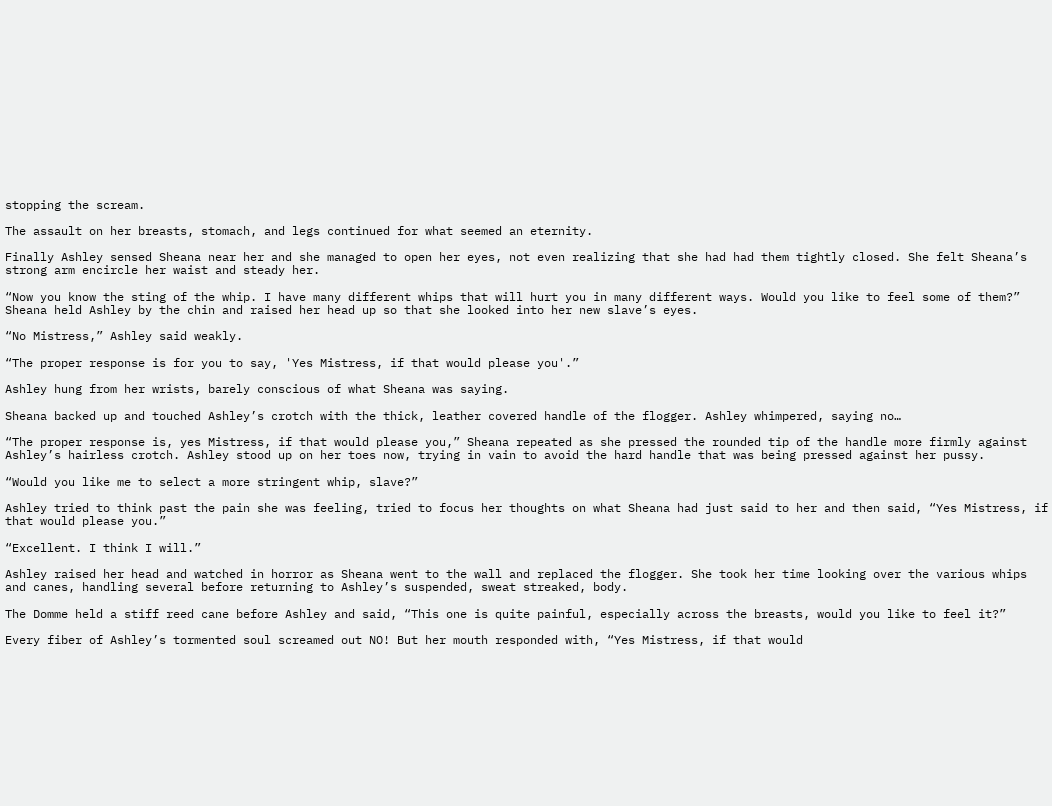stopping the scream.

The assault on her breasts, stomach, and legs continued for what seemed an eternity.

Finally Ashley sensed Sheana near her and she managed to open her eyes, not even realizing that she had had them tightly closed. She felt Sheana’s strong arm encircle her waist and steady her.

“Now you know the sting of the whip. I have many different whips that will hurt you in many different ways. Would you like to feel some of them?” Sheana held Ashley by the chin and raised her head up so that she looked into her new slave’s eyes.

“No Mistress,” Ashley said weakly.

“The proper response is for you to say, 'Yes Mistress, if that would please you'.”

Ashley hung from her wrists, barely conscious of what Sheana was saying.

Sheana backed up and touched Ashley’s crotch with the thick, leather covered handle of the flogger. Ashley whimpered, saying no…

“The proper response is, yes Mistress, if that would please you,” Sheana repeated as she pressed the rounded tip of the handle more firmly against Ashley’s hairless crotch. Ashley stood up on her toes now, trying in vain to avoid the hard handle that was being pressed against her pussy.

“Would you like me to select a more stringent whip, slave?”

Ashley tried to think past the pain she was feeling, tried to focus her thoughts on what Sheana had just said to her and then said, “Yes Mistress, if that would please you.”

“Excellent. I think I will.”

Ashley raised her head and watched in horror as Sheana went to the wall and replaced the flogger. She took her time looking over the various whips and canes, handling several before returning to Ashley’s suspended, sweat streaked, body.

The Domme held a stiff reed cane before Ashley and said, “This one is quite painful, especially across the breasts, would you like to feel it?”

Every fiber of Ashley’s tormented soul screamed out NO! But her mouth responded with, “Yes Mistress, if that would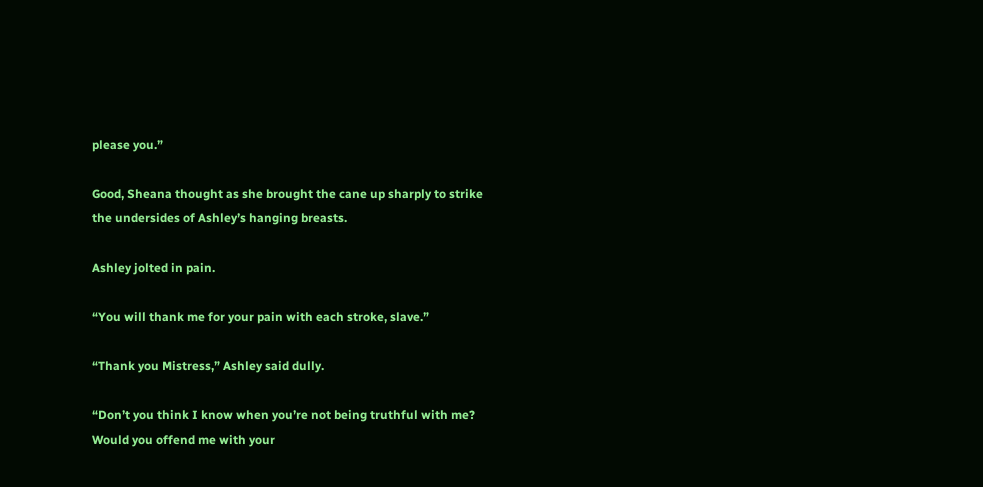please you.”

Good, Sheana thought as she brought the cane up sharply to strike the undersides of Ashley’s hanging breasts.

Ashley jolted in pain.

“You will thank me for your pain with each stroke, slave.”

“Thank you Mistress,” Ashley said dully.

“Don’t you think I know when you’re not being truthful with me? Would you offend me with your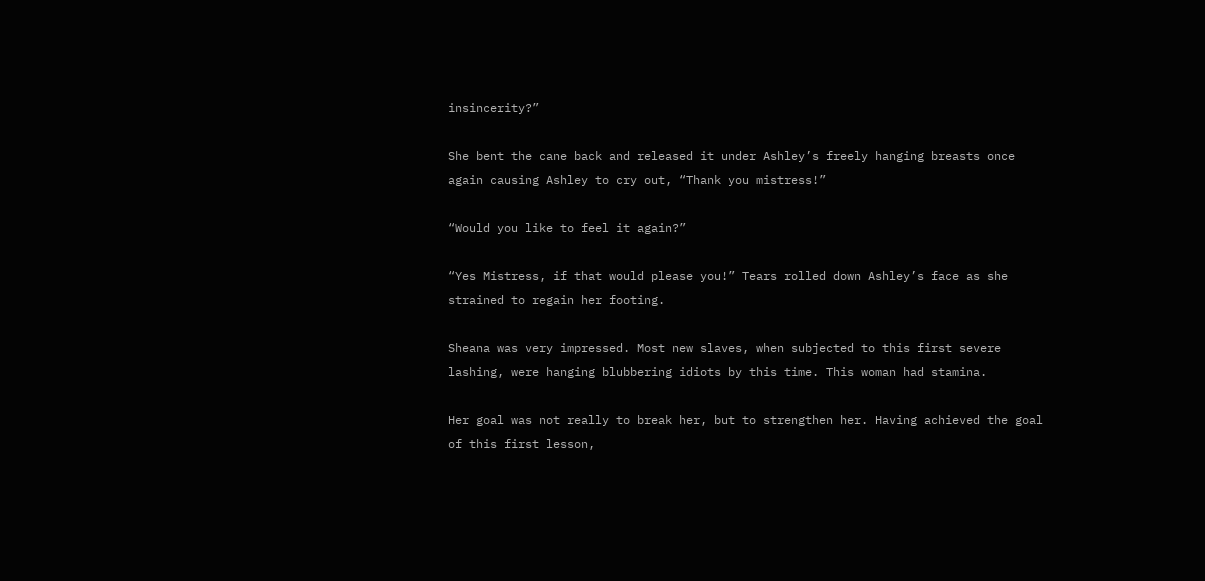insincerity?”

She bent the cane back and released it under Ashley’s freely hanging breasts once again causing Ashley to cry out, “Thank you mistress!”

“Would you like to feel it again?”

“Yes Mistress, if that would please you!” Tears rolled down Ashley’s face as she strained to regain her footing.

Sheana was very impressed. Most new slaves, when subjected to this first severe lashing, were hanging blubbering idiots by this time. This woman had stamina.

Her goal was not really to break her, but to strengthen her. Having achieved the goal of this first lesson,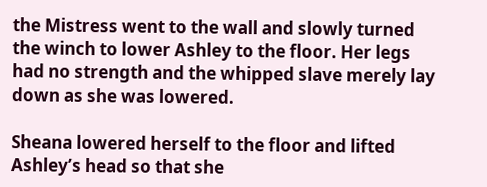the Mistress went to the wall and slowly turned the winch to lower Ashley to the floor. Her legs had no strength and the whipped slave merely lay down as she was lowered.

Sheana lowered herself to the floor and lifted Ashley’s head so that she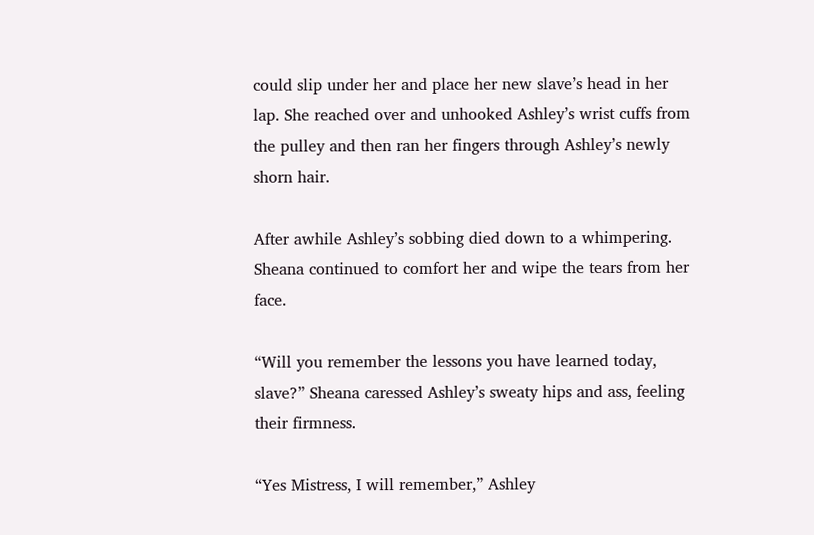could slip under her and place her new slave’s head in her lap. She reached over and unhooked Ashley’s wrist cuffs from the pulley and then ran her fingers through Ashley’s newly shorn hair.

After awhile Ashley’s sobbing died down to a whimpering. Sheana continued to comfort her and wipe the tears from her face.

“Will you remember the lessons you have learned today, slave?” Sheana caressed Ashley’s sweaty hips and ass, feeling their firmness.

“Yes Mistress, I will remember,” Ashley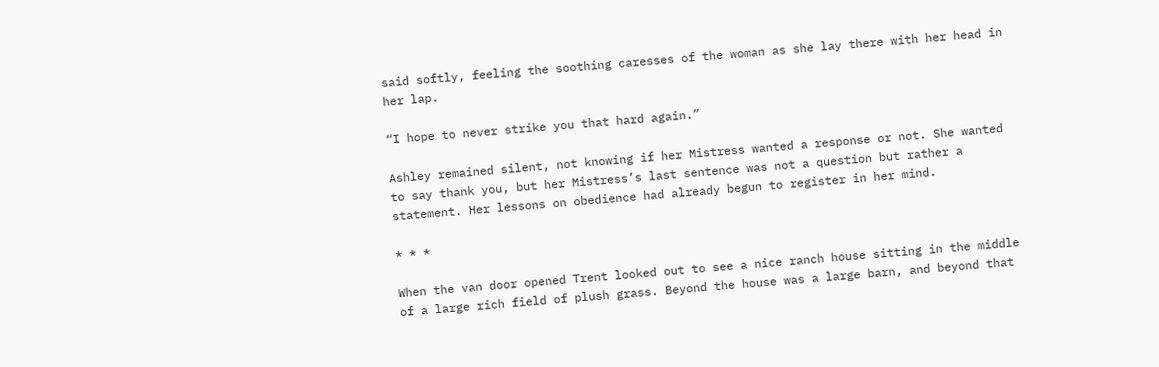said softly, feeling the soothing caresses of the woman as she lay there with her head in her lap.

“I hope to never strike you that hard again.”

Ashley remained silent, not knowing if her Mistress wanted a response or not. She wanted to say thank you, but her Mistress’s last sentence was not a question but rather a statement. Her lessons on obedience had already begun to register in her mind.

* * *

When the van door opened Trent looked out to see a nice ranch house sitting in the middle of a large rich field of plush grass. Beyond the house was a large barn, and beyond that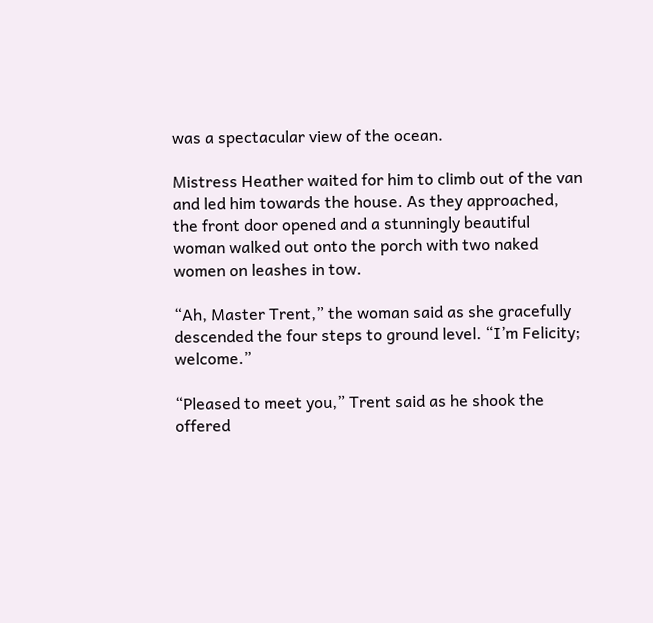was a spectacular view of the ocean.

Mistress Heather waited for him to climb out of the van and led him towards the house. As they approached, the front door opened and a stunningly beautiful woman walked out onto the porch with two naked women on leashes in tow.

“Ah, Master Trent,” the woman said as she gracefully descended the four steps to ground level. “I’m Felicity; welcome.”

“Pleased to meet you,” Trent said as he shook the offered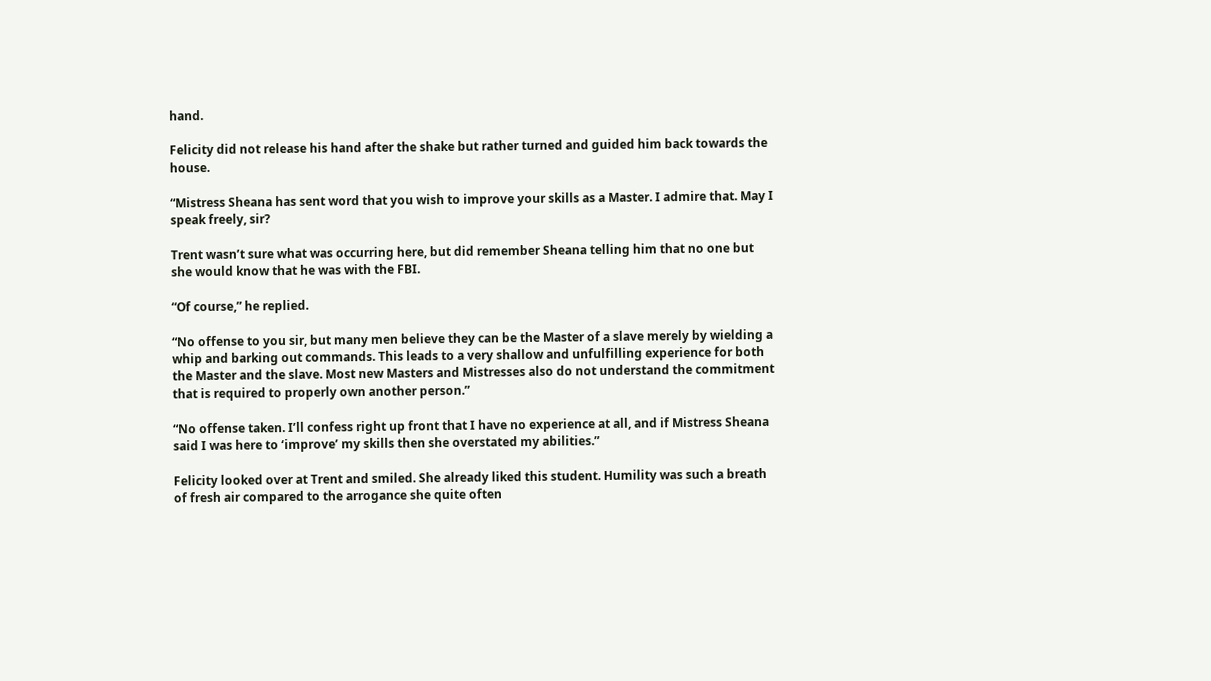hand.

Felicity did not release his hand after the shake but rather turned and guided him back towards the house.

“Mistress Sheana has sent word that you wish to improve your skills as a Master. I admire that. May I speak freely, sir?

Trent wasn’t sure what was occurring here, but did remember Sheana telling him that no one but she would know that he was with the FBI.

“Of course,” he replied.

“No offense to you sir, but many men believe they can be the Master of a slave merely by wielding a whip and barking out commands. This leads to a very shallow and unfulfilling experience for both the Master and the slave. Most new Masters and Mistresses also do not understand the commitment that is required to properly own another person.”

“No offense taken. I’ll confess right up front that I have no experience at all, and if Mistress Sheana said I was here to ‘improve’ my skills then she overstated my abilities.”

Felicity looked over at Trent and smiled. She already liked this student. Humility was such a breath of fresh air compared to the arrogance she quite often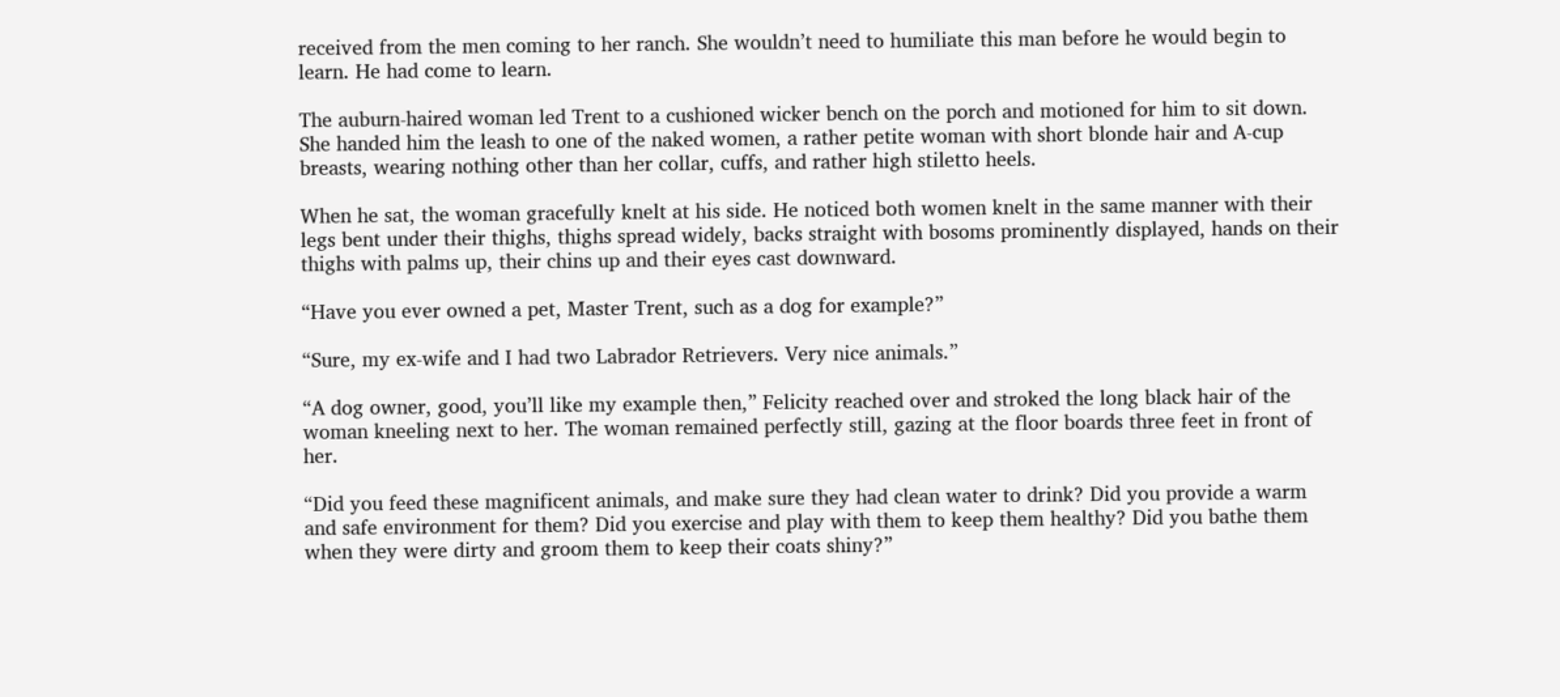received from the men coming to her ranch. She wouldn’t need to humiliate this man before he would begin to learn. He had come to learn.

The auburn-haired woman led Trent to a cushioned wicker bench on the porch and motioned for him to sit down. She handed him the leash to one of the naked women, a rather petite woman with short blonde hair and A-cup breasts, wearing nothing other than her collar, cuffs, and rather high stiletto heels.

When he sat, the woman gracefully knelt at his side. He noticed both women knelt in the same manner with their legs bent under their thighs, thighs spread widely, backs straight with bosoms prominently displayed, hands on their thighs with palms up, their chins up and their eyes cast downward.

“Have you ever owned a pet, Master Trent, such as a dog for example?”

“Sure, my ex-wife and I had two Labrador Retrievers. Very nice animals.”

“A dog owner, good, you’ll like my example then,” Felicity reached over and stroked the long black hair of the woman kneeling next to her. The woman remained perfectly still, gazing at the floor boards three feet in front of her.

“Did you feed these magnificent animals, and make sure they had clean water to drink? Did you provide a warm and safe environment for them? Did you exercise and play with them to keep them healthy? Did you bathe them when they were dirty and groom them to keep their coats shiny?”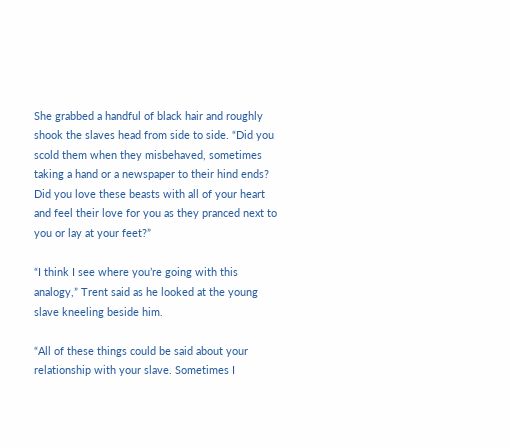She grabbed a handful of black hair and roughly shook the slaves head from side to side. “Did you scold them when they misbehaved, sometimes taking a hand or a newspaper to their hind ends? Did you love these beasts with all of your heart and feel their love for you as they pranced next to you or lay at your feet?”

“I think I see where you’re going with this analogy,” Trent said as he looked at the young slave kneeling beside him.

“All of these things could be said about your relationship with your slave. Sometimes I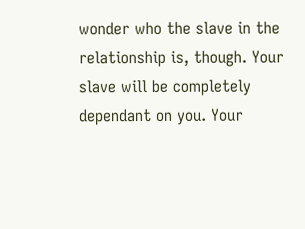wonder who the slave in the relationship is, though. Your slave will be completely dependant on you. Your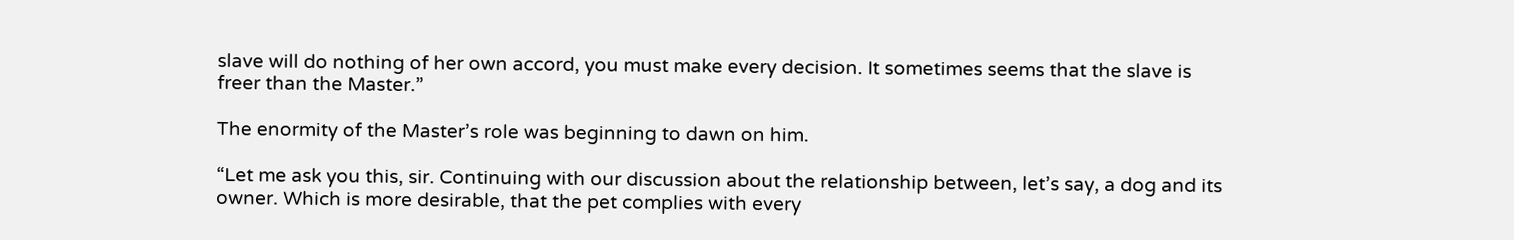slave will do nothing of her own accord, you must make every decision. It sometimes seems that the slave is freer than the Master.”

The enormity of the Master’s role was beginning to dawn on him.

“Let me ask you this, sir. Continuing with our discussion about the relationship between, let’s say, a dog and its owner. Which is more desirable, that the pet complies with every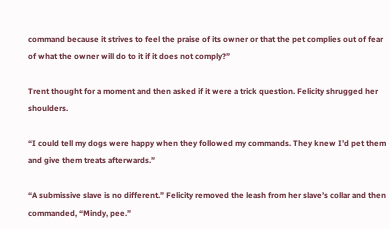command because it strives to feel the praise of its owner or that the pet complies out of fear of what the owner will do to it if it does not comply?”

Trent thought for a moment and then asked if it were a trick question. Felicity shrugged her shoulders.

“I could tell my dogs were happy when they followed my commands. They knew I’d pet them and give them treats afterwards.”

“A submissive slave is no different.” Felicity removed the leash from her slave’s collar and then commanded, “Mindy, pee.”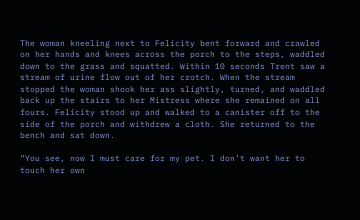The woman kneeling next to Felicity bent forward and crawled on her hands and knees across the porch to the steps, waddled down to the grass and squatted. Within 10 seconds Trent saw a stream of urine flow out of her crotch. When the stream stopped the woman shook her ass slightly, turned, and waddled back up the stairs to her Mistress where she remained on all fours. Felicity stood up and walked to a canister off to the side of the porch and withdrew a cloth. She returned to the bench and sat down.

“You see, now I must care for my pet. I don’t want her to touch her own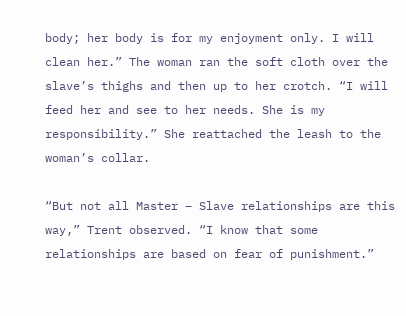body; her body is for my enjoyment only. I will clean her.” The woman ran the soft cloth over the slave’s thighs and then up to her crotch. “I will feed her and see to her needs. She is my responsibility.” She reattached the leash to the woman’s collar.

“But not all Master – Slave relationships are this way,” Trent observed. “I know that some relationships are based on fear of punishment.”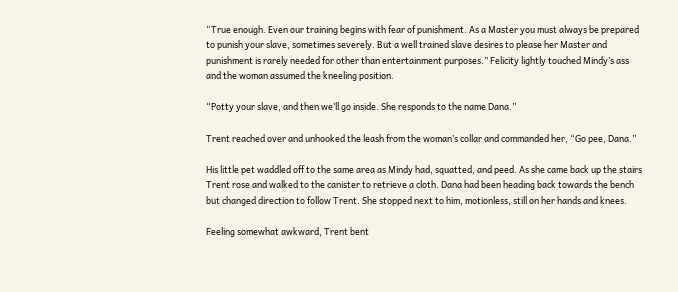“True enough. Even our training begins with fear of punishment. As a Master you must always be prepared to punish your slave, sometimes severely. But a well trained slave desires to please her Master and punishment is rarely needed for other than entertainment purposes.” Felicity lightly touched Mindy’s ass and the woman assumed the kneeling position.

“Potty your slave, and then we’ll go inside. She responds to the name Dana.”

Trent reached over and unhooked the leash from the woman’s collar and commanded her, “Go pee, Dana.”

His little pet waddled off to the same area as Mindy had, squatted, and peed. As she came back up the stairs Trent rose and walked to the canister to retrieve a cloth. Dana had been heading back towards the bench but changed direction to follow Trent. She stopped next to him, motionless, still on her hands and knees.

Feeling somewhat awkward, Trent bent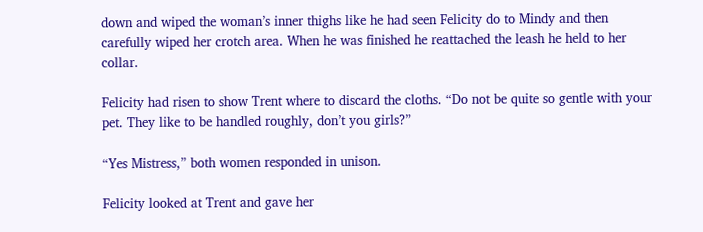down and wiped the woman’s inner thighs like he had seen Felicity do to Mindy and then carefully wiped her crotch area. When he was finished he reattached the leash he held to her collar.

Felicity had risen to show Trent where to discard the cloths. “Do not be quite so gentle with your pet. They like to be handled roughly, don’t you girls?”

“Yes Mistress,” both women responded in unison.

Felicity looked at Trent and gave her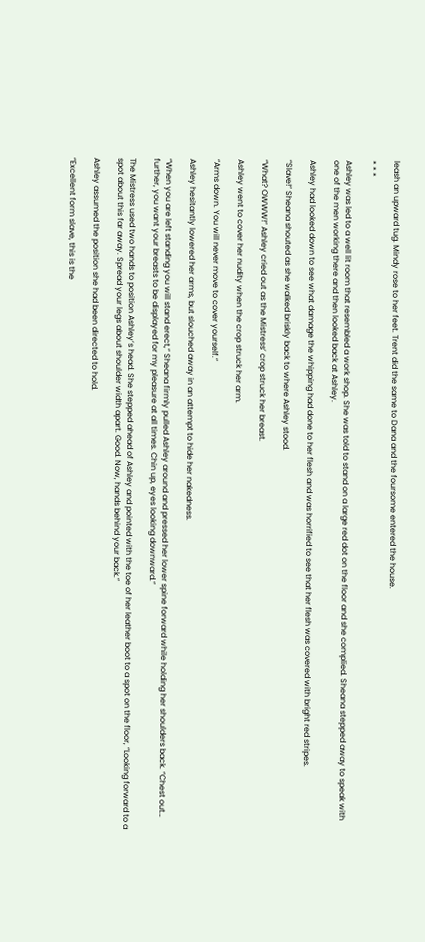leash an upward tug. Mindy rose to her feet. Trent did the same to Dana and the foursome entered the house.

* * *

Ashley was led to a well lit room that resembled a work shop. She was told to stand on a large red dot on the floor and she complied. Sheana stepped away to speak with one of the men working there and then looked back at Ashley.

Ashley had looked down to see what damage the whipping had done to her flesh and was horrified to see that her flesh was covered with bright red stripes.

“Slave!” Sheana shouted as she walked briskly back to where Ashley stood.

“What? OWWW!” Ashley cried out as the Mistress’ crop struck her breast.

Ashley went to cover her nudity when the crop struck her arm.

“Arms down. You will never move to cover yourself.”

Ashley hesitantly lowered her arms, but slouched away in an attempt to hide her nakedness.

“When you are left standing you will stand erect,” Sheana firmly pulled Ashley around and pressed her lower spine forward while holding her shoulders back. “Chest out… further, you want your breasts to be displayed for my pleasure at all times. Chin up, eyes looking downward.”

The Mistress used two hands to position Ashley’s head. She stepped ahead of Ashley and pointed with the toe of her leather boot to a spot on the floor, “Looking forward to a spot about this far away. Spread your legs about shoulder width apart. Good. Now, hands behind your back.”

Ashley assumed the position she had been directed to hold.

“Excellent form slave, this is the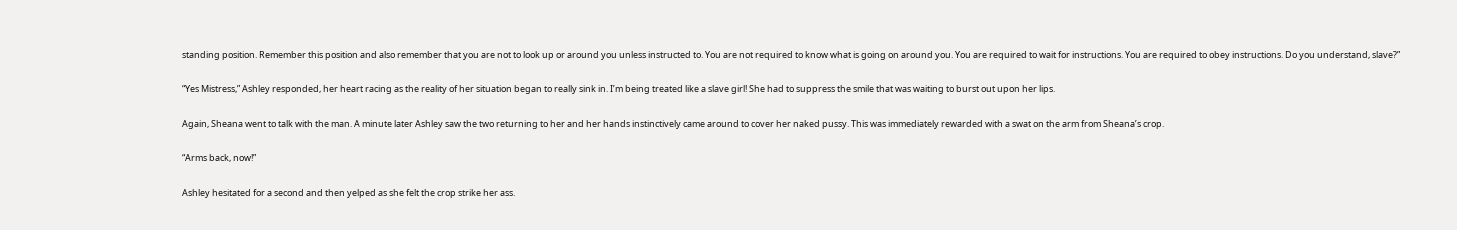standing position. Remember this position and also remember that you are not to look up or around you unless instructed to. You are not required to know what is going on around you. You are required to wait for instructions. You are required to obey instructions. Do you understand, slave?”

“Yes Mistress,” Ashley responded, her heart racing as the reality of her situation began to really sink in. I’m being treated like a slave girl! She had to suppress the smile that was waiting to burst out upon her lips.

Again, Sheana went to talk with the man. A minute later Ashley saw the two returning to her and her hands instinctively came around to cover her naked pussy. This was immediately rewarded with a swat on the arm from Sheana’s crop.

“Arms back, now!”

Ashley hesitated for a second and then yelped as she felt the crop strike her ass.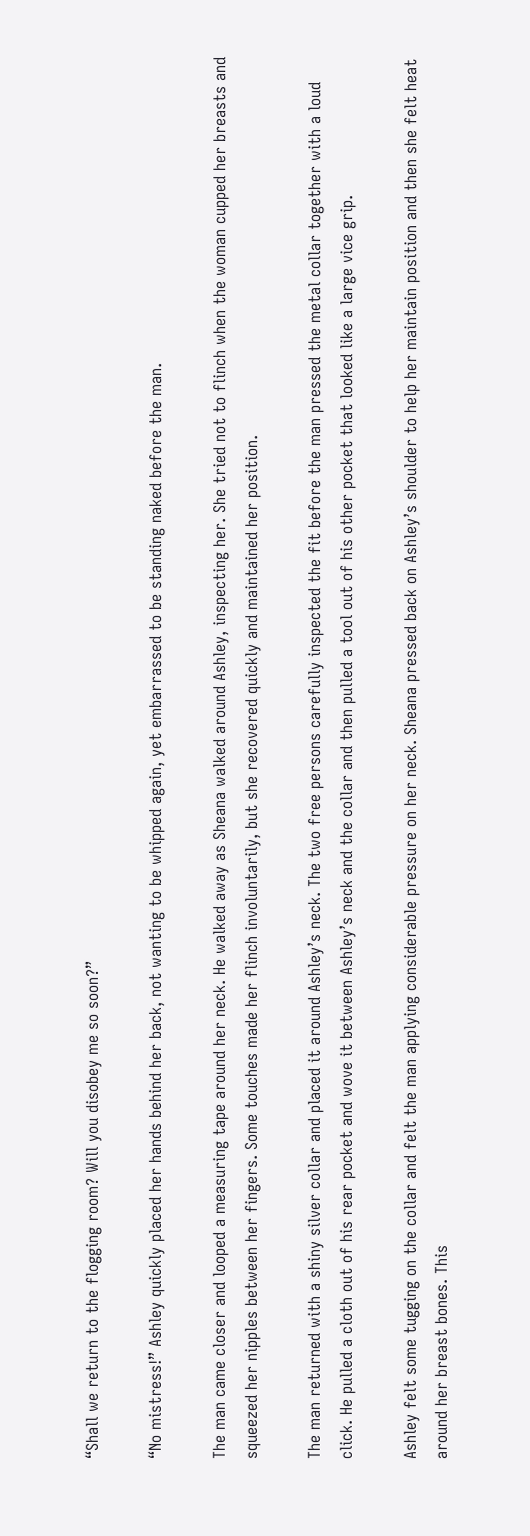“Shall we return to the flogging room? Will you disobey me so soon?”

“No mistress!” Ashley quickly placed her hands behind her back, not wanting to be whipped again, yet embarrassed to be standing naked before the man.

The man came closer and looped a measuring tape around her neck. He walked away as Sheana walked around Ashley, inspecting her. She tried not to flinch when the woman cupped her breasts and squeezed her nipples between her fingers. Some touches made her flinch involuntarily, but she recovered quickly and maintained her position.

The man returned with a shiny silver collar and placed it around Ashley’s neck. The two free persons carefully inspected the fit before the man pressed the metal collar together with a loud click. He pulled a cloth out of his rear pocket and wove it between Ashley’s neck and the collar and then pulled a tool out of his other pocket that looked like a large vice grip.

Ashley felt some tugging on the collar and felt the man applying considerable pressure on her neck. Sheana pressed back on Ashley’s shoulder to help her maintain position and then she felt heat around her breast bones. This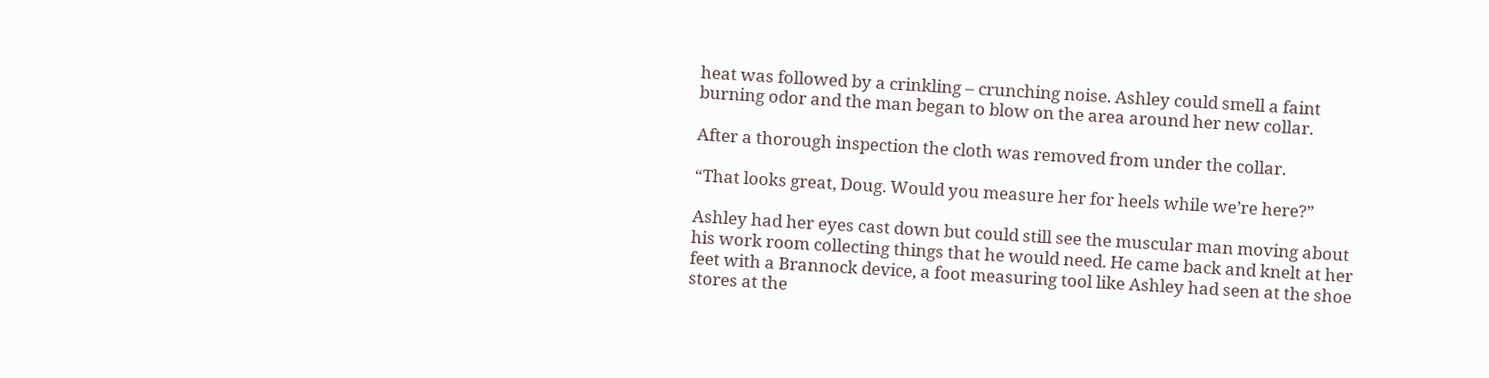heat was followed by a crinkling – crunching noise. Ashley could smell a faint burning odor and the man began to blow on the area around her new collar.

After a thorough inspection the cloth was removed from under the collar.

“That looks great, Doug. Would you measure her for heels while we’re here?”

Ashley had her eyes cast down but could still see the muscular man moving about his work room collecting things that he would need. He came back and knelt at her feet with a Brannock device, a foot measuring tool like Ashley had seen at the shoe stores at the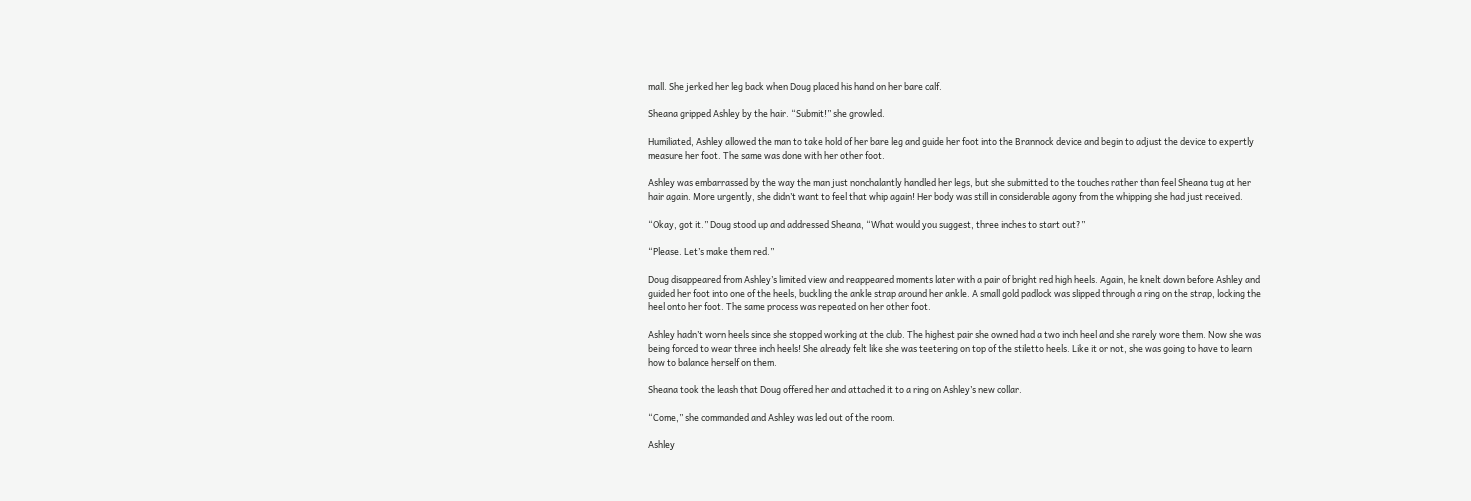mall. She jerked her leg back when Doug placed his hand on her bare calf.

Sheana gripped Ashley by the hair. “Submit!” she growled.

Humiliated, Ashley allowed the man to take hold of her bare leg and guide her foot into the Brannock device and begin to adjust the device to expertly measure her foot. The same was done with her other foot.

Ashley was embarrassed by the way the man just nonchalantly handled her legs, but she submitted to the touches rather than feel Sheana tug at her hair again. More urgently, she didn’t want to feel that whip again! Her body was still in considerable agony from the whipping she had just received.

“Okay, got it.” Doug stood up and addressed Sheana, “What would you suggest, three inches to start out?”

“Please. Let’s make them red.”

Doug disappeared from Ashley’s limited view and reappeared moments later with a pair of bright red high heels. Again, he knelt down before Ashley and guided her foot into one of the heels, buckling the ankle strap around her ankle. A small gold padlock was slipped through a ring on the strap, locking the heel onto her foot. The same process was repeated on her other foot.

Ashley hadn’t worn heels since she stopped working at the club. The highest pair she owned had a two inch heel and she rarely wore them. Now she was being forced to wear three inch heels! She already felt like she was teetering on top of the stiletto heels. Like it or not, she was going to have to learn how to balance herself on them.

Sheana took the leash that Doug offered her and attached it to a ring on Ashley’s new collar.

“Come,” she commanded and Ashley was led out of the room.

Ashley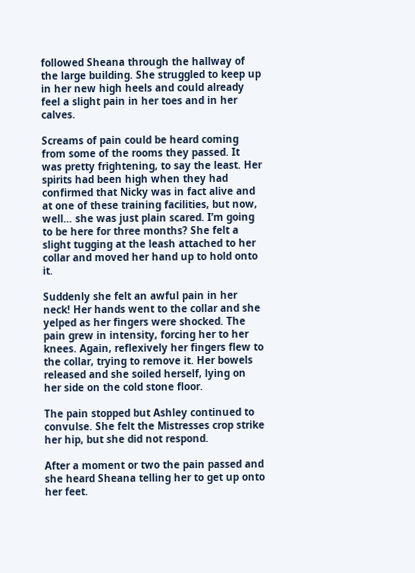followed Sheana through the hallway of the large building. She struggled to keep up in her new high heels and could already feel a slight pain in her toes and in her calves.

Screams of pain could be heard coming from some of the rooms they passed. It was pretty frightening, to say the least. Her spirits had been high when they had confirmed that Nicky was in fact alive and at one of these training facilities, but now, well… she was just plain scared. I’m going to be here for three months? She felt a slight tugging at the leash attached to her collar and moved her hand up to hold onto it.

Suddenly she felt an awful pain in her neck! Her hands went to the collar and she yelped as her fingers were shocked. The pain grew in intensity, forcing her to her knees. Again, reflexively her fingers flew to the collar, trying to remove it. Her bowels released and she soiled herself, lying on her side on the cold stone floor.

The pain stopped but Ashley continued to convulse. She felt the Mistresses crop strike her hip, but she did not respond.

After a moment or two the pain passed and she heard Sheana telling her to get up onto her feet.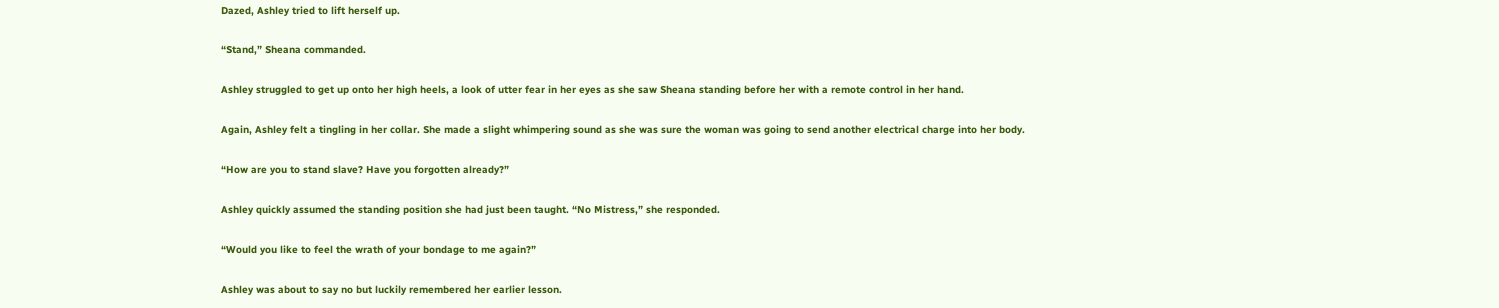Dazed, Ashley tried to lift herself up.

“Stand,” Sheana commanded.

Ashley struggled to get up onto her high heels, a look of utter fear in her eyes as she saw Sheana standing before her with a remote control in her hand.

Again, Ashley felt a tingling in her collar. She made a slight whimpering sound as she was sure the woman was going to send another electrical charge into her body.

“How are you to stand slave? Have you forgotten already?”

Ashley quickly assumed the standing position she had just been taught. “No Mistress,” she responded.

“Would you like to feel the wrath of your bondage to me again?”

Ashley was about to say no but luckily remembered her earlier lesson.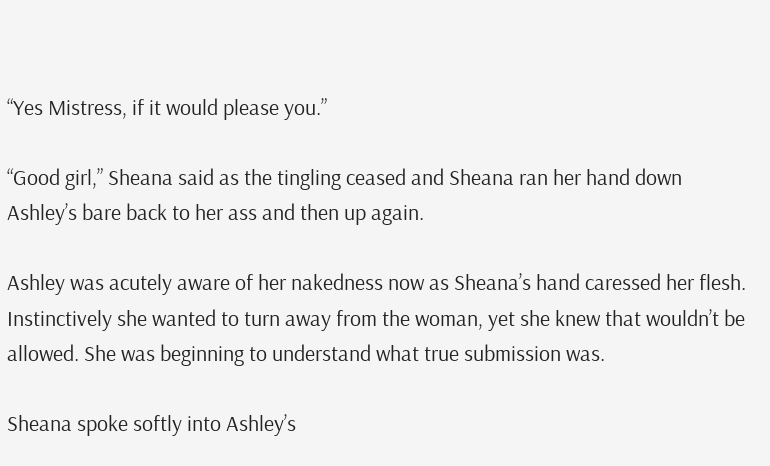“Yes Mistress, if it would please you.”

“Good girl,” Sheana said as the tingling ceased and Sheana ran her hand down Ashley’s bare back to her ass and then up again.

Ashley was acutely aware of her nakedness now as Sheana’s hand caressed her flesh. Instinctively she wanted to turn away from the woman, yet she knew that wouldn’t be allowed. She was beginning to understand what true submission was.

Sheana spoke softly into Ashley’s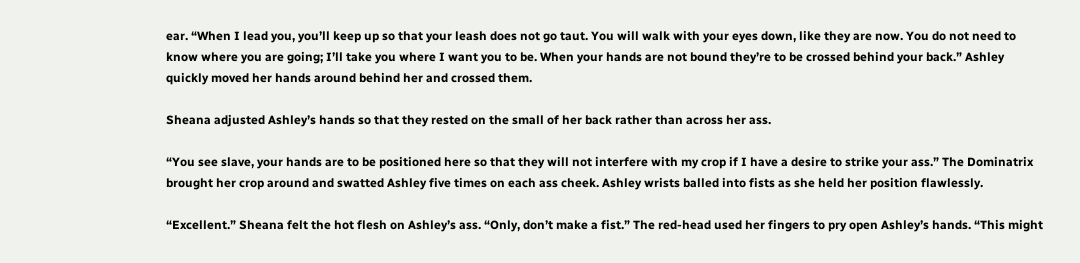ear. “When I lead you, you’ll keep up so that your leash does not go taut. You will walk with your eyes down, like they are now. You do not need to know where you are going; I’ll take you where I want you to be. When your hands are not bound they’re to be crossed behind your back.” Ashley quickly moved her hands around behind her and crossed them.

Sheana adjusted Ashley’s hands so that they rested on the small of her back rather than across her ass.

“You see slave, your hands are to be positioned here so that they will not interfere with my crop if I have a desire to strike your ass.” The Dominatrix brought her crop around and swatted Ashley five times on each ass cheek. Ashley wrists balled into fists as she held her position flawlessly.

“Excellent.” Sheana felt the hot flesh on Ashley’s ass. “Only, don’t make a fist.” The red-head used her fingers to pry open Ashley’s hands. “This might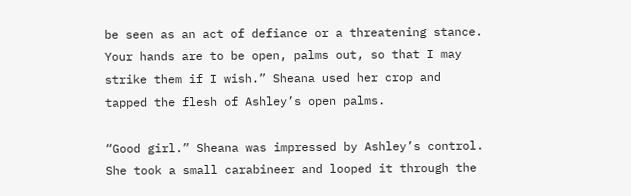be seen as an act of defiance or a threatening stance. Your hands are to be open, palms out, so that I may strike them if I wish.” Sheana used her crop and tapped the flesh of Ashley’s open palms.

“Good girl.” Sheana was impressed by Ashley’s control. She took a small carabineer and looped it through the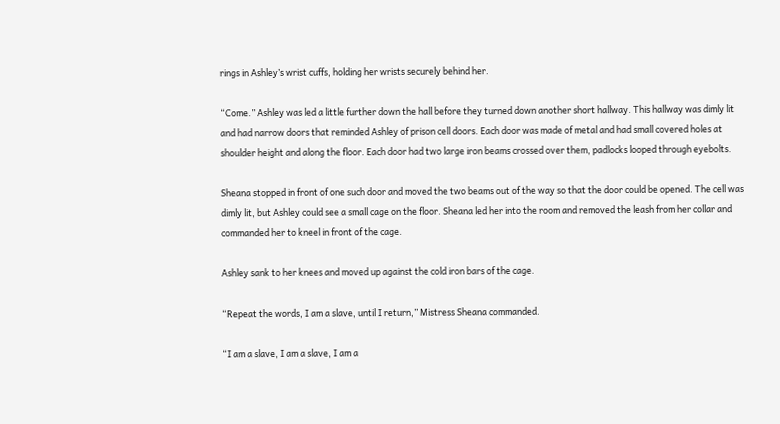rings in Ashley’s wrist cuffs, holding her wrists securely behind her.

“Come.” Ashley was led a little further down the hall before they turned down another short hallway. This hallway was dimly lit and had narrow doors that reminded Ashley of prison cell doors. Each door was made of metal and had small covered holes at shoulder height and along the floor. Each door had two large iron beams crossed over them, padlocks looped through eyebolts.

Sheana stopped in front of one such door and moved the two beams out of the way so that the door could be opened. The cell was dimly lit, but Ashley could see a small cage on the floor. Sheana led her into the room and removed the leash from her collar and commanded her to kneel in front of the cage.

Ashley sank to her knees and moved up against the cold iron bars of the cage.

“Repeat the words, I am a slave, until I return,” Mistress Sheana commanded.

“I am a slave, I am a slave, I am a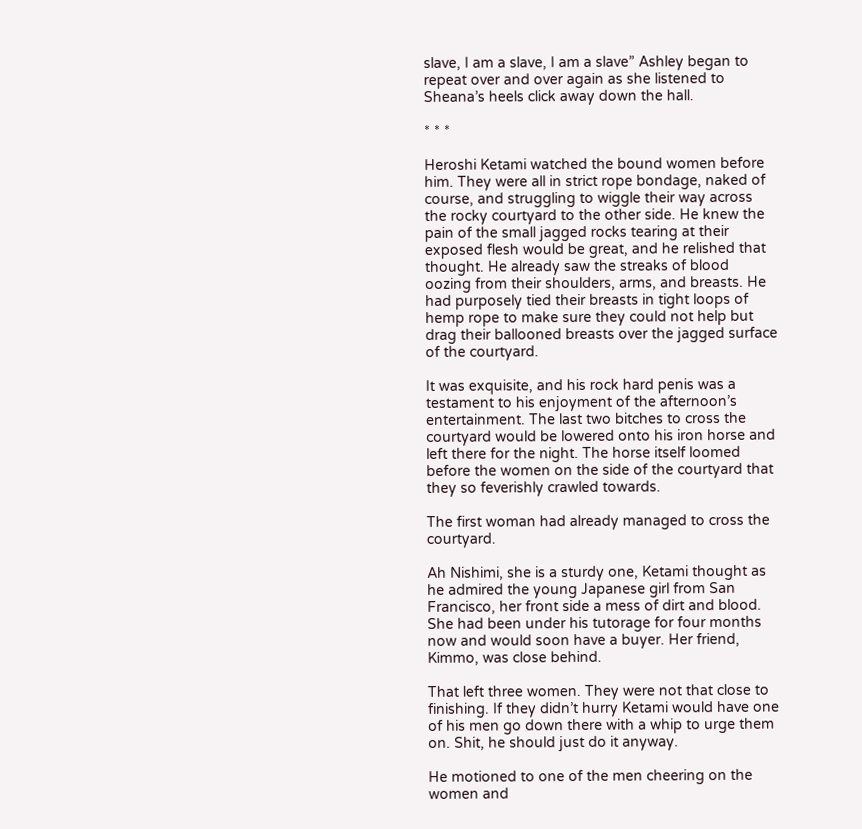slave, I am a slave, I am a slave” Ashley began to repeat over and over again as she listened to Sheana’s heels click away down the hall.

* * *

Heroshi Ketami watched the bound women before him. They were all in strict rope bondage, naked of course, and struggling to wiggle their way across the rocky courtyard to the other side. He knew the pain of the small jagged rocks tearing at their exposed flesh would be great, and he relished that thought. He already saw the streaks of blood oozing from their shoulders, arms, and breasts. He had purposely tied their breasts in tight loops of hemp rope to make sure they could not help but drag their ballooned breasts over the jagged surface of the courtyard.

It was exquisite, and his rock hard penis was a testament to his enjoyment of the afternoon’s entertainment. The last two bitches to cross the courtyard would be lowered onto his iron horse and left there for the night. The horse itself loomed before the women on the side of the courtyard that they so feverishly crawled towards.

The first woman had already managed to cross the courtyard.

Ah Nishimi, she is a sturdy one, Ketami thought as he admired the young Japanese girl from San Francisco, her front side a mess of dirt and blood. She had been under his tutorage for four months now and would soon have a buyer. Her friend, Kimmo, was close behind.

That left three women. They were not that close to finishing. If they didn’t hurry Ketami would have one of his men go down there with a whip to urge them on. Shit, he should just do it anyway.

He motioned to one of the men cheering on the women and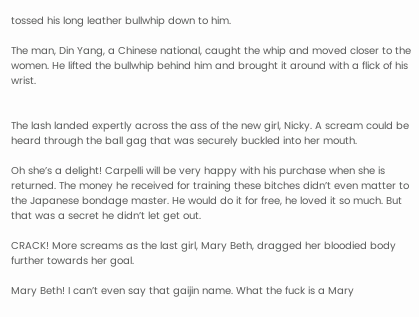tossed his long leather bullwhip down to him.

The man, Din Yang, a Chinese national, caught the whip and moved closer to the women. He lifted the bullwhip behind him and brought it around with a flick of his wrist.


The lash landed expertly across the ass of the new girl, Nicky. A scream could be heard through the ball gag that was securely buckled into her mouth.

Oh she’s a delight! Carpelli will be very happy with his purchase when she is returned. The money he received for training these bitches didn’t even matter to the Japanese bondage master. He would do it for free, he loved it so much. But that was a secret he didn’t let get out.

CRACK! More screams as the last girl, Mary Beth, dragged her bloodied body further towards her goal.

Mary Beth! I can’t even say that gaijin name. What the fuck is a Mary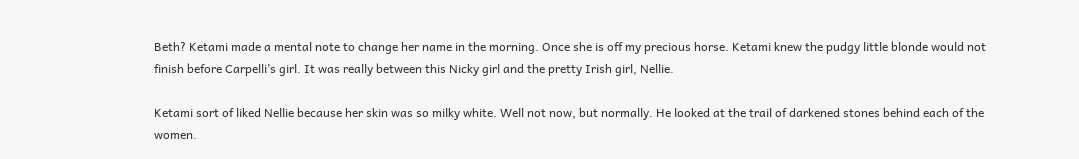Beth? Ketami made a mental note to change her name in the morning. Once she is off my precious horse. Ketami knew the pudgy little blonde would not finish before Carpelli’s girl. It was really between this Nicky girl and the pretty Irish girl, Nellie.

Ketami sort of liked Nellie because her skin was so milky white. Well not now, but normally. He looked at the trail of darkened stones behind each of the women.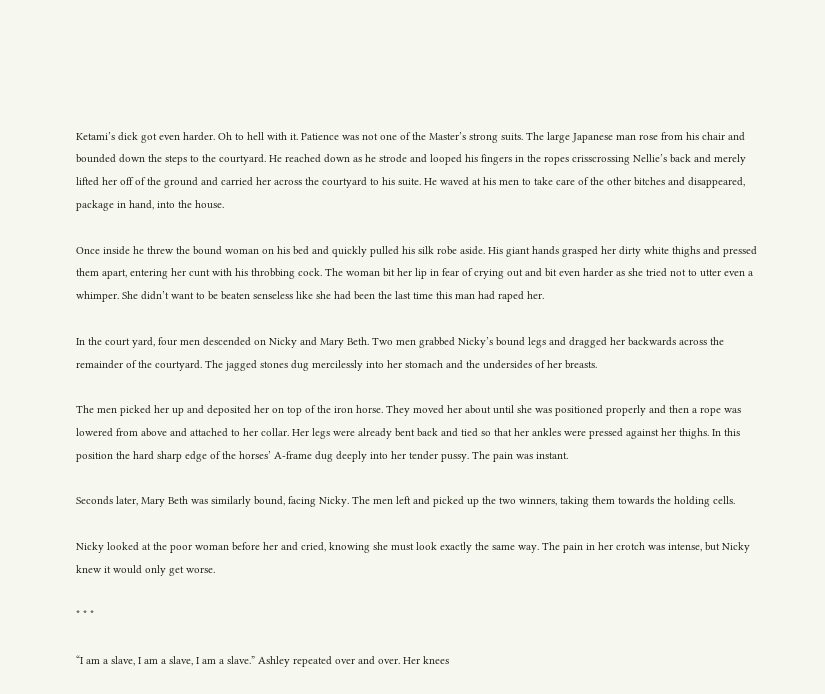Ketami’s dick got even harder. Oh to hell with it. Patience was not one of the Master’s strong suits. The large Japanese man rose from his chair and bounded down the steps to the courtyard. He reached down as he strode and looped his fingers in the ropes crisscrossing Nellie’s back and merely lifted her off of the ground and carried her across the courtyard to his suite. He waved at his men to take care of the other bitches and disappeared, package in hand, into the house.

Once inside he threw the bound woman on his bed and quickly pulled his silk robe aside. His giant hands grasped her dirty white thighs and pressed them apart, entering her cunt with his throbbing cock. The woman bit her lip in fear of crying out and bit even harder as she tried not to utter even a whimper. She didn’t want to be beaten senseless like she had been the last time this man had raped her.

In the court yard, four men descended on Nicky and Mary Beth. Two men grabbed Nicky’s bound legs and dragged her backwards across the remainder of the courtyard. The jagged stones dug mercilessly into her stomach and the undersides of her breasts.

The men picked her up and deposited her on top of the iron horse. They moved her about until she was positioned properly and then a rope was lowered from above and attached to her collar. Her legs were already bent back and tied so that her ankles were pressed against her thighs. In this position the hard sharp edge of the horses’ A-frame dug deeply into her tender pussy. The pain was instant.

Seconds later, Mary Beth was similarly bound, facing Nicky. The men left and picked up the two winners, taking them towards the holding cells.

Nicky looked at the poor woman before her and cried, knowing she must look exactly the same way. The pain in her crotch was intense, but Nicky knew it would only get worse.

* * *

“I am a slave, I am a slave, I am a slave.” Ashley repeated over and over. Her knees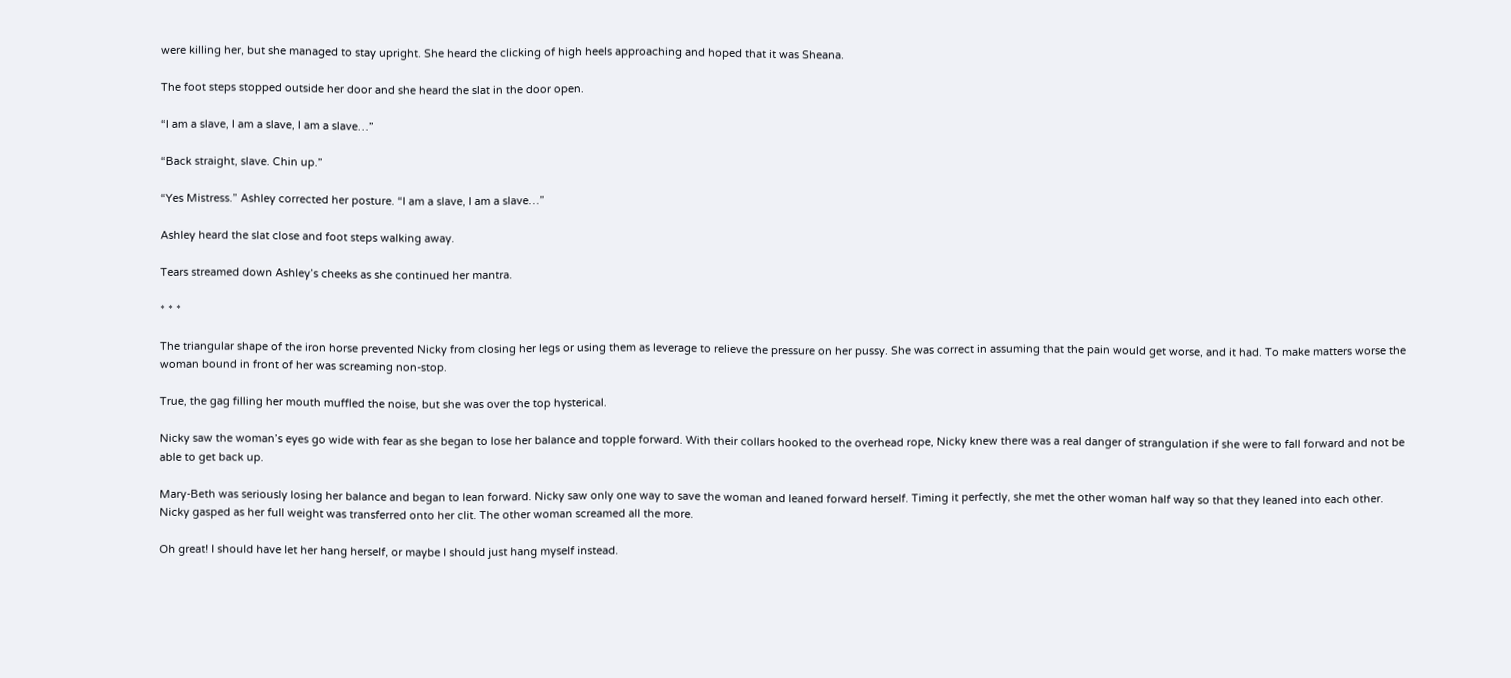were killing her, but she managed to stay upright. She heard the clicking of high heels approaching and hoped that it was Sheana.

The foot steps stopped outside her door and she heard the slat in the door open.

“I am a slave, I am a slave, I am a slave…”

“Back straight, slave. Chin up.”

“Yes Mistress.” Ashley corrected her posture. “I am a slave, I am a slave…”

Ashley heard the slat close and foot steps walking away.

Tears streamed down Ashley’s cheeks as she continued her mantra.

* * *

The triangular shape of the iron horse prevented Nicky from closing her legs or using them as leverage to relieve the pressure on her pussy. She was correct in assuming that the pain would get worse, and it had. To make matters worse the woman bound in front of her was screaming non-stop.

True, the gag filling her mouth muffled the noise, but she was over the top hysterical.

Nicky saw the woman’s eyes go wide with fear as she began to lose her balance and topple forward. With their collars hooked to the overhead rope, Nicky knew there was a real danger of strangulation if she were to fall forward and not be able to get back up.

Mary-Beth was seriously losing her balance and began to lean forward. Nicky saw only one way to save the woman and leaned forward herself. Timing it perfectly, she met the other woman half way so that they leaned into each other. Nicky gasped as her full weight was transferred onto her clit. The other woman screamed all the more.

Oh great! I should have let her hang herself, or maybe I should just hang myself instead.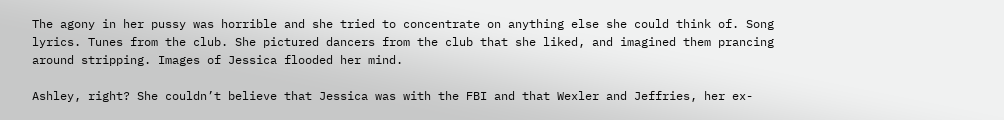The agony in her pussy was horrible and she tried to concentrate on anything else she could think of. Song lyrics. Tunes from the club. She pictured dancers from the club that she liked, and imagined them prancing around stripping. Images of Jessica flooded her mind.

Ashley, right? She couldn’t believe that Jessica was with the FBI and that Wexler and Jeffries, her ex-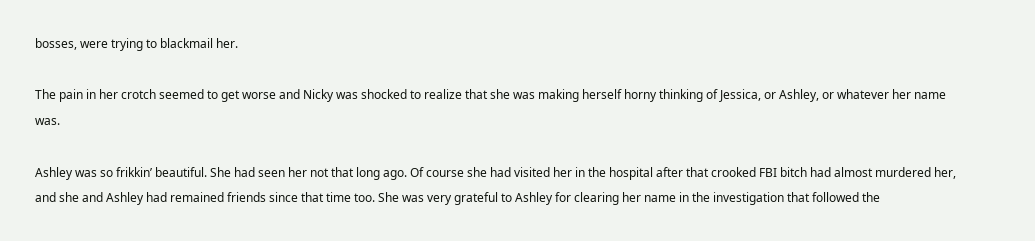bosses, were trying to blackmail her.

The pain in her crotch seemed to get worse and Nicky was shocked to realize that she was making herself horny thinking of Jessica, or Ashley, or whatever her name was.

Ashley was so frikkin’ beautiful. She had seen her not that long ago. Of course she had visited her in the hospital after that crooked FBI bitch had almost murdered her, and she and Ashley had remained friends since that time too. She was very grateful to Ashley for clearing her name in the investigation that followed the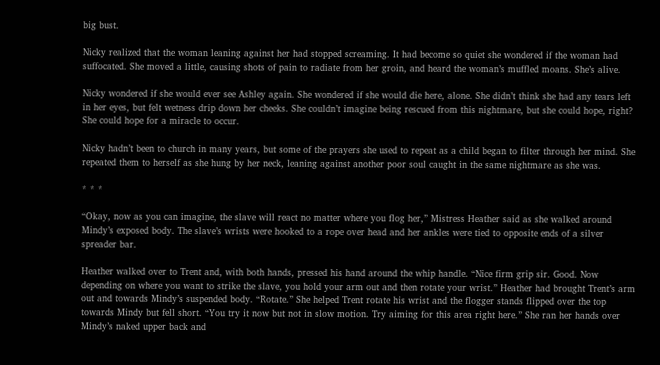big bust.

Nicky realized that the woman leaning against her had stopped screaming. It had become so quiet she wondered if the woman had suffocated. She moved a little, causing shots of pain to radiate from her groin, and heard the woman’s muffled moans. She’s alive.

Nicky wondered if she would ever see Ashley again. She wondered if she would die here, alone. She didn’t think she had any tears left in her eyes, but felt wetness drip down her cheeks. She couldn’t imagine being rescued from this nightmare, but she could hope, right? She could hope for a miracle to occur.

Nicky hadn’t been to church in many years, but some of the prayers she used to repeat as a child began to filter through her mind. She repeated them to herself as she hung by her neck, leaning against another poor soul caught in the same nightmare as she was.

* * *

“Okay, now as you can imagine, the slave will react no matter where you flog her,” Mistress Heather said as she walked around Mindy’s exposed body. The slave’s wrists were hooked to a rope over head and her ankles were tied to opposite ends of a silver spreader bar.

Heather walked over to Trent and, with both hands, pressed his hand around the whip handle. “Nice firm grip sir. Good. Now depending on where you want to strike the slave, you hold your arm out and then rotate your wrist.” Heather had brought Trent’s arm out and towards Mindy’s suspended body. “Rotate.” She helped Trent rotate his wrist and the flogger stands flipped over the top towards Mindy but fell short. “You try it now but not in slow motion. Try aiming for this area right here.” She ran her hands over Mindy’s naked upper back and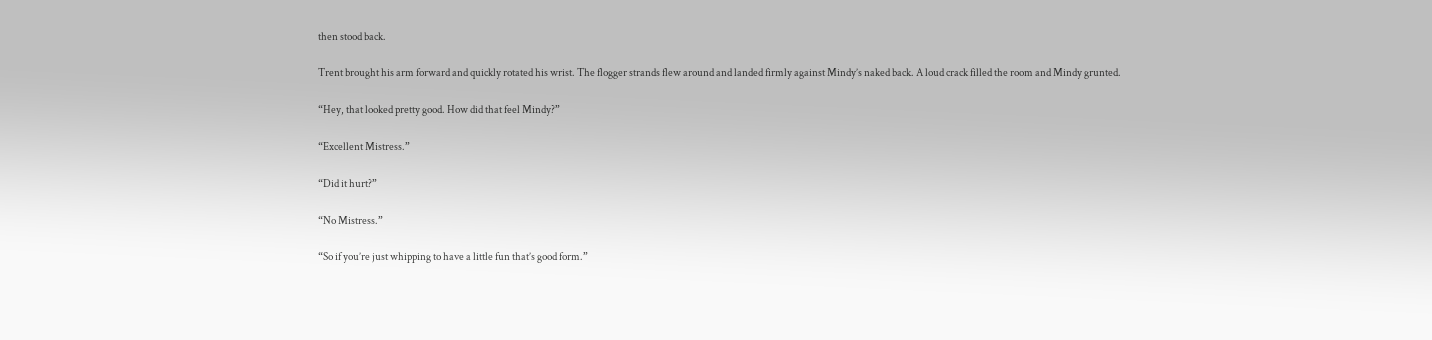then stood back.

Trent brought his arm forward and quickly rotated his wrist. The flogger strands flew around and landed firmly against Mindy’s naked back. A loud crack filled the room and Mindy grunted.

“Hey, that looked pretty good. How did that feel Mindy?”

“Excellent Mistress.”

“Did it hurt?”

“No Mistress.”

“So if you’re just whipping to have a little fun that’s good form.”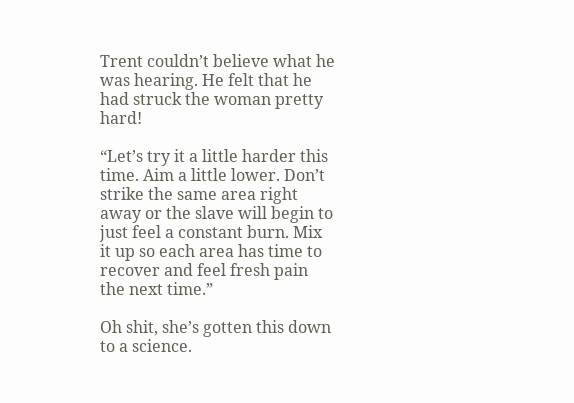Trent couldn’t believe what he was hearing. He felt that he had struck the woman pretty hard!

“Let’s try it a little harder this time. Aim a little lower. Don’t strike the same area right away or the slave will begin to just feel a constant burn. Mix it up so each area has time to recover and feel fresh pain the next time.”

Oh shit, she’s gotten this down to a science.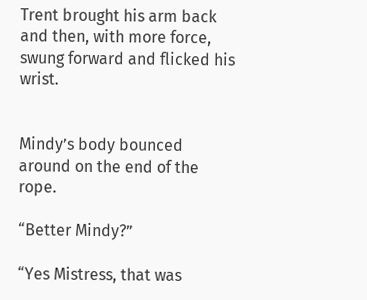Trent brought his arm back and then, with more force, swung forward and flicked his wrist.


Mindy’s body bounced around on the end of the rope.

“Better Mindy?”

“Yes Mistress, that was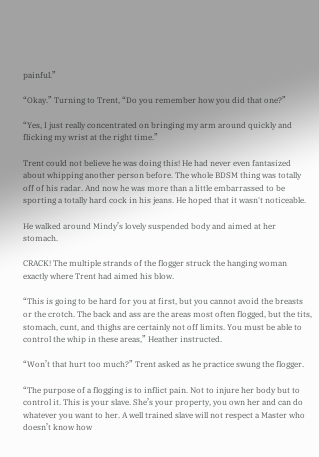painful.”

“Okay.” Turning to Trent, “Do you remember how you did that one?”

“Yes, I just really concentrated on bringing my arm around quickly and flicking my wrist at the right time.”

Trent could not believe he was doing this! He had never even fantasized about whipping another person before. The whole BDSM thing was totally off of his radar. And now he was more than a little embarrassed to be sporting a totally hard cock in his jeans. He hoped that it wasn't noticeable.

He walked around Mindy’s lovely suspended body and aimed at her stomach.

CRACK! The multiple strands of the flogger struck the hanging woman exactly where Trent had aimed his blow.

“This is going to be hard for you at first, but you cannot avoid the breasts or the crotch. The back and ass are the areas most often flogged, but the tits, stomach, cunt, and thighs are certainly not off limits. You must be able to control the whip in these areas,” Heather instructed.

“Won’t that hurt too much?” Trent asked as he practice swung the flogger.

“The purpose of a flogging is to inflict pain. Not to injure her body but to control it. This is your slave. She’s your property, you own her and can do whatever you want to her. A well trained slave will not respect a Master who doesn’t know how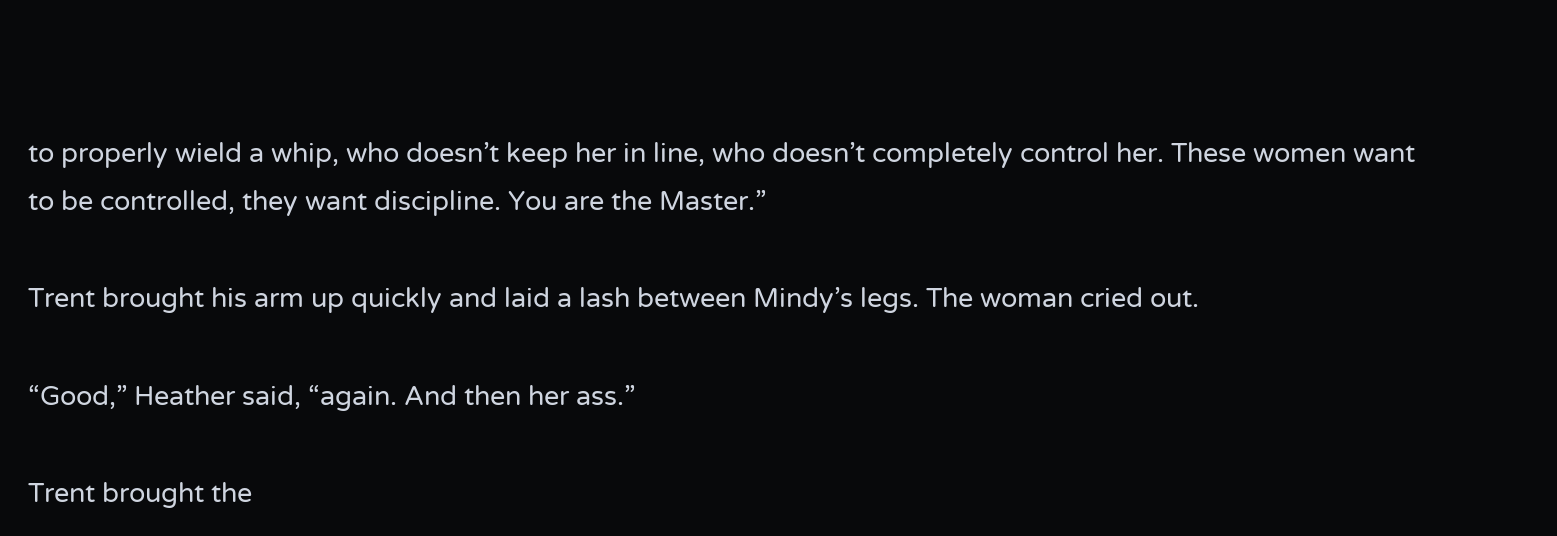to properly wield a whip, who doesn’t keep her in line, who doesn’t completely control her. These women want to be controlled, they want discipline. You are the Master.”

Trent brought his arm up quickly and laid a lash between Mindy’s legs. The woman cried out.

“Good,” Heather said, “again. And then her ass.”

Trent brought the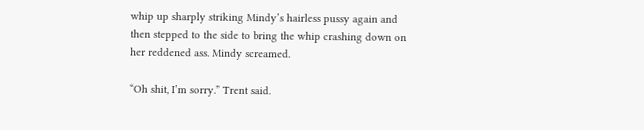whip up sharply striking Mindy’s hairless pussy again and then stepped to the side to bring the whip crashing down on her reddened ass. Mindy screamed.

“Oh shit, I’m sorry.” Trent said.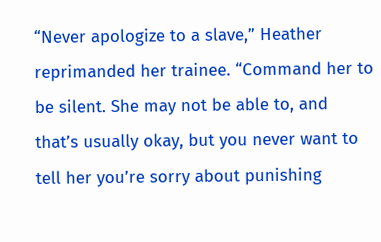“Never apologize to a slave,” Heather reprimanded her trainee. “Command her to be silent. She may not be able to, and that’s usually okay, but you never want to tell her you’re sorry about punishing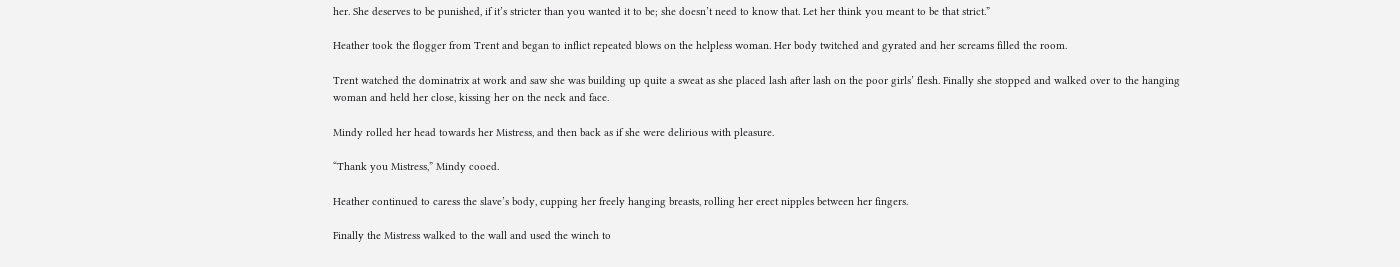her. She deserves to be punished, if it’s stricter than you wanted it to be; she doesn’t need to know that. Let her think you meant to be that strict.”

Heather took the flogger from Trent and began to inflict repeated blows on the helpless woman. Her body twitched and gyrated and her screams filled the room.

Trent watched the dominatrix at work and saw she was building up quite a sweat as she placed lash after lash on the poor girls’ flesh. Finally she stopped and walked over to the hanging woman and held her close, kissing her on the neck and face.

Mindy rolled her head towards her Mistress, and then back as if she were delirious with pleasure.

“Thank you Mistress,” Mindy cooed.

Heather continued to caress the slave’s body, cupping her freely hanging breasts, rolling her erect nipples between her fingers.

Finally the Mistress walked to the wall and used the winch to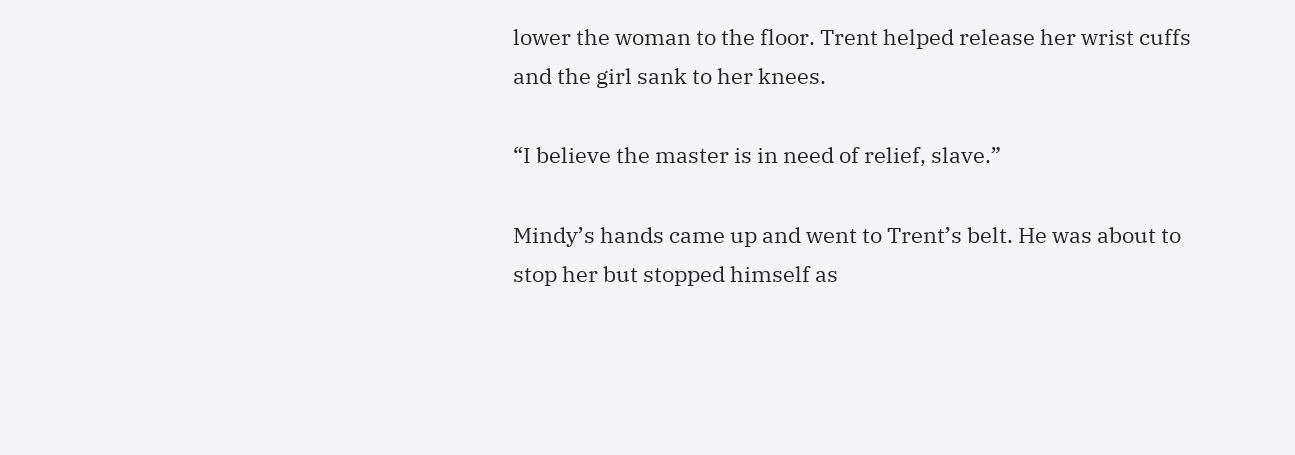lower the woman to the floor. Trent helped release her wrist cuffs and the girl sank to her knees.

“I believe the master is in need of relief, slave.”

Mindy’s hands came up and went to Trent’s belt. He was about to stop her but stopped himself as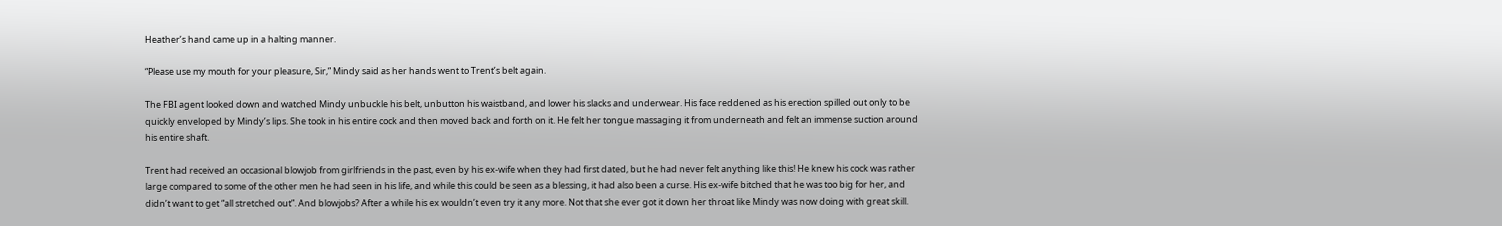Heather’s hand came up in a halting manner.

“Please use my mouth for your pleasure, Sir,” Mindy said as her hands went to Trent’s belt again.

The FBI agent looked down and watched Mindy unbuckle his belt, unbutton his waistband, and lower his slacks and underwear. His face reddened as his erection spilled out only to be quickly enveloped by Mindy’s lips. She took in his entire cock and then moved back and forth on it. He felt her tongue massaging it from underneath and felt an immense suction around his entire shaft.

Trent had received an occasional blowjob from girlfriends in the past, even by his ex-wife when they had first dated, but he had never felt anything like this! He knew his cock was rather large compared to some of the other men he had seen in his life, and while this could be seen as a blessing, it had also been a curse. His ex-wife bitched that he was too big for her, and didn’t want to get “all stretched out”. And blowjobs? After a while his ex wouldn’t even try it any more. Not that she ever got it down her throat like Mindy was now doing with great skill.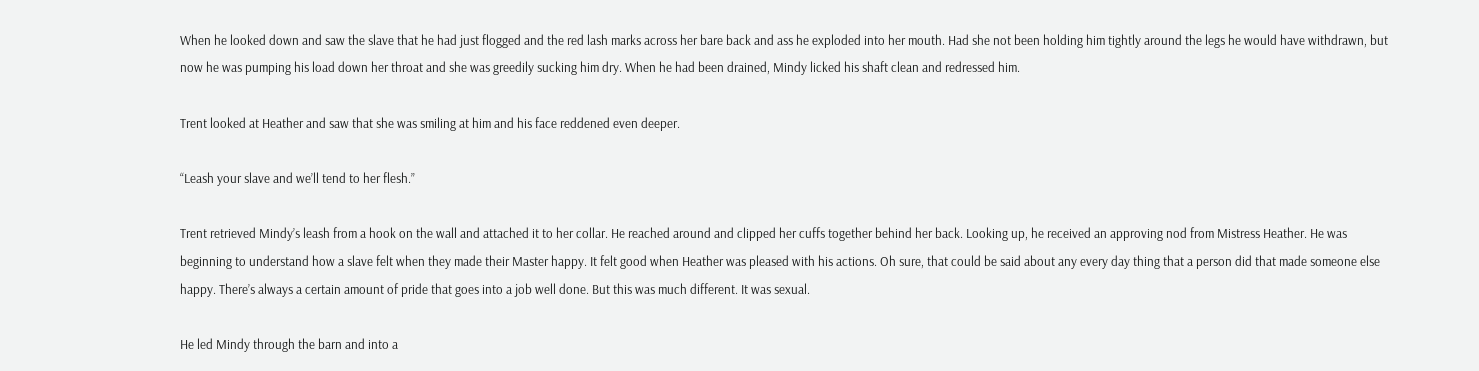When he looked down and saw the slave that he had just flogged and the red lash marks across her bare back and ass he exploded into her mouth. Had she not been holding him tightly around the legs he would have withdrawn, but now he was pumping his load down her throat and she was greedily sucking him dry. When he had been drained, Mindy licked his shaft clean and redressed him.

Trent looked at Heather and saw that she was smiling at him and his face reddened even deeper.

“Leash your slave and we’ll tend to her flesh.”

Trent retrieved Mindy’s leash from a hook on the wall and attached it to her collar. He reached around and clipped her cuffs together behind her back. Looking up, he received an approving nod from Mistress Heather. He was beginning to understand how a slave felt when they made their Master happy. It felt good when Heather was pleased with his actions. Oh sure, that could be said about any every day thing that a person did that made someone else happy. There’s always a certain amount of pride that goes into a job well done. But this was much different. It was sexual.

He led Mindy through the barn and into a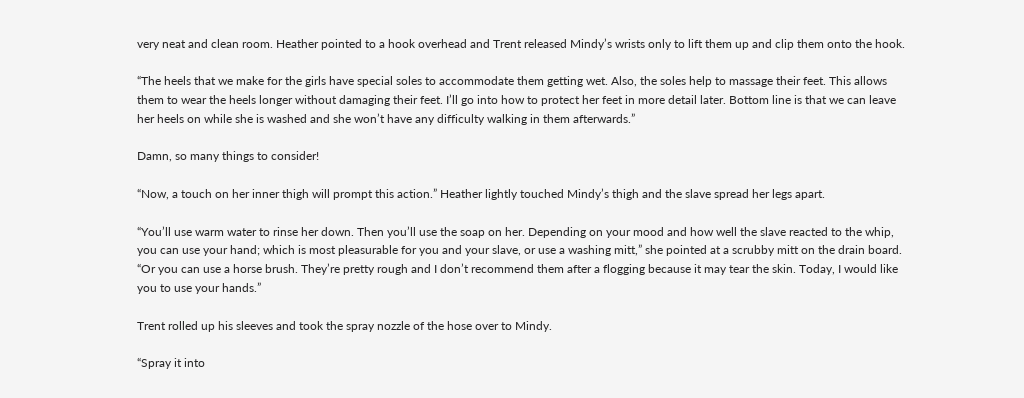very neat and clean room. Heather pointed to a hook overhead and Trent released Mindy’s wrists only to lift them up and clip them onto the hook.

“The heels that we make for the girls have special soles to accommodate them getting wet. Also, the soles help to massage their feet. This allows them to wear the heels longer without damaging their feet. I’ll go into how to protect her feet in more detail later. Bottom line is that we can leave her heels on while she is washed and she won’t have any difficulty walking in them afterwards.”

Damn, so many things to consider!

“Now, a touch on her inner thigh will prompt this action.” Heather lightly touched Mindy’s thigh and the slave spread her legs apart.

“You’ll use warm water to rinse her down. Then you’ll use the soap on her. Depending on your mood and how well the slave reacted to the whip, you can use your hand; which is most pleasurable for you and your slave, or use a washing mitt,” she pointed at a scrubby mitt on the drain board. “Or you can use a horse brush. They’re pretty rough and I don’t recommend them after a flogging because it may tear the skin. Today, I would like you to use your hands.”

Trent rolled up his sleeves and took the spray nozzle of the hose over to Mindy.

“Spray it into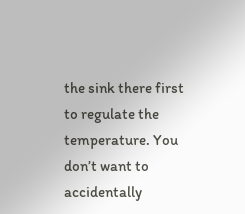the sink there first to regulate the temperature. You don’t want to accidentally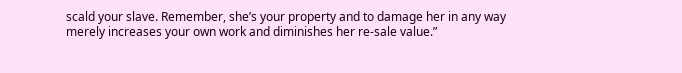scald your slave. Remember, she’s your property and to damage her in any way merely increases your own work and diminishes her re-sale value.”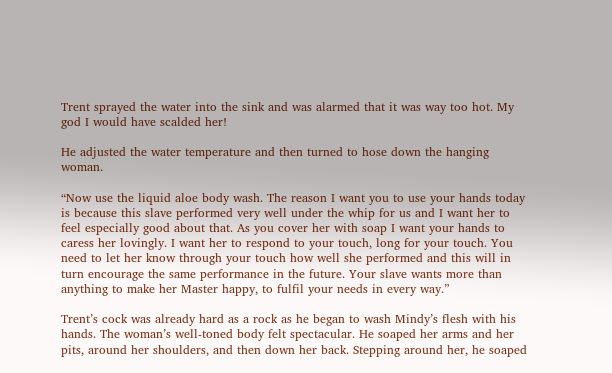Trent sprayed the water into the sink and was alarmed that it was way too hot. My god I would have scalded her!

He adjusted the water temperature and then turned to hose down the hanging woman.

“Now use the liquid aloe body wash. The reason I want you to use your hands today is because this slave performed very well under the whip for us and I want her to feel especially good about that. As you cover her with soap I want your hands to caress her lovingly. I want her to respond to your touch, long for your touch. You need to let her know through your touch how well she performed and this will in turn encourage the same performance in the future. Your slave wants more than anything to make her Master happy, to fulfil your needs in every way.”

Trent’s cock was already hard as a rock as he began to wash Mindy’s flesh with his hands. The woman’s well-toned body felt spectacular. He soaped her arms and her pits, around her shoulders, and then down her back. Stepping around her, he soaped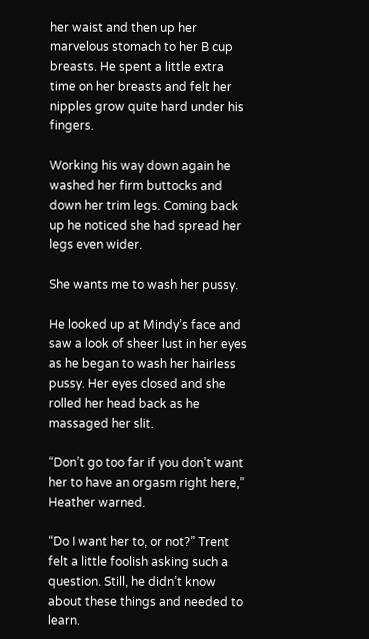her waist and then up her marvelous stomach to her B cup breasts. He spent a little extra time on her breasts and felt her nipples grow quite hard under his fingers.

Working his way down again he washed her firm buttocks and down her trim legs. Coming back up he noticed she had spread her legs even wider.

She wants me to wash her pussy.

He looked up at Mindy’s face and saw a look of sheer lust in her eyes as he began to wash her hairless pussy. Her eyes closed and she rolled her head back as he massaged her slit.

“Don’t go too far if you don’t want her to have an orgasm right here,” Heather warned.

“Do I want her to, or not?” Trent felt a little foolish asking such a question. Still, he didn’t know about these things and needed to learn.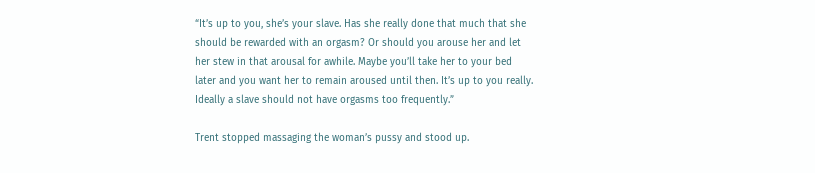“It’s up to you, she’s your slave. Has she really done that much that she should be rewarded with an orgasm? Or should you arouse her and let her stew in that arousal for awhile. Maybe you’ll take her to your bed later and you want her to remain aroused until then. It’s up to you really. Ideally a slave should not have orgasms too frequently.”

Trent stopped massaging the woman’s pussy and stood up.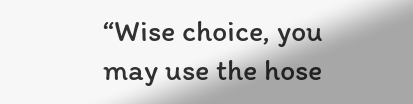“Wise choice, you may use the hose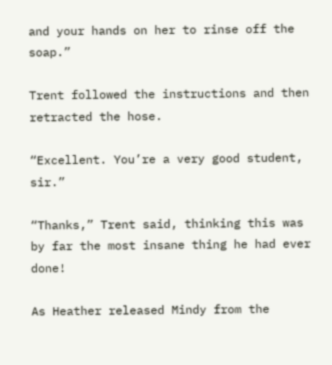and your hands on her to rinse off the soap.”

Trent followed the instructions and then retracted the hose.

“Excellent. You’re a very good student, sir.”

“Thanks,” Trent said, thinking this was by far the most insane thing he had ever done!

As Heather released Mindy from the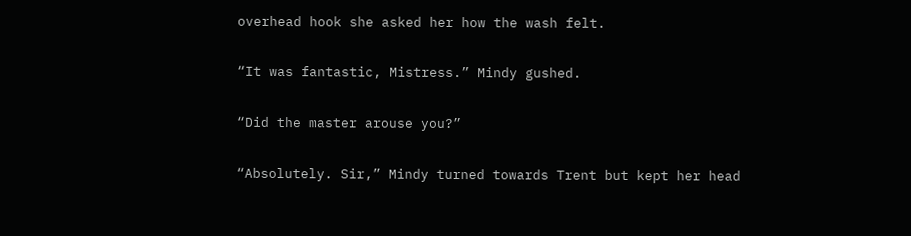overhead hook she asked her how the wash felt.

“It was fantastic, Mistress.” Mindy gushed.

“Did the master arouse you?”

“Absolutely. Sir,” Mindy turned towards Trent but kept her head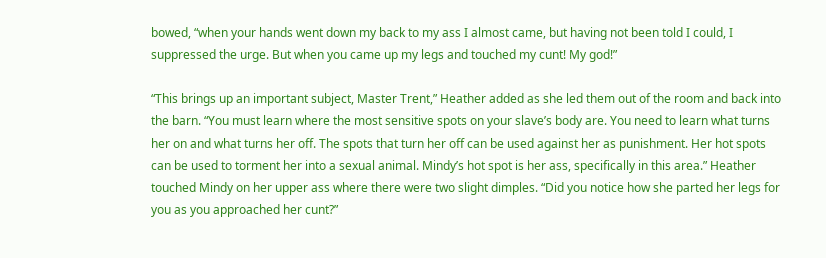bowed, “when your hands went down my back to my ass I almost came, but having not been told I could, I suppressed the urge. But when you came up my legs and touched my cunt! My god!”

“This brings up an important subject, Master Trent,” Heather added as she led them out of the room and back into the barn. “You must learn where the most sensitive spots on your slave’s body are. You need to learn what turns her on and what turns her off. The spots that turn her off can be used against her as punishment. Her hot spots can be used to torment her into a sexual animal. Mindy’s hot spot is her ass, specifically in this area.” Heather touched Mindy on her upper ass where there were two slight dimples. “Did you notice how she parted her legs for you as you approached her cunt?”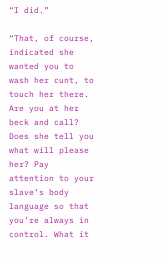“I did.”

“That, of course, indicated she wanted you to wash her cunt, to touch her there. Are you at her beck and call? Does she tell you what will please her? Pay attention to your slave’s body language so that you’re always in control. What it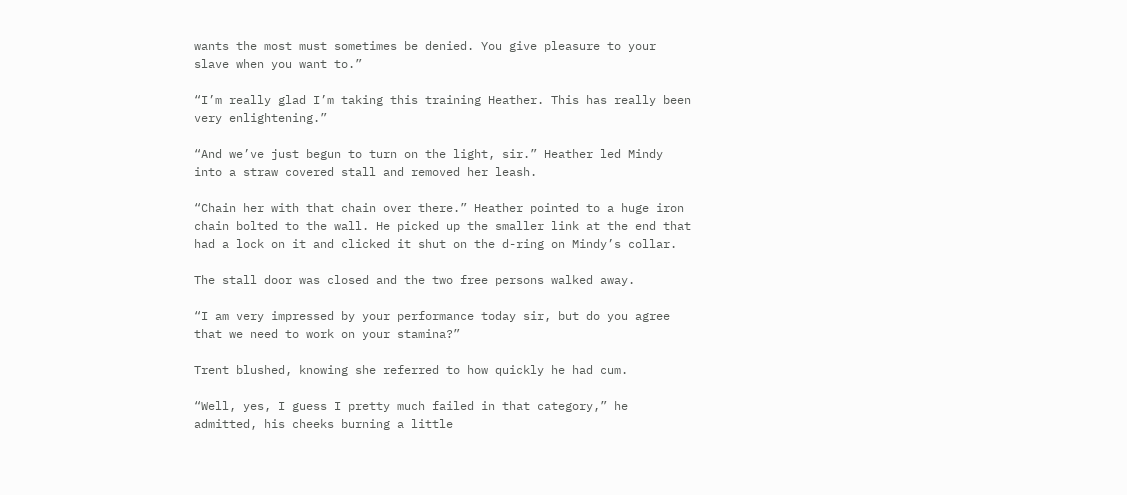wants the most must sometimes be denied. You give pleasure to your slave when you want to.”

“I’m really glad I’m taking this training Heather. This has really been very enlightening.”

“And we’ve just begun to turn on the light, sir.” Heather led Mindy into a straw covered stall and removed her leash.

“Chain her with that chain over there.” Heather pointed to a huge iron chain bolted to the wall. He picked up the smaller link at the end that had a lock on it and clicked it shut on the d-ring on Mindy’s collar.

The stall door was closed and the two free persons walked away.

“I am very impressed by your performance today sir, but do you agree that we need to work on your stamina?”

Trent blushed, knowing she referred to how quickly he had cum.

“Well, yes, I guess I pretty much failed in that category,” he admitted, his cheeks burning a little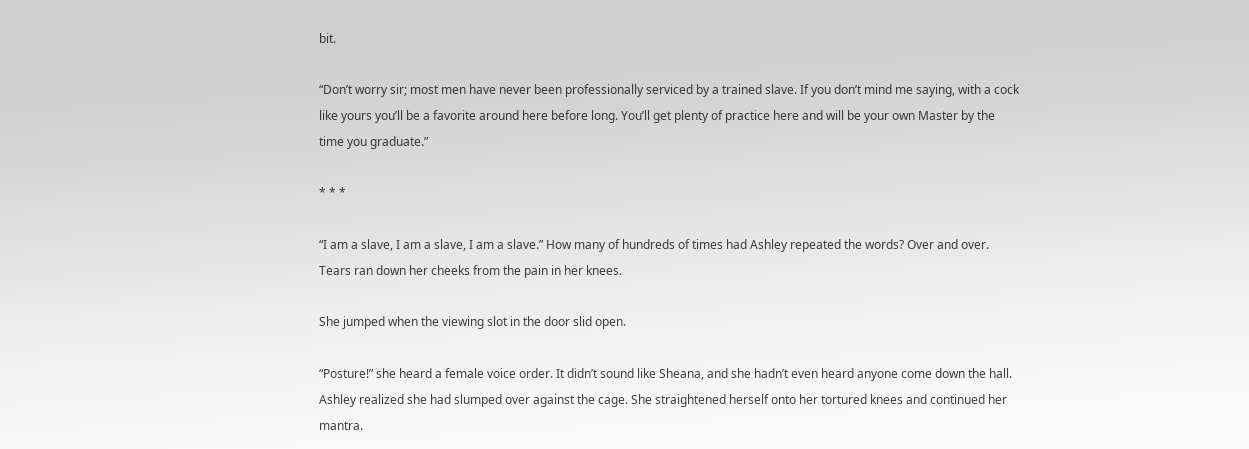bit.

“Don’t worry sir; most men have never been professionally serviced by a trained slave. If you don’t mind me saying, with a cock like yours you’ll be a favorite around here before long. You’ll get plenty of practice here and will be your own Master by the time you graduate.”

* * *

“I am a slave, I am a slave, I am a slave.” How many of hundreds of times had Ashley repeated the words? Over and over. Tears ran down her cheeks from the pain in her knees.

She jumped when the viewing slot in the door slid open.

“Posture!” she heard a female voice order. It didn’t sound like Sheana, and she hadn’t even heard anyone come down the hall. Ashley realized she had slumped over against the cage. She straightened herself onto her tortured knees and continued her mantra.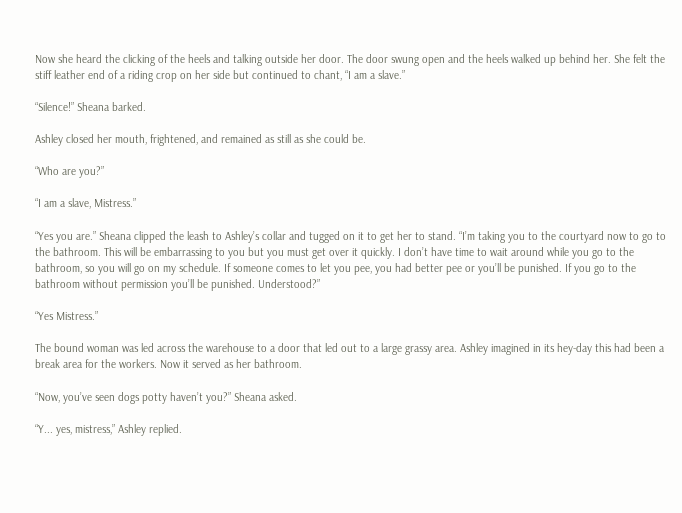Now she heard the clicking of the heels and talking outside her door. The door swung open and the heels walked up behind her. She felt the stiff leather end of a riding crop on her side but continued to chant, “I am a slave.”

“Silence!” Sheana barked.

Ashley closed her mouth, frightened, and remained as still as she could be.

“Who are you?”

“I am a slave, Mistress.”

“Yes you are.” Sheana clipped the leash to Ashley’s collar and tugged on it to get her to stand. “I’m taking you to the courtyard now to go to the bathroom. This will be embarrassing to you but you must get over it quickly. I don’t have time to wait around while you go to the bathroom, so you will go on my schedule. If someone comes to let you pee, you had better pee or you’ll be punished. If you go to the bathroom without permission you’ll be punished. Understood?”

“Yes Mistress.”

The bound woman was led across the warehouse to a door that led out to a large grassy area. Ashley imagined in its hey-day this had been a break area for the workers. Now it served as her bathroom.

“Now, you’ve seen dogs potty haven’t you?” Sheana asked.

“Y... yes, mistress,” Ashley replied.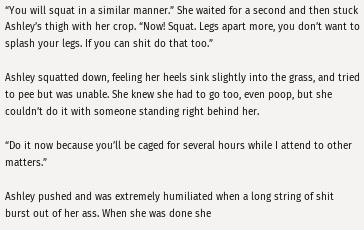“You will squat in a similar manner.” She waited for a second and then stuck Ashley’s thigh with her crop. “Now! Squat. Legs apart more, you don’t want to splash your legs. If you can shit do that too.”

Ashley squatted down, feeling her heels sink slightly into the grass, and tried to pee but was unable. She knew she had to go too, even poop, but she couldn’t do it with someone standing right behind her.

“Do it now because you’ll be caged for several hours while I attend to other matters.”

Ashley pushed and was extremely humiliated when a long string of shit burst out of her ass. When she was done she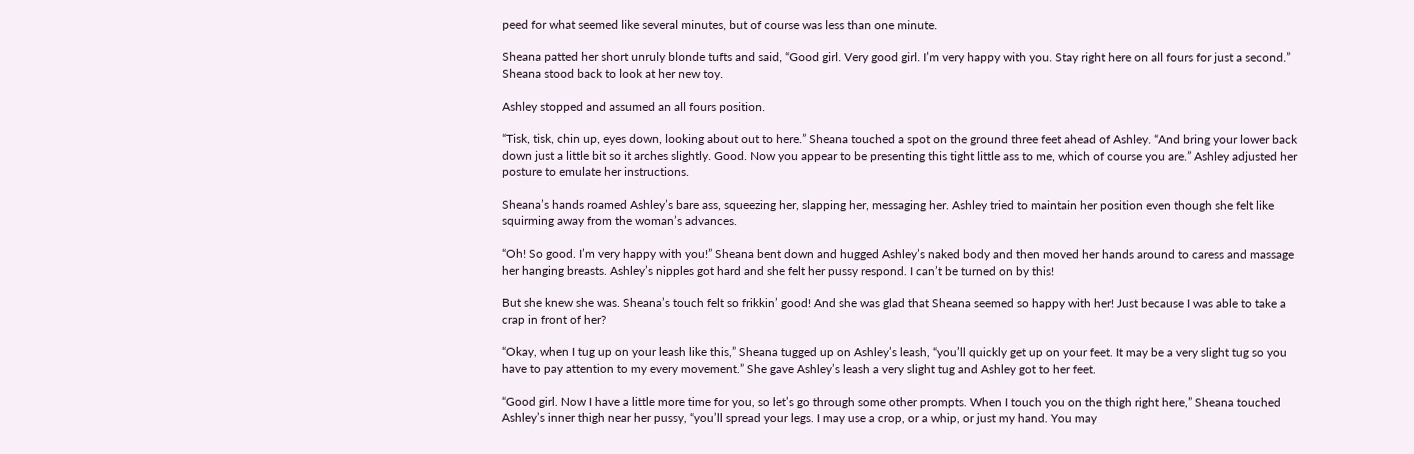peed for what seemed like several minutes, but of course was less than one minute.

Sheana patted her short unruly blonde tufts and said, “Good girl. Very good girl. I’m very happy with you. Stay right here on all fours for just a second.” Sheana stood back to look at her new toy.

Ashley stopped and assumed an all fours position.

“Tisk, tisk, chin up, eyes down, looking about out to here.” Sheana touched a spot on the ground three feet ahead of Ashley. “And bring your lower back down just a little bit so it arches slightly. Good. Now you appear to be presenting this tight little ass to me, which of course you are.” Ashley adjusted her posture to emulate her instructions.

Sheana’s hands roamed Ashley’s bare ass, squeezing her, slapping her, messaging her. Ashley tried to maintain her position even though she felt like squirming away from the woman’s advances.

“Oh! So good. I’m very happy with you!” Sheana bent down and hugged Ashley’s naked body and then moved her hands around to caress and massage her hanging breasts. Ashley’s nipples got hard and she felt her pussy respond. I can’t be turned on by this!

But she knew she was. Sheana’s touch felt so frikkin’ good! And she was glad that Sheana seemed so happy with her! Just because I was able to take a crap in front of her?

“Okay, when I tug up on your leash like this,” Sheana tugged up on Ashley’s leash, “you’ll quickly get up on your feet. It may be a very slight tug so you have to pay attention to my every movement.” She gave Ashley’s leash a very slight tug and Ashley got to her feet.

“Good girl. Now I have a little more time for you, so let’s go through some other prompts. When I touch you on the thigh right here,” Sheana touched Ashley’s inner thigh near her pussy, “you’ll spread your legs. I may use a crop, or a whip, or just my hand. You may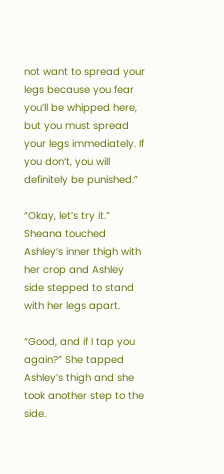not want to spread your legs because you fear you’ll be whipped here, but you must spread your legs immediately. If you don’t, you will definitely be punished.”

“Okay, let’s try it.” Sheana touched Ashley’s inner thigh with her crop and Ashley side stepped to stand with her legs apart.

“Good, and if I tap you again?” She tapped Ashley’s thigh and she took another step to the side.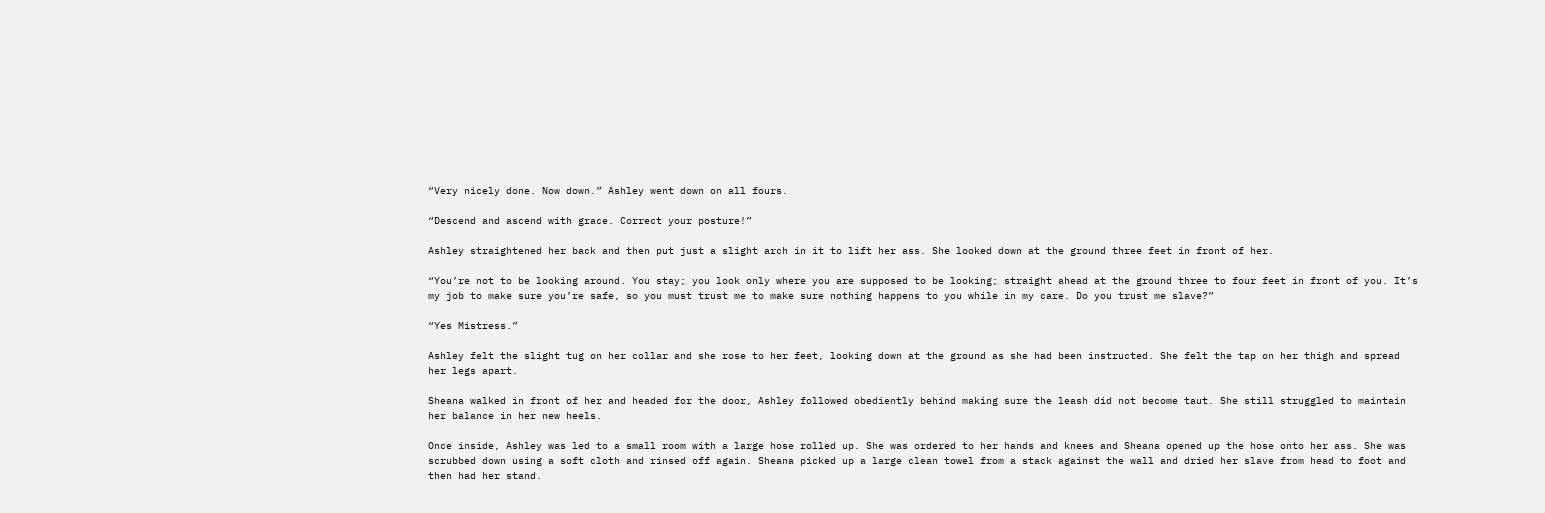“Very nicely done. Now down.” Ashley went down on all fours.

“Descend and ascend with grace. Correct your posture!”

Ashley straightened her back and then put just a slight arch in it to lift her ass. She looked down at the ground three feet in front of her.

“You’re not to be looking around. You stay; you look only where you are supposed to be looking; straight ahead at the ground three to four feet in front of you. It’s my job to make sure you’re safe, so you must trust me to make sure nothing happens to you while in my care. Do you trust me slave?”

“Yes Mistress.”

Ashley felt the slight tug on her collar and she rose to her feet, looking down at the ground as she had been instructed. She felt the tap on her thigh and spread her legs apart.

Sheana walked in front of her and headed for the door, Ashley followed obediently behind making sure the leash did not become taut. She still struggled to maintain her balance in her new heels.

Once inside, Ashley was led to a small room with a large hose rolled up. She was ordered to her hands and knees and Sheana opened up the hose onto her ass. She was scrubbed down using a soft cloth and rinsed off again. Sheana picked up a large clean towel from a stack against the wall and dried her slave from head to foot and then had her stand.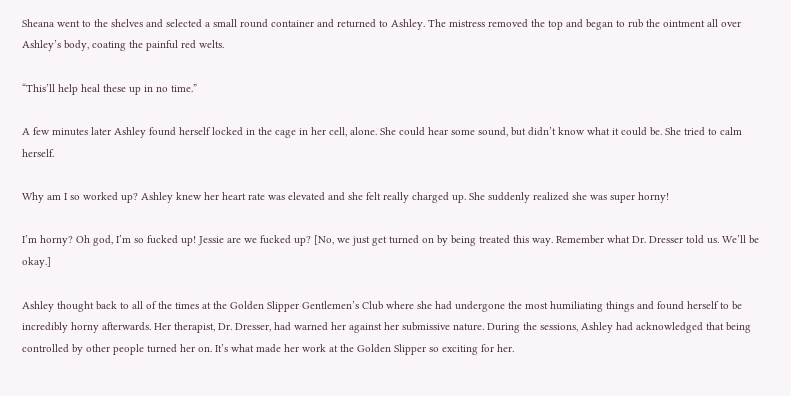Sheana went to the shelves and selected a small round container and returned to Ashley. The mistress removed the top and began to rub the ointment all over Ashley’s body, coating the painful red welts.

“This’ll help heal these up in no time.”

A few minutes later Ashley found herself locked in the cage in her cell, alone. She could hear some sound, but didn’t know what it could be. She tried to calm herself.

Why am I so worked up? Ashley knew her heart rate was elevated and she felt really charged up. She suddenly realized she was super horny!

I’m horny? Oh god, I’m so fucked up! Jessie are we fucked up? [No, we just get turned on by being treated this way. Remember what Dr. Dresser told us. We’ll be okay.]

Ashley thought back to all of the times at the Golden Slipper Gentlemen’s Club where she had undergone the most humiliating things and found herself to be incredibly horny afterwards. Her therapist, Dr. Dresser, had warned her against her submissive nature. During the sessions, Ashley had acknowledged that being controlled by other people turned her on. It’s what made her work at the Golden Slipper so exciting for her.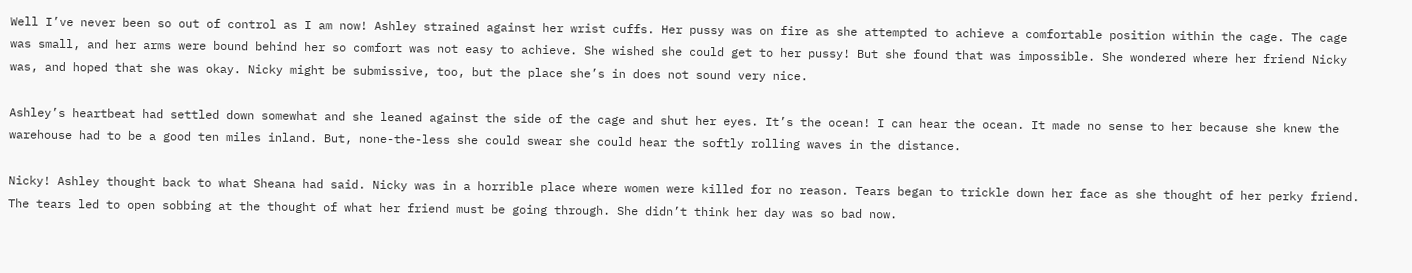Well I’ve never been so out of control as I am now! Ashley strained against her wrist cuffs. Her pussy was on fire as she attempted to achieve a comfortable position within the cage. The cage was small, and her arms were bound behind her so comfort was not easy to achieve. She wished she could get to her pussy! But she found that was impossible. She wondered where her friend Nicky was, and hoped that she was okay. Nicky might be submissive, too, but the place she’s in does not sound very nice.

Ashley’s heartbeat had settled down somewhat and she leaned against the side of the cage and shut her eyes. It’s the ocean! I can hear the ocean. It made no sense to her because she knew the warehouse had to be a good ten miles inland. But, none-the-less she could swear she could hear the softly rolling waves in the distance.

Nicky! Ashley thought back to what Sheana had said. Nicky was in a horrible place where women were killed for no reason. Tears began to trickle down her face as she thought of her perky friend. The tears led to open sobbing at the thought of what her friend must be going through. She didn’t think her day was so bad now.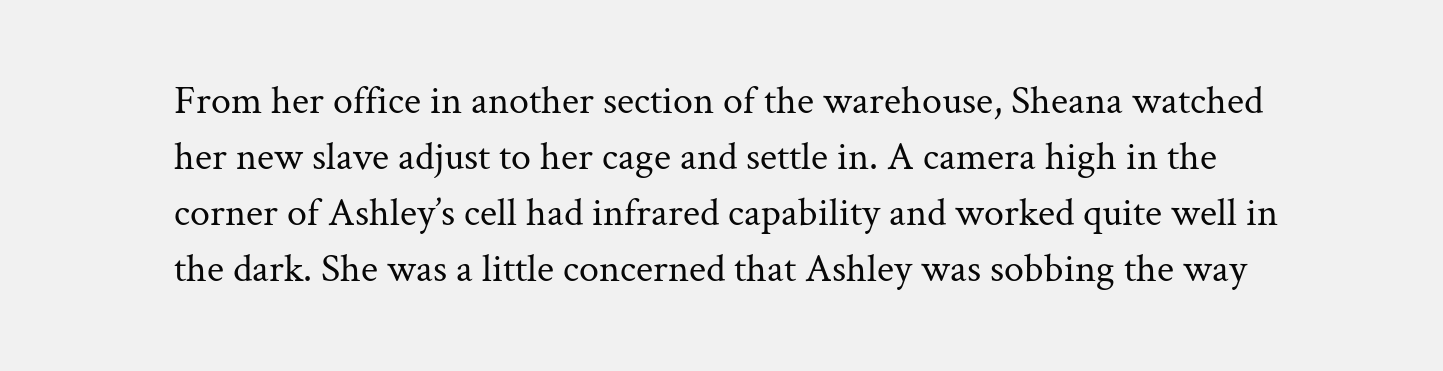From her office in another section of the warehouse, Sheana watched her new slave adjust to her cage and settle in. A camera high in the corner of Ashley’s cell had infrared capability and worked quite well in the dark. She was a little concerned that Ashley was sobbing the way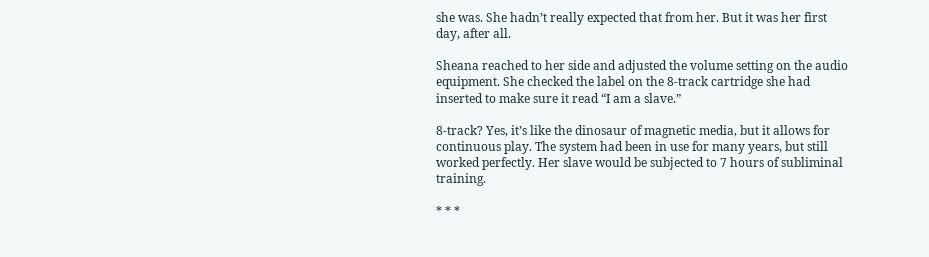she was. She hadn’t really expected that from her. But it was her first day, after all.

Sheana reached to her side and adjusted the volume setting on the audio equipment. She checked the label on the 8-track cartridge she had inserted to make sure it read “I am a slave.”

8-track? Yes, it’s like the dinosaur of magnetic media, but it allows for continuous play. The system had been in use for many years, but still worked perfectly. Her slave would be subjected to 7 hours of subliminal training.

* * *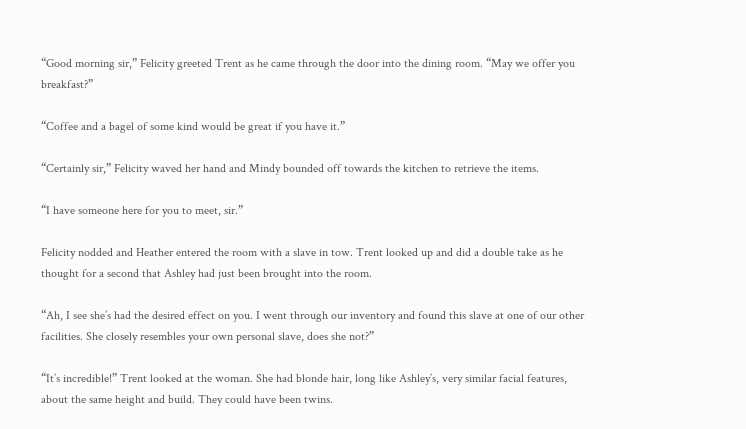“Good morning sir,” Felicity greeted Trent as he came through the door into the dining room. “May we offer you breakfast?”

“Coffee and a bagel of some kind would be great if you have it.”

“Certainly sir,” Felicity waved her hand and Mindy bounded off towards the kitchen to retrieve the items.

“I have someone here for you to meet, sir.”

Felicity nodded and Heather entered the room with a slave in tow. Trent looked up and did a double take as he thought for a second that Ashley had just been brought into the room.

“Ah, I see she’s had the desired effect on you. I went through our inventory and found this slave at one of our other facilities. She closely resembles your own personal slave, does she not?”

“It’s incredible!” Trent looked at the woman. She had blonde hair, long like Ashley’s, very similar facial features, about the same height and build. They could have been twins.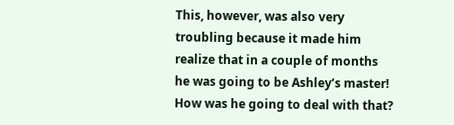This, however, was also very troubling because it made him realize that in a couple of months he was going to be Ashley’s master! How was he going to deal with that?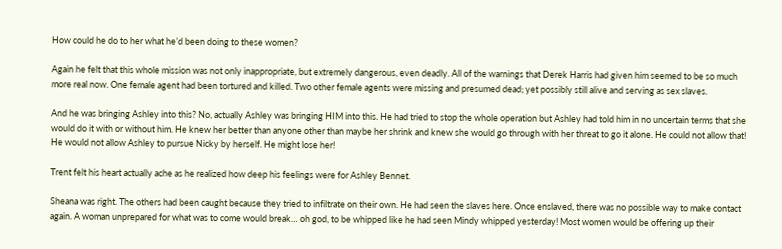How could he do to her what he’d been doing to these women?

Again he felt that this whole mission was not only inappropriate, but extremely dangerous, even deadly. All of the warnings that Derek Harris had given him seemed to be so much more real now. One female agent had been tortured and killed. Two other female agents were missing and presumed dead; yet possibly still alive and serving as sex slaves.

And he was bringing Ashley into this? No, actually Ashley was bringing HIM into this. He had tried to stop the whole operation but Ashley had told him in no uncertain terms that she would do it with or without him. He knew her better than anyone other than maybe her shrink and knew she would go through with her threat to go it alone. He could not allow that! He would not allow Ashley to pursue Nicky by herself. He might lose her!

Trent felt his heart actually ache as he realized how deep his feelings were for Ashley Bennet.

Sheana was right. The others had been caught because they tried to infiltrate on their own. He had seen the slaves here. Once enslaved, there was no possible way to make contact again. A woman unprepared for what was to come would break… oh god, to be whipped like he had seen Mindy whipped yesterday! Most women would be offering up their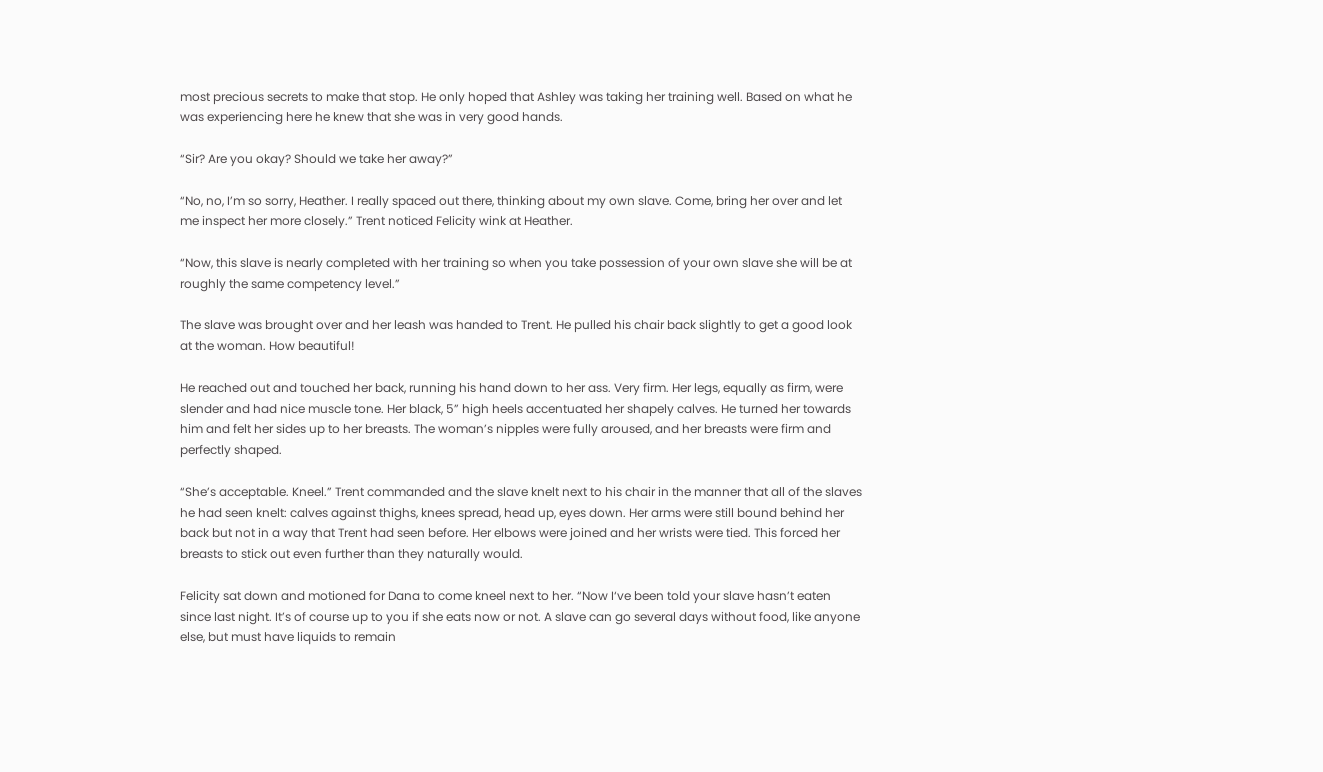most precious secrets to make that stop. He only hoped that Ashley was taking her training well. Based on what he was experiencing here he knew that she was in very good hands.

“Sir? Are you okay? Should we take her away?”

“No, no, I’m so sorry, Heather. I really spaced out there, thinking about my own slave. Come, bring her over and let me inspect her more closely.” Trent noticed Felicity wink at Heather.

“Now, this slave is nearly completed with her training so when you take possession of your own slave she will be at roughly the same competency level.”

The slave was brought over and her leash was handed to Trent. He pulled his chair back slightly to get a good look at the woman. How beautiful!

He reached out and touched her back, running his hand down to her ass. Very firm. Her legs, equally as firm, were slender and had nice muscle tone. Her black, 5” high heels accentuated her shapely calves. He turned her towards him and felt her sides up to her breasts. The woman’s nipples were fully aroused, and her breasts were firm and perfectly shaped.

“She’s acceptable. Kneel.” Trent commanded and the slave knelt next to his chair in the manner that all of the slaves he had seen knelt: calves against thighs, knees spread, head up, eyes down. Her arms were still bound behind her back but not in a way that Trent had seen before. Her elbows were joined and her wrists were tied. This forced her breasts to stick out even further than they naturally would.

Felicity sat down and motioned for Dana to come kneel next to her. “Now I‘ve been told your slave hasn’t eaten since last night. It’s of course up to you if she eats now or not. A slave can go several days without food, like anyone else, but must have liquids to remain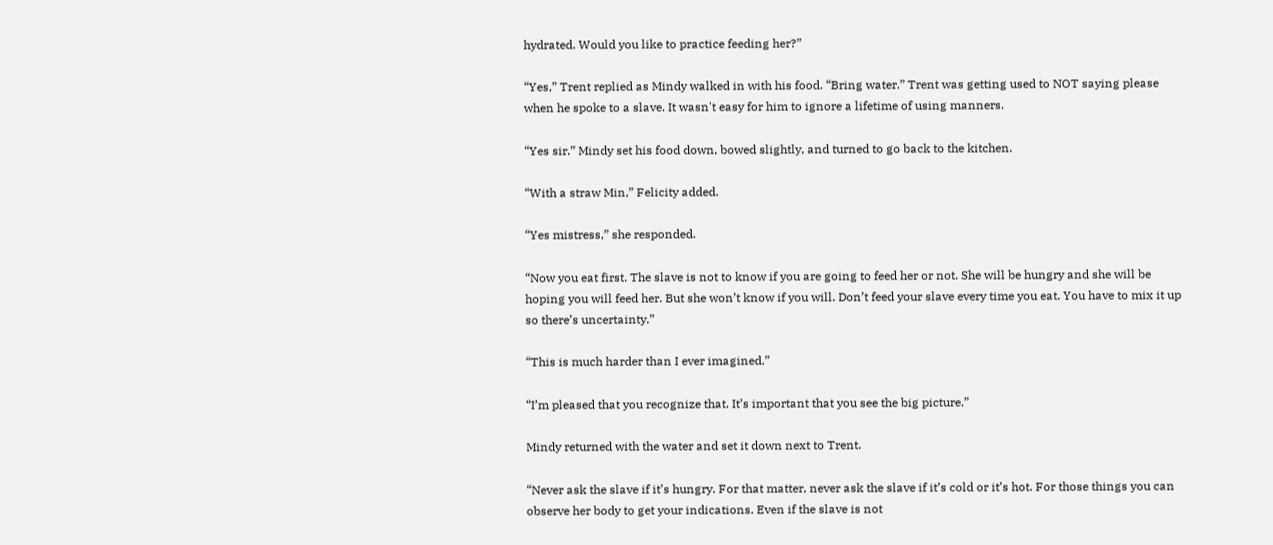hydrated. Would you like to practice feeding her?”

“Yes,” Trent replied as Mindy walked in with his food. “Bring water.” Trent was getting used to NOT saying please when he spoke to a slave. It wasn't easy for him to ignore a lifetime of using manners.

“Yes sir.” Mindy set his food down, bowed slightly, and turned to go back to the kitchen.

“With a straw Min,” Felicity added.

“Yes mistress,” she responded.

“Now you eat first. The slave is not to know if you are going to feed her or not. She will be hungry and she will be hoping you will feed her. But she won’t know if you will. Don’t feed your slave every time you eat. You have to mix it up so there’s uncertainty.”

“This is much harder than I ever imagined.”

“I’m pleased that you recognize that. It’s important that you see the big picture.”

Mindy returned with the water and set it down next to Trent.

“Never ask the slave if it’s hungry. For that matter, never ask the slave if it’s cold or it’s hot. For those things you can observe her body to get your indications. Even if the slave is not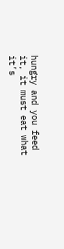hungry and you feed it, it must eat what it’s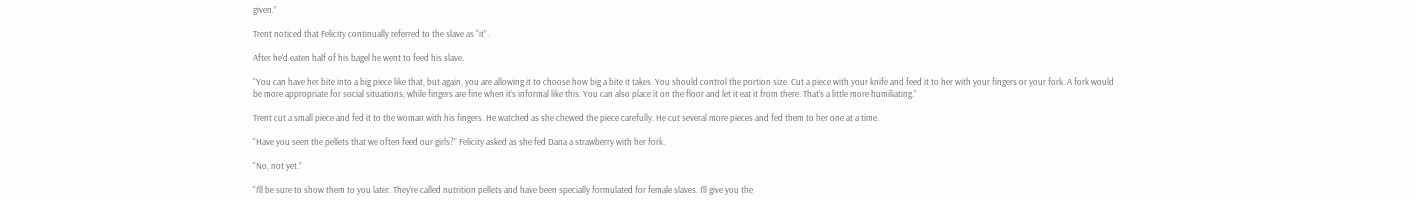given.”

Trent noticed that Felicity continually referred to the slave as “it”.

After he’d eaten half of his bagel he went to feed his slave.

“You can have her bite into a big piece like that, but again, you are allowing it to choose how big a bite it takes. You should control the portion size. Cut a piece with your knife and feed it to her with your fingers or your fork. A fork would be more appropriate for social situations, while fingers are fine when it’s informal like this. You can also place it on the floor and let it eat it from there. That’s a little more humiliating.”

Trent cut a small piece and fed it to the woman with his fingers. He watched as she chewed the piece carefully. He cut several more pieces and fed them to her one at a time.

“Have you seen the pellets that we often feed our girls?” Felicity asked as she fed Dana a strawberry with her fork.

“No, not yet.”

“I’ll be sure to show them to you later. They’re called nutrition pellets and have been specially formulated for female slaves. I’ll give you the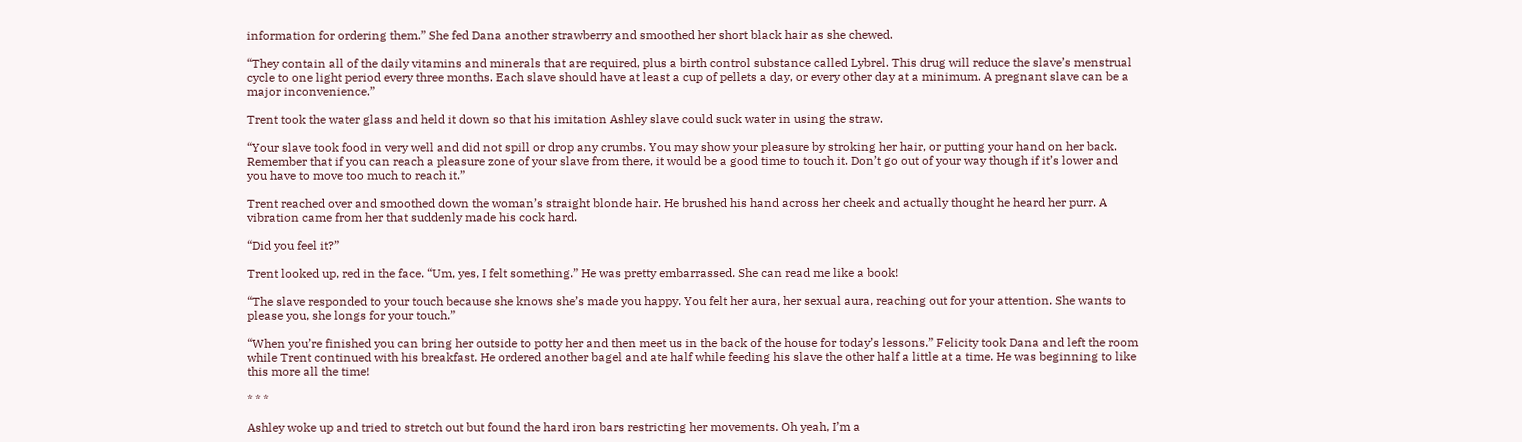information for ordering them.” She fed Dana another strawberry and smoothed her short black hair as she chewed.

“They contain all of the daily vitamins and minerals that are required, plus a birth control substance called Lybrel. This drug will reduce the slave’s menstrual cycle to one light period every three months. Each slave should have at least a cup of pellets a day, or every other day at a minimum. A pregnant slave can be a major inconvenience.”

Trent took the water glass and held it down so that his imitation Ashley slave could suck water in using the straw.

“Your slave took food in very well and did not spill or drop any crumbs. You may show your pleasure by stroking her hair, or putting your hand on her back. Remember that if you can reach a pleasure zone of your slave from there, it would be a good time to touch it. Don’t go out of your way though if it’s lower and you have to move too much to reach it.”

Trent reached over and smoothed down the woman’s straight blonde hair. He brushed his hand across her cheek and actually thought he heard her purr. A vibration came from her that suddenly made his cock hard.

“Did you feel it?”

Trent looked up, red in the face. “Um, yes, I felt something.” He was pretty embarrassed. She can read me like a book!

“The slave responded to your touch because she knows she’s made you happy. You felt her aura, her sexual aura, reaching out for your attention. She wants to please you, she longs for your touch.”

“When you’re finished you can bring her outside to potty her and then meet us in the back of the house for today’s lessons.” Felicity took Dana and left the room while Trent continued with his breakfast. He ordered another bagel and ate half while feeding his slave the other half a little at a time. He was beginning to like this more all the time!

* * *

Ashley woke up and tried to stretch out but found the hard iron bars restricting her movements. Oh yeah, I’m a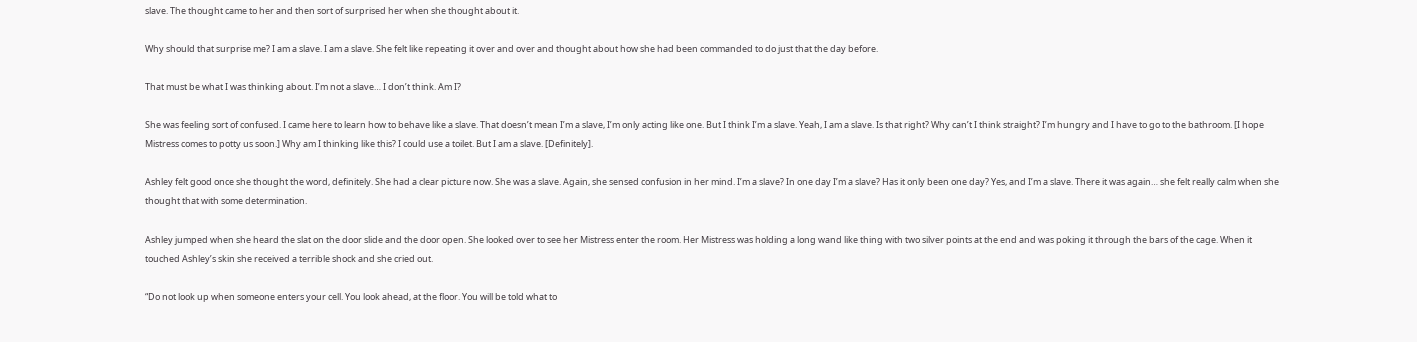slave. The thought came to her and then sort of surprised her when she thought about it.

Why should that surprise me? I am a slave. I am a slave. She felt like repeating it over and over and thought about how she had been commanded to do just that the day before.

That must be what I was thinking about. I’m not a slave… I don’t think. Am I?

She was feeling sort of confused. I came here to learn how to behave like a slave. That doesn’t mean I’m a slave, I’m only acting like one. But I think I’m a slave. Yeah, I am a slave. Is that right? Why can’t I think straight? I’m hungry and I have to go to the bathroom. [I hope Mistress comes to potty us soon.] Why am I thinking like this? I could use a toilet. But I am a slave. [Definitely].

Ashley felt good once she thought the word, definitely. She had a clear picture now. She was a slave. Again, she sensed confusion in her mind. I’m a slave? In one day I’m a slave? Has it only been one day? Yes, and I’m a slave. There it was again… she felt really calm when she thought that with some determination.

Ashley jumped when she heard the slat on the door slide and the door open. She looked over to see her Mistress enter the room. Her Mistress was holding a long wand like thing with two silver points at the end and was poking it through the bars of the cage. When it touched Ashley’s skin she received a terrible shock and she cried out.

“Do not look up when someone enters your cell. You look ahead, at the floor. You will be told what to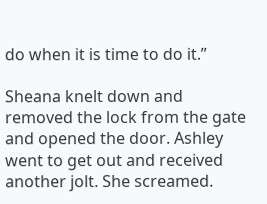do when it is time to do it.”

Sheana knelt down and removed the lock from the gate and opened the door. Ashley went to get out and received another jolt. She screamed.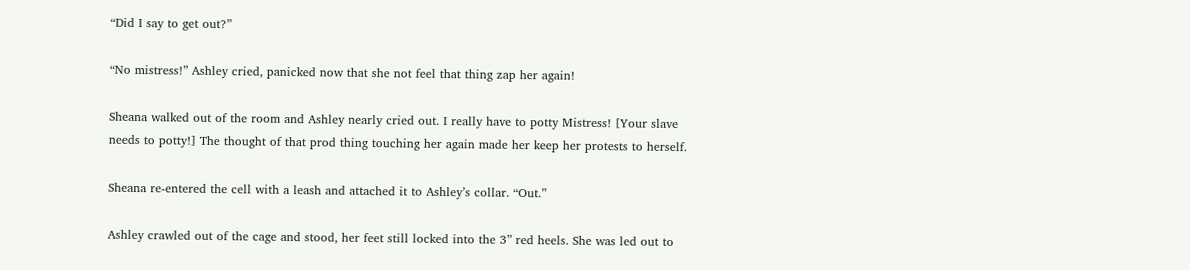“Did I say to get out?”

“No mistress!” Ashley cried, panicked now that she not feel that thing zap her again!

Sheana walked out of the room and Ashley nearly cried out. I really have to potty Mistress! [Your slave needs to potty!] The thought of that prod thing touching her again made her keep her protests to herself.

Sheana re-entered the cell with a leash and attached it to Ashley’s collar. “Out.”

Ashley crawled out of the cage and stood, her feet still locked into the 3” red heels. She was led out to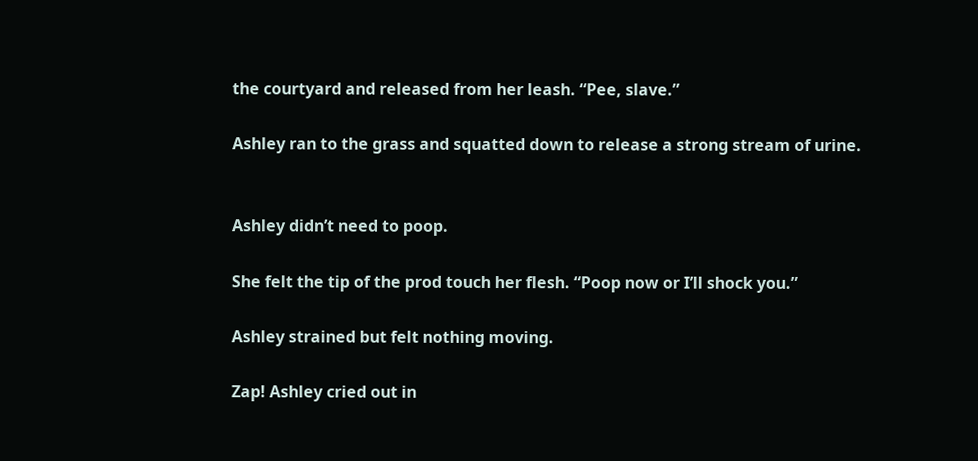the courtyard and released from her leash. “Pee, slave.”

Ashley ran to the grass and squatted down to release a strong stream of urine.


Ashley didn’t need to poop.

She felt the tip of the prod touch her flesh. “Poop now or I’ll shock you.”

Ashley strained but felt nothing moving.

Zap! Ashley cried out in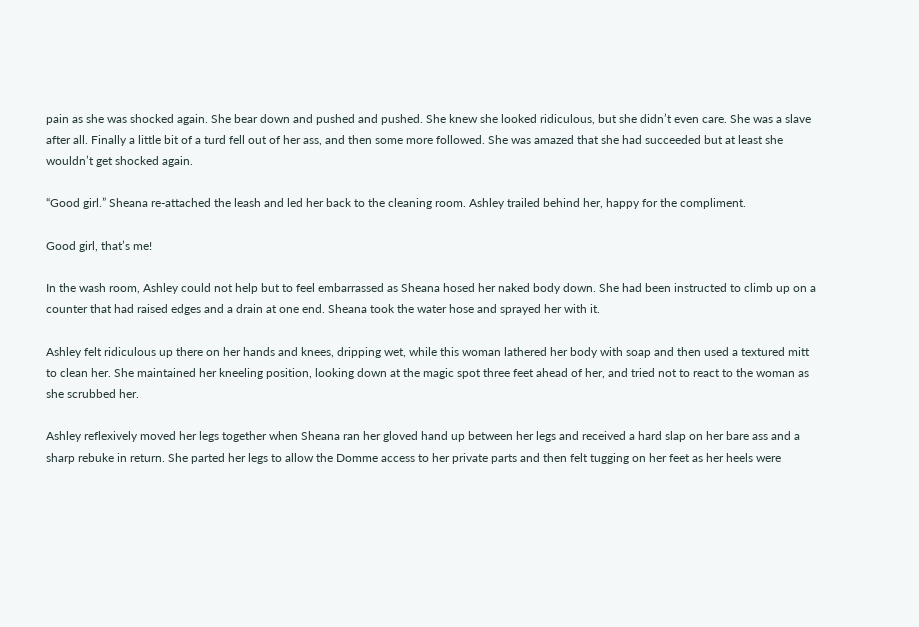pain as she was shocked again. She bear down and pushed and pushed. She knew she looked ridiculous, but she didn’t even care. She was a slave after all. Finally a little bit of a turd fell out of her ass, and then some more followed. She was amazed that she had succeeded but at least she wouldn’t get shocked again.

“Good girl.” Sheana re-attached the leash and led her back to the cleaning room. Ashley trailed behind her, happy for the compliment.

Good girl, that’s me!

In the wash room, Ashley could not help but to feel embarrassed as Sheana hosed her naked body down. She had been instructed to climb up on a counter that had raised edges and a drain at one end. Sheana took the water hose and sprayed her with it.

Ashley felt ridiculous up there on her hands and knees, dripping wet, while this woman lathered her body with soap and then used a textured mitt to clean her. She maintained her kneeling position, looking down at the magic spot three feet ahead of her, and tried not to react to the woman as she scrubbed her.

Ashley reflexively moved her legs together when Sheana ran her gloved hand up between her legs and received a hard slap on her bare ass and a sharp rebuke in return. She parted her legs to allow the Domme access to her private parts and then felt tugging on her feet as her heels were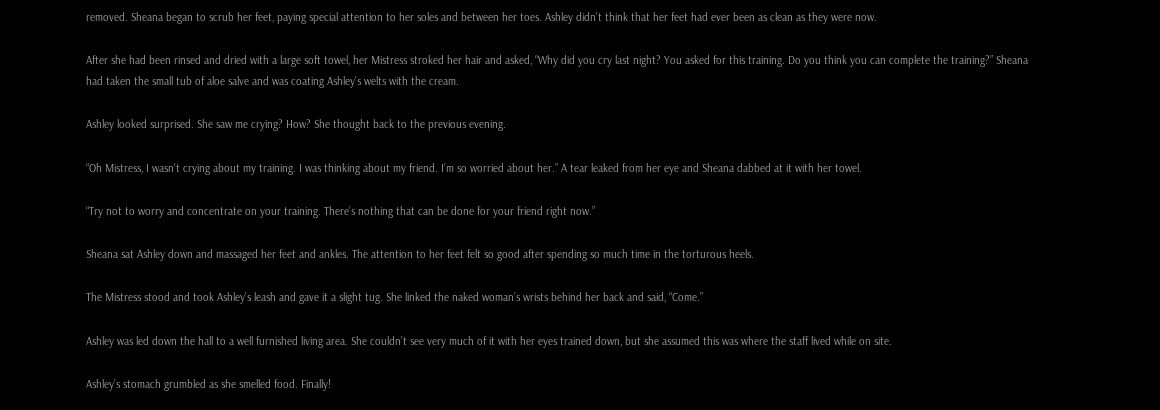removed. Sheana began to scrub her feet, paying special attention to her soles and between her toes. Ashley didn’t think that her feet had ever been as clean as they were now.

After she had been rinsed and dried with a large soft towel, her Mistress stroked her hair and asked, “Why did you cry last night? You asked for this training. Do you think you can complete the training?” Sheana had taken the small tub of aloe salve and was coating Ashley’s welts with the cream.

Ashley looked surprised. She saw me crying? How? She thought back to the previous evening.

“Oh Mistress, I wasn’t crying about my training. I was thinking about my friend. I’m so worried about her.” A tear leaked from her eye and Sheana dabbed at it with her towel.

“Try not to worry and concentrate on your training. There’s nothing that can be done for your friend right now.”

Sheana sat Ashley down and massaged her feet and ankles. The attention to her feet felt so good after spending so much time in the torturous heels.

The Mistress stood and took Ashley’s leash and gave it a slight tug. She linked the naked woman’s wrists behind her back and said, “Come.”

Ashley was led down the hall to a well furnished living area. She couldn’t see very much of it with her eyes trained down, but she assumed this was where the staff lived while on site.

Ashley’s stomach grumbled as she smelled food. Finally!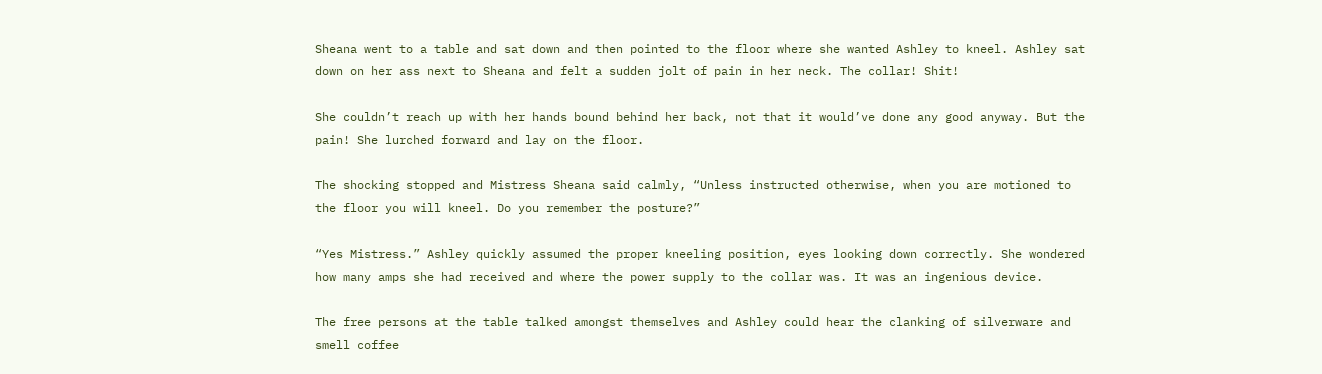Sheana went to a table and sat down and then pointed to the floor where she wanted Ashley to kneel. Ashley sat down on her ass next to Sheana and felt a sudden jolt of pain in her neck. The collar! Shit!

She couldn’t reach up with her hands bound behind her back, not that it would’ve done any good anyway. But the pain! She lurched forward and lay on the floor.

The shocking stopped and Mistress Sheana said calmly, “Unless instructed otherwise, when you are motioned to the floor you will kneel. Do you remember the posture?”

“Yes Mistress.” Ashley quickly assumed the proper kneeling position, eyes looking down correctly. She wondered how many amps she had received and where the power supply to the collar was. It was an ingenious device.

The free persons at the table talked amongst themselves and Ashley could hear the clanking of silverware and smell coffee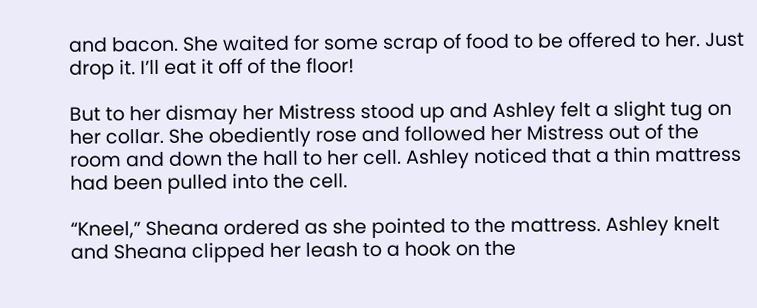and bacon. She waited for some scrap of food to be offered to her. Just drop it. I’ll eat it off of the floor!

But to her dismay her Mistress stood up and Ashley felt a slight tug on her collar. She obediently rose and followed her Mistress out of the room and down the hall to her cell. Ashley noticed that a thin mattress had been pulled into the cell.

“Kneel,” Sheana ordered as she pointed to the mattress. Ashley knelt and Sheana clipped her leash to a hook on the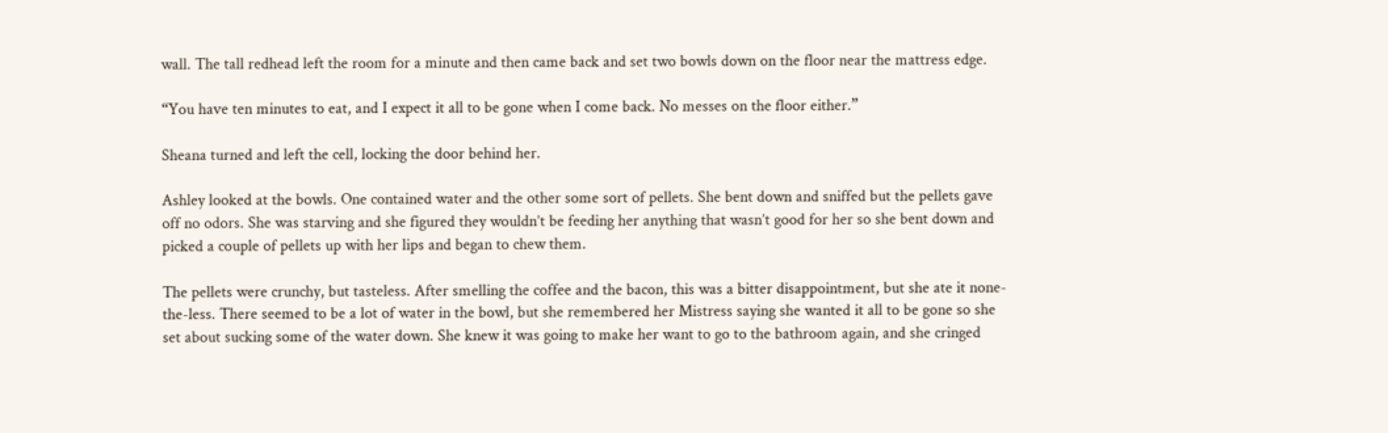wall. The tall redhead left the room for a minute and then came back and set two bowls down on the floor near the mattress edge.

“You have ten minutes to eat, and I expect it all to be gone when I come back. No messes on the floor either.”

Sheana turned and left the cell, locking the door behind her.

Ashley looked at the bowls. One contained water and the other some sort of pellets. She bent down and sniffed but the pellets gave off no odors. She was starving and she figured they wouldn’t be feeding her anything that wasn’t good for her so she bent down and picked a couple of pellets up with her lips and began to chew them.

The pellets were crunchy, but tasteless. After smelling the coffee and the bacon, this was a bitter disappointment, but she ate it none-the-less. There seemed to be a lot of water in the bowl, but she remembered her Mistress saying she wanted it all to be gone so she set about sucking some of the water down. She knew it was going to make her want to go to the bathroom again, and she cringed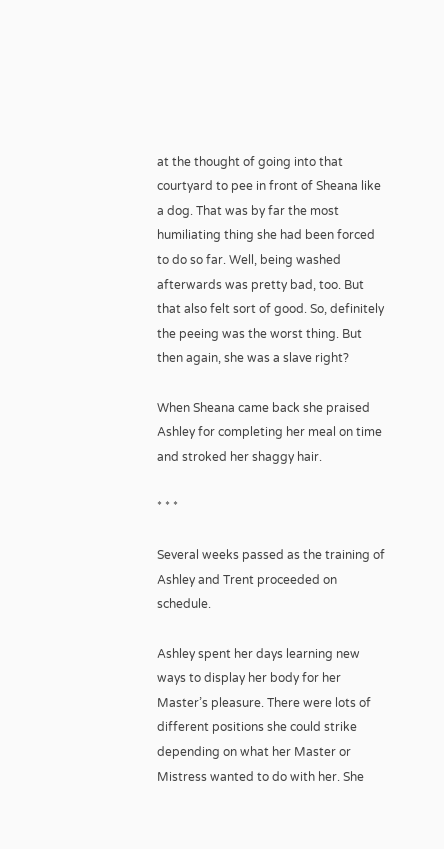at the thought of going into that courtyard to pee in front of Sheana like a dog. That was by far the most humiliating thing she had been forced to do so far. Well, being washed afterwards was pretty bad, too. But that also felt sort of good. So, definitely the peeing was the worst thing. But then again, she was a slave right?

When Sheana came back she praised Ashley for completing her meal on time and stroked her shaggy hair.

* * *

Several weeks passed as the training of Ashley and Trent proceeded on schedule.

Ashley spent her days learning new ways to display her body for her Master’s pleasure. There were lots of different positions she could strike depending on what her Master or Mistress wanted to do with her. She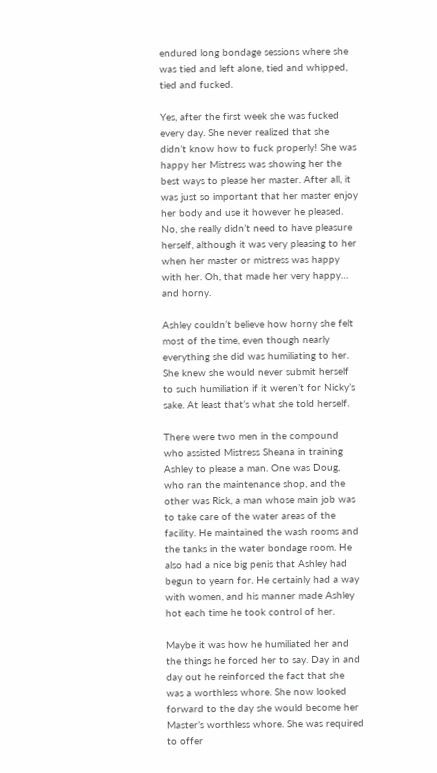endured long bondage sessions where she was tied and left alone, tied and whipped, tied and fucked.

Yes, after the first week she was fucked every day. She never realized that she didn’t know how to fuck properly! She was happy her Mistress was showing her the best ways to please her master. After all, it was just so important that her master enjoy her body and use it however he pleased. No, she really didn’t need to have pleasure herself, although it was very pleasing to her when her master or mistress was happy with her. Oh, that made her very happy… and horny.

Ashley couldn’t believe how horny she felt most of the time, even though nearly everything she did was humiliating to her. She knew she would never submit herself to such humiliation if it weren’t for Nicky’s sake. At least that’s what she told herself.

There were two men in the compound who assisted Mistress Sheana in training Ashley to please a man. One was Doug, who ran the maintenance shop, and the other was Rick, a man whose main job was to take care of the water areas of the facility. He maintained the wash rooms and the tanks in the water bondage room. He also had a nice big penis that Ashley had begun to yearn for. He certainly had a way with women, and his manner made Ashley hot each time he took control of her.

Maybe it was how he humiliated her and the things he forced her to say. Day in and day out he reinforced the fact that she was a worthless whore. She now looked forward to the day she would become her Master’s worthless whore. She was required to offer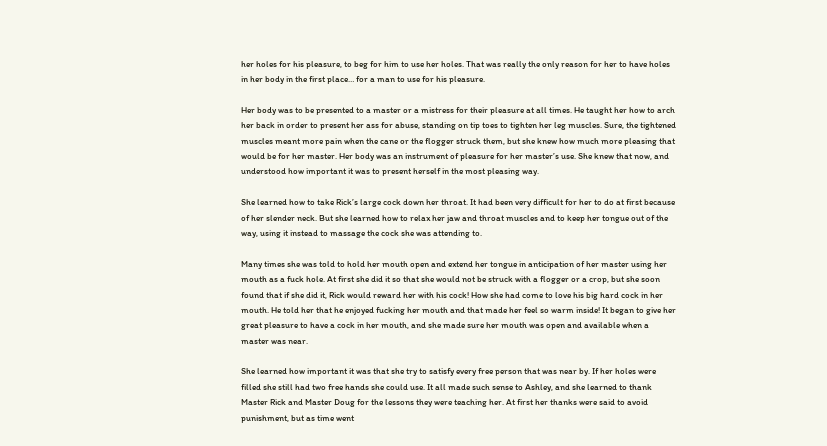her holes for his pleasure, to beg for him to use her holes. That was really the only reason for her to have holes in her body in the first place… for a man to use for his pleasure.

Her body was to be presented to a master or a mistress for their pleasure at all times. He taught her how to arch her back in order to present her ass for abuse, standing on tip toes to tighten her leg muscles. Sure, the tightened muscles meant more pain when the cane or the flogger struck them, but she knew how much more pleasing that would be for her master. Her body was an instrument of pleasure for her master’s use. She knew that now, and understood how important it was to present herself in the most pleasing way.

She learned how to take Rick’s large cock down her throat. It had been very difficult for her to do at first because of her slender neck. But she learned how to relax her jaw and throat muscles and to keep her tongue out of the way, using it instead to massage the cock she was attending to.

Many times she was told to hold her mouth open and extend her tongue in anticipation of her master using her mouth as a fuck hole. At first she did it so that she would not be struck with a flogger or a crop, but she soon found that if she did it, Rick would reward her with his cock! How she had come to love his big hard cock in her mouth. He told her that he enjoyed fucking her mouth and that made her feel so warm inside! It began to give her great pleasure to have a cock in her mouth, and she made sure her mouth was open and available when a master was near.

She learned how important it was that she try to satisfy every free person that was near by. If her holes were filled she still had two free hands she could use. It all made such sense to Ashley, and she learned to thank Master Rick and Master Doug for the lessons they were teaching her. At first her thanks were said to avoid punishment, but as time went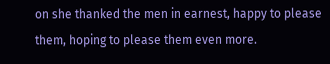on she thanked the men in earnest, happy to please them, hoping to please them even more.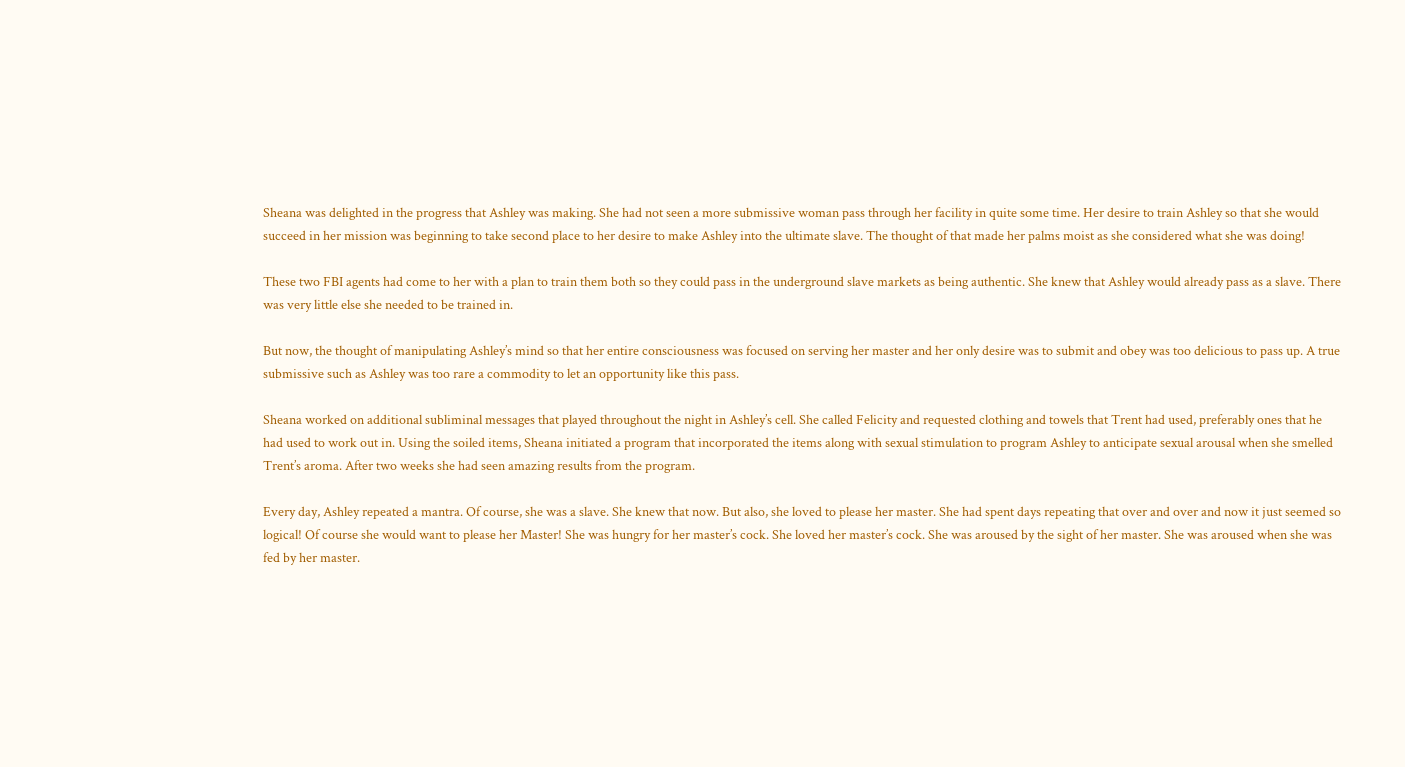Sheana was delighted in the progress that Ashley was making. She had not seen a more submissive woman pass through her facility in quite some time. Her desire to train Ashley so that she would succeed in her mission was beginning to take second place to her desire to make Ashley into the ultimate slave. The thought of that made her palms moist as she considered what she was doing!

These two FBI agents had come to her with a plan to train them both so they could pass in the underground slave markets as being authentic. She knew that Ashley would already pass as a slave. There was very little else she needed to be trained in.

But now, the thought of manipulating Ashley’s mind so that her entire consciousness was focused on serving her master and her only desire was to submit and obey was too delicious to pass up. A true submissive such as Ashley was too rare a commodity to let an opportunity like this pass.

Sheana worked on additional subliminal messages that played throughout the night in Ashley’s cell. She called Felicity and requested clothing and towels that Trent had used, preferably ones that he had used to work out in. Using the soiled items, Sheana initiated a program that incorporated the items along with sexual stimulation to program Ashley to anticipate sexual arousal when she smelled Trent’s aroma. After two weeks she had seen amazing results from the program.

Every day, Ashley repeated a mantra. Of course, she was a slave. She knew that now. But also, she loved to please her master. She had spent days repeating that over and over and now it just seemed so logical! Of course she would want to please her Master! She was hungry for her master’s cock. She loved her master’s cock. She was aroused by the sight of her master. She was aroused when she was fed by her master.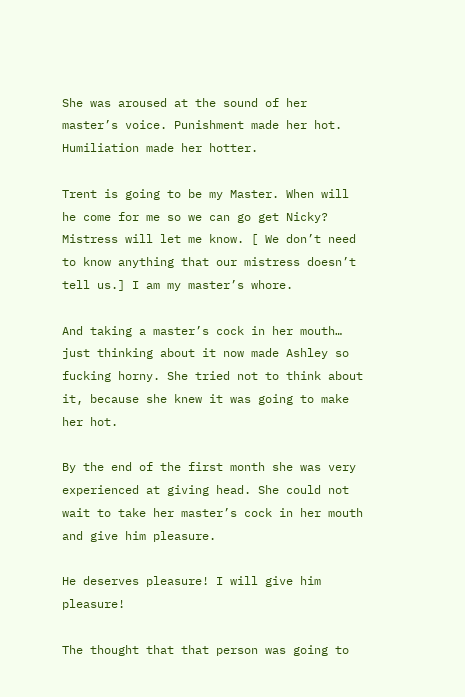She was aroused at the sound of her master’s voice. Punishment made her hot. Humiliation made her hotter.

Trent is going to be my Master. When will he come for me so we can go get Nicky? Mistress will let me know. [ We don’t need to know anything that our mistress doesn’t tell us.] I am my master’s whore.

And taking a master’s cock in her mouth… just thinking about it now made Ashley so fucking horny. She tried not to think about it, because she knew it was going to make her hot.

By the end of the first month she was very experienced at giving head. She could not wait to take her master’s cock in her mouth and give him pleasure.

He deserves pleasure! I will give him pleasure!

The thought that that person was going to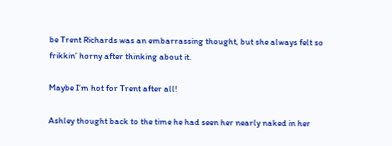be Trent Richards was an embarrassing thought, but she always felt so frikkin’ horny after thinking about it.

Maybe I’m hot for Trent after all!

Ashley thought back to the time he had seen her nearly naked in her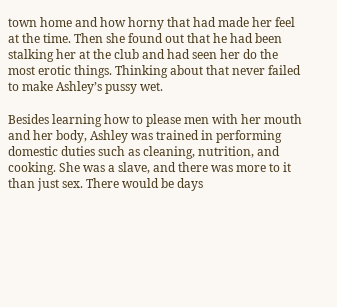town home and how horny that had made her feel at the time. Then she found out that he had been stalking her at the club and had seen her do the most erotic things. Thinking about that never failed to make Ashley’s pussy wet.

Besides learning how to please men with her mouth and her body, Ashley was trained in performing domestic duties such as cleaning, nutrition, and cooking. She was a slave, and there was more to it than just sex. There would be days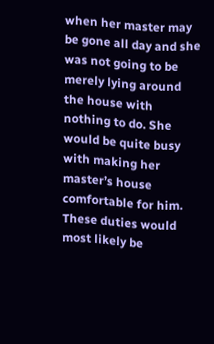when her master may be gone all day and she was not going to be merely lying around the house with nothing to do. She would be quite busy with making her master’s house comfortable for him. These duties would most likely be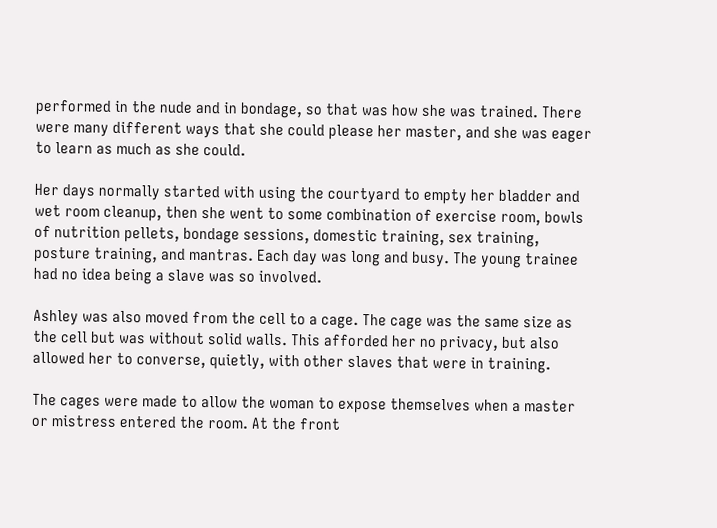performed in the nude and in bondage, so that was how she was trained. There were many different ways that she could please her master, and she was eager to learn as much as she could.

Her days normally started with using the courtyard to empty her bladder and wet room cleanup, then she went to some combination of exercise room, bowls of nutrition pellets, bondage sessions, domestic training, sex training, posture training, and mantras. Each day was long and busy. The young trainee had no idea being a slave was so involved.

Ashley was also moved from the cell to a cage. The cage was the same size as the cell but was without solid walls. This afforded her no privacy, but also allowed her to converse, quietly, with other slaves that were in training.

The cages were made to allow the woman to expose themselves when a master or mistress entered the room. At the front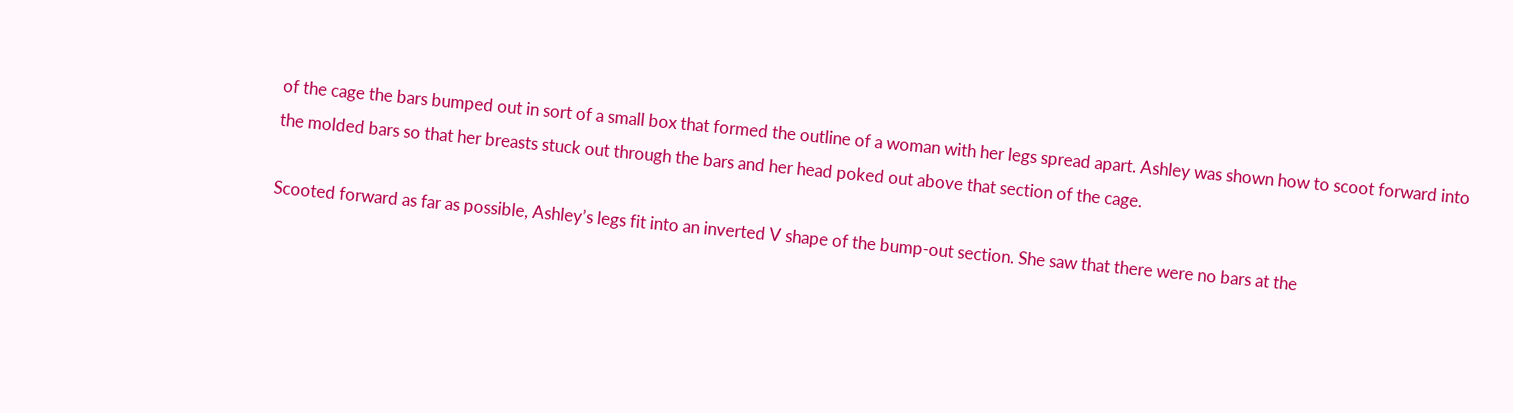of the cage the bars bumped out in sort of a small box that formed the outline of a woman with her legs spread apart. Ashley was shown how to scoot forward into the molded bars so that her breasts stuck out through the bars and her head poked out above that section of the cage.

Scooted forward as far as possible, Ashley’s legs fit into an inverted V shape of the bump-out section. She saw that there were no bars at the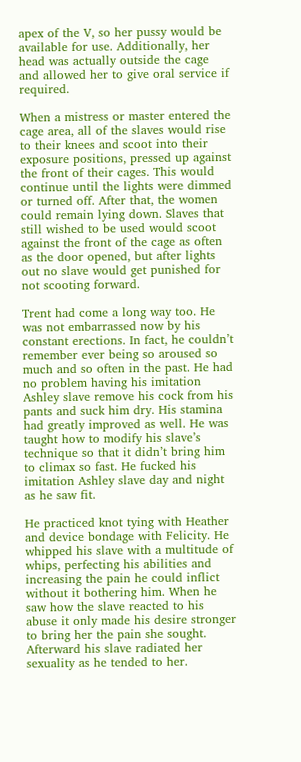apex of the V, so her pussy would be available for use. Additionally, her head was actually outside the cage and allowed her to give oral service if required.

When a mistress or master entered the cage area, all of the slaves would rise to their knees and scoot into their exposure positions, pressed up against the front of their cages. This would continue until the lights were dimmed or turned off. After that, the women could remain lying down. Slaves that still wished to be used would scoot against the front of the cage as often as the door opened, but after lights out no slave would get punished for not scooting forward.

Trent had come a long way too. He was not embarrassed now by his constant erections. In fact, he couldn’t remember ever being so aroused so much and so often in the past. He had no problem having his imitation Ashley slave remove his cock from his pants and suck him dry. His stamina had greatly improved as well. He was taught how to modify his slave’s technique so that it didn’t bring him to climax so fast. He fucked his imitation Ashley slave day and night as he saw fit.

He practiced knot tying with Heather and device bondage with Felicity. He whipped his slave with a multitude of whips, perfecting his abilities and increasing the pain he could inflict without it bothering him. When he saw how the slave reacted to his abuse it only made his desire stronger to bring her the pain she sought. Afterward his slave radiated her sexuality as he tended to her.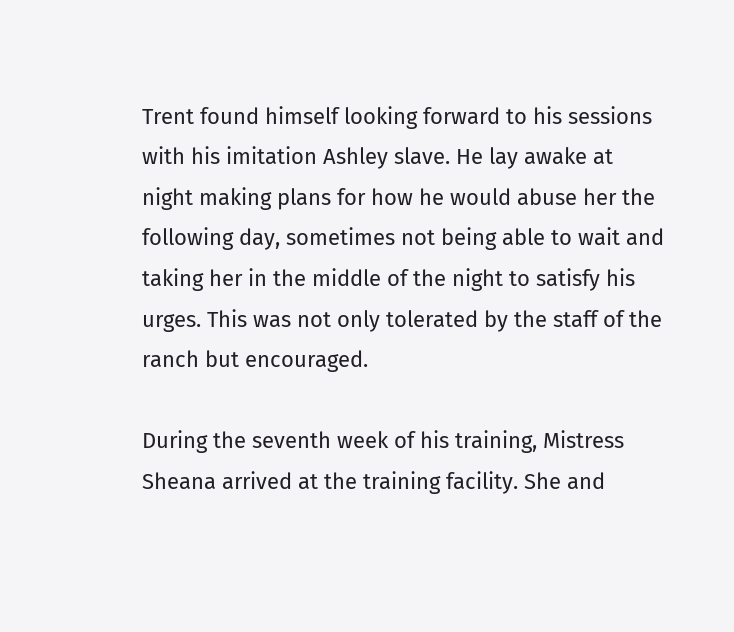Trent found himself looking forward to his sessions with his imitation Ashley slave. He lay awake at night making plans for how he would abuse her the following day, sometimes not being able to wait and taking her in the middle of the night to satisfy his urges. This was not only tolerated by the staff of the ranch but encouraged.

During the seventh week of his training, Mistress Sheana arrived at the training facility. She and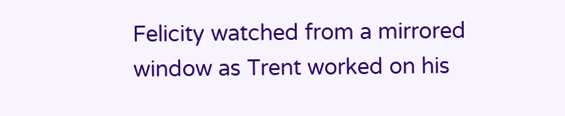Felicity watched from a mirrored window as Trent worked on his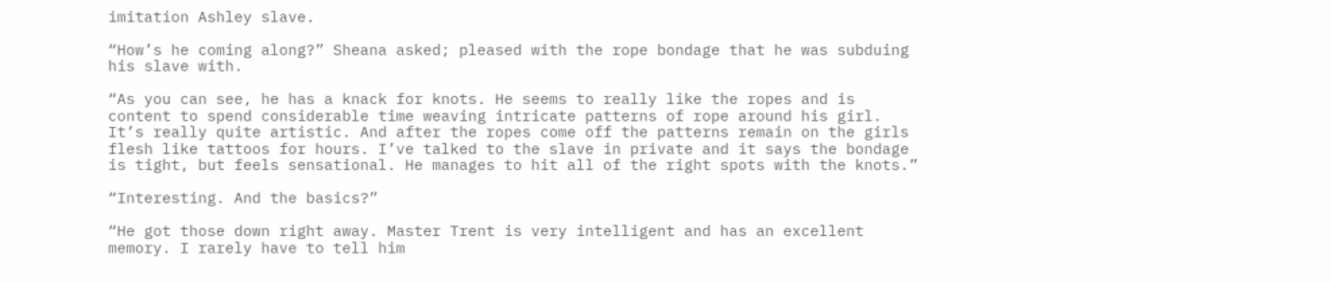imitation Ashley slave.

“How’s he coming along?” Sheana asked; pleased with the rope bondage that he was subduing his slave with.

“As you can see, he has a knack for knots. He seems to really like the ropes and is content to spend considerable time weaving intricate patterns of rope around his girl. It’s really quite artistic. And after the ropes come off the patterns remain on the girls flesh like tattoos for hours. I’ve talked to the slave in private and it says the bondage is tight, but feels sensational. He manages to hit all of the right spots with the knots.”

“Interesting. And the basics?”

“He got those down right away. Master Trent is very intelligent and has an excellent memory. I rarely have to tell him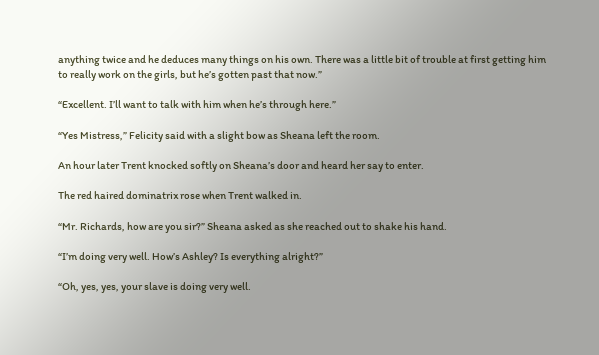anything twice and he deduces many things on his own. There was a little bit of trouble at first getting him to really work on the girls, but he’s gotten past that now.”

“Excellent. I’ll want to talk with him when he’s through here.”

“Yes Mistress,” Felicity said with a slight bow as Sheana left the room.

An hour later Trent knocked softly on Sheana’s door and heard her say to enter.

The red haired dominatrix rose when Trent walked in.

“Mr. Richards, how are you sir?” Sheana asked as she reached out to shake his hand.

“I’m doing very well. How’s Ashley? Is everything alright?”

“Oh, yes, yes, your slave is doing very well.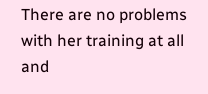There are no problems with her training at all and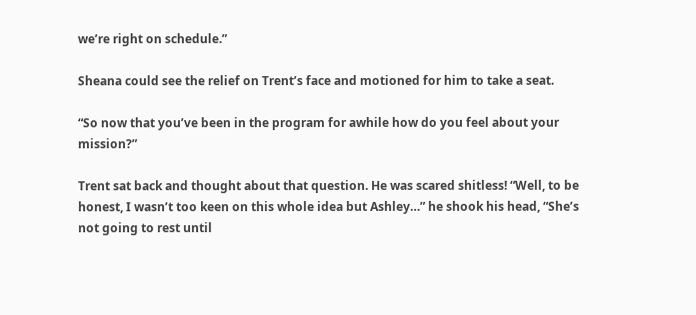we’re right on schedule.”

Sheana could see the relief on Trent’s face and motioned for him to take a seat.

“So now that you’ve been in the program for awhile how do you feel about your mission?”

Trent sat back and thought about that question. He was scared shitless! “Well, to be honest, I wasn’t too keen on this whole idea but Ashley…” he shook his head, “She’s not going to rest until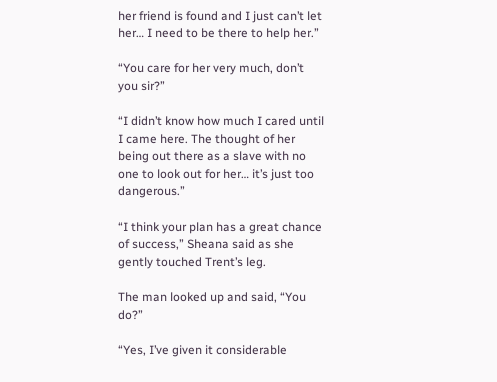her friend is found and I just can’t let her… I need to be there to help her.”

“You care for her very much, don’t you sir?”

“I didn’t know how much I cared until I came here. The thought of her being out there as a slave with no one to look out for her… it’s just too dangerous.”

“I think your plan has a great chance of success,” Sheana said as she gently touched Trent’s leg.

The man looked up and said, “You do?”

“Yes, I’ve given it considerable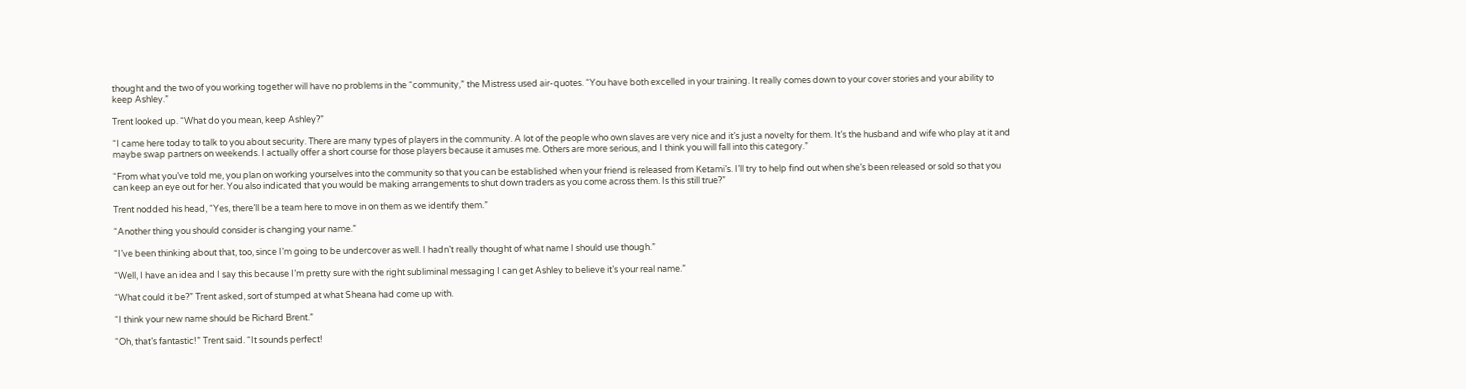thought and the two of you working together will have no problems in the “community,” the Mistress used air-quotes. “You have both excelled in your training. It really comes down to your cover stories and your ability to keep Ashley.”

Trent looked up. “What do you mean, keep Ashley?”

“I came here today to talk to you about security. There are many types of players in the community. A lot of the people who own slaves are very nice and it’s just a novelty for them. It’s the husband and wife who play at it and maybe swap partners on weekends. I actually offer a short course for those players because it amuses me. Others are more serious, and I think you will fall into this category.”

“From what you’ve told me, you plan on working yourselves into the community so that you can be established when your friend is released from Ketami’s. I’ll try to help find out when she’s been released or sold so that you can keep an eye out for her. You also indicated that you would be making arrangements to shut down traders as you come across them. Is this still true?”

Trent nodded his head, “Yes, there’ll be a team here to move in on them as we identify them.”

“Another thing you should consider is changing your name.”

“I’ve been thinking about that, too, since I’m going to be undercover as well. I hadn’t really thought of what name I should use though.”

“Well, I have an idea and I say this because I’m pretty sure with the right subliminal messaging I can get Ashley to believe it’s your real name.”

“What could it be?” Trent asked, sort of stumped at what Sheana had come up with.

“I think your new name should be Richard Brent.”

“Oh, that’s fantastic!” Trent said. “It sounds perfect!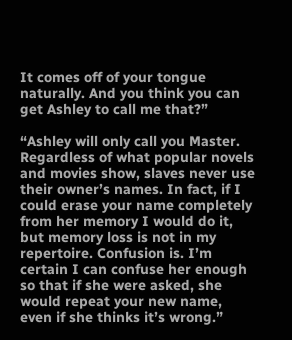It comes off of your tongue naturally. And you think you can get Ashley to call me that?”

“Ashley will only call you Master. Regardless of what popular novels and movies show, slaves never use their owner’s names. In fact, if I could erase your name completely from her memory I would do it, but memory loss is not in my repertoire. Confusion is. I’m certain I can confuse her enough so that if she were asked, she would repeat your new name, even if she thinks it’s wrong.”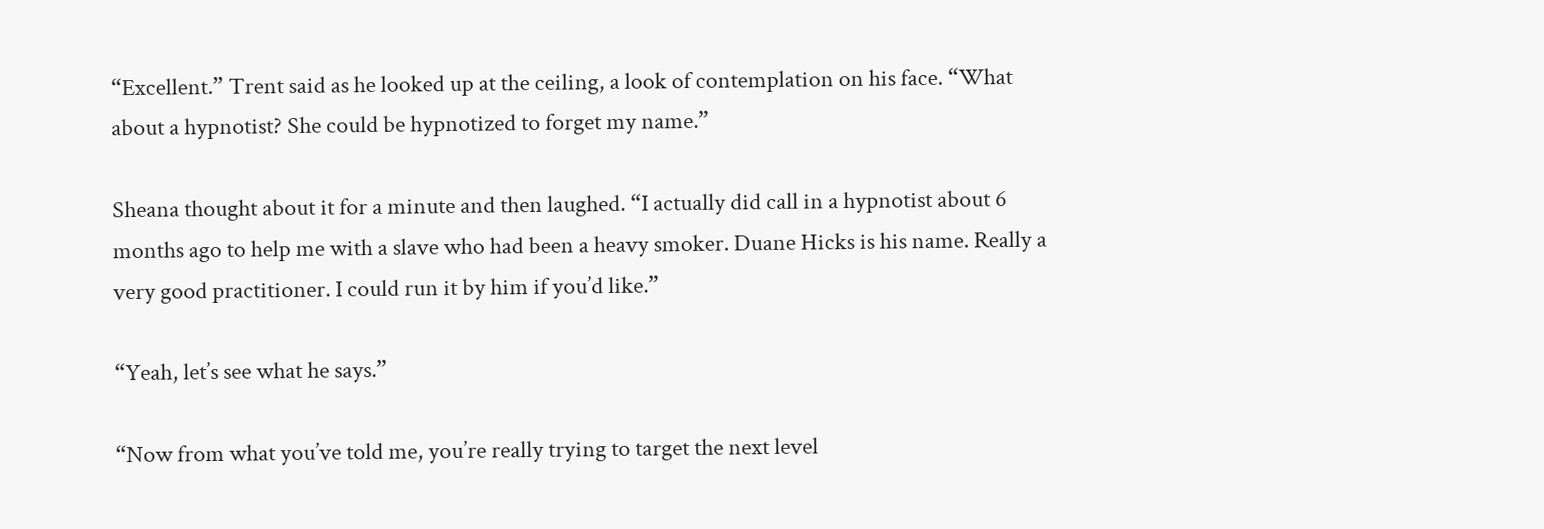“Excellent.” Trent said as he looked up at the ceiling, a look of contemplation on his face. “What about a hypnotist? She could be hypnotized to forget my name.”

Sheana thought about it for a minute and then laughed. “I actually did call in a hypnotist about 6 months ago to help me with a slave who had been a heavy smoker. Duane Hicks is his name. Really a very good practitioner. I could run it by him if you’d like.”

“Yeah, let’s see what he says.”

“Now from what you’ve told me, you’re really trying to target the next level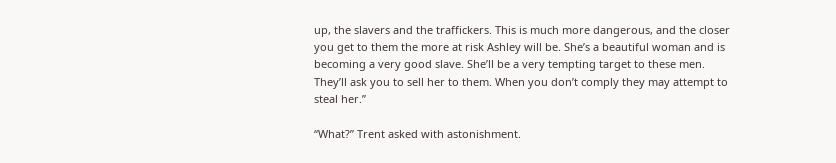up, the slavers and the traffickers. This is much more dangerous, and the closer you get to them the more at risk Ashley will be. She’s a beautiful woman and is becoming a very good slave. She’ll be a very tempting target to these men. They’ll ask you to sell her to them. When you don’t comply they may attempt to steal her.”

“What?” Trent asked with astonishment.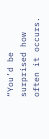“You’d be surprised how often it occurs.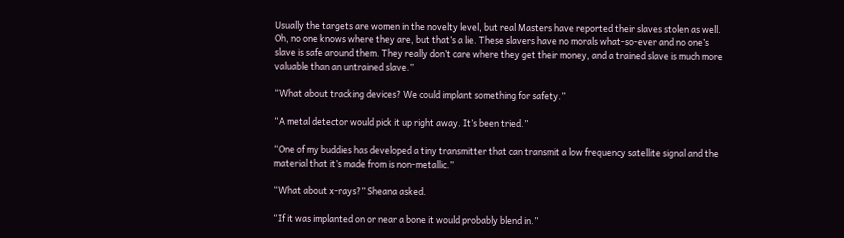Usually the targets are women in the novelty level, but real Masters have reported their slaves stolen as well. Oh, no one knows where they are, but that’s a lie. These slavers have no morals what-so-ever and no one’s slave is safe around them. They really don’t care where they get their money, and a trained slave is much more valuable than an untrained slave.”

“What about tracking devices? We could implant something for safety.”

“A metal detector would pick it up right away. It’s been tried.”

“One of my buddies has developed a tiny transmitter that can transmit a low frequency satellite signal and the material that it’s made from is non-metallic.”

“What about x-rays?” Sheana asked.

“If it was implanted on or near a bone it would probably blend in.”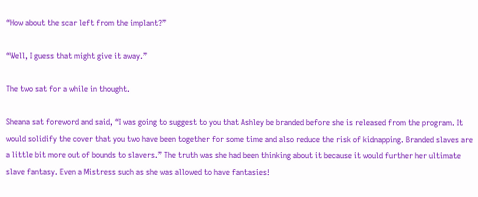“How about the scar left from the implant?”

“Well, I guess that might give it away.”

The two sat for a while in thought.

Sheana sat foreword and said, “I was going to suggest to you that Ashley be branded before she is released from the program. It would solidify the cover that you two have been together for some time and also reduce the risk of kidnapping. Branded slaves are a little bit more out of bounds to slavers.” The truth was she had been thinking about it because it would further her ultimate slave fantasy. Even a Mistress such as she was allowed to have fantasies!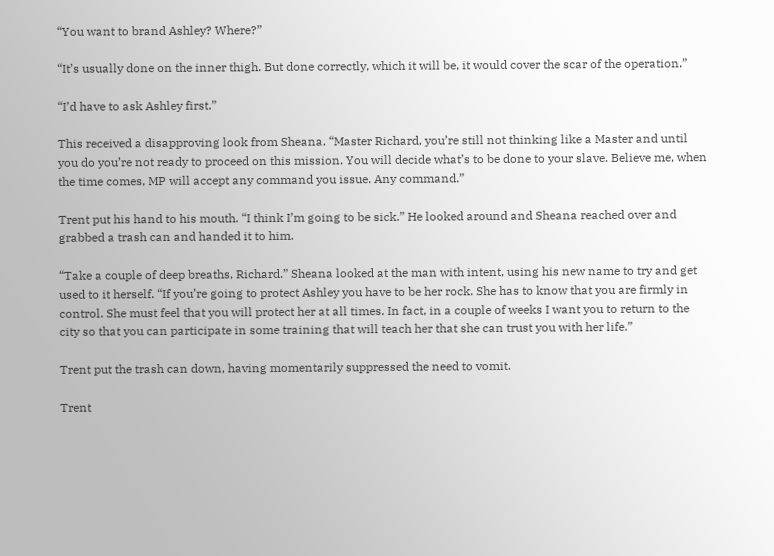“You want to brand Ashley? Where?”

“It’s usually done on the inner thigh. But done correctly, which it will be, it would cover the scar of the operation.”

“I’d have to ask Ashley first.”

This received a disapproving look from Sheana. “Master Richard, you’re still not thinking like a Master and until you do you’re not ready to proceed on this mission. You will decide what’s to be done to your slave. Believe me, when the time comes, MP will accept any command you issue. Any command.”

Trent put his hand to his mouth. “I think I’m going to be sick.” He looked around and Sheana reached over and grabbed a trash can and handed it to him.

“Take a couple of deep breaths, Richard.” Sheana looked at the man with intent, using his new name to try and get used to it herself. “If you’re going to protect Ashley you have to be her rock. She has to know that you are firmly in control. She must feel that you will protect her at all times. In fact, in a couple of weeks I want you to return to the city so that you can participate in some training that will teach her that she can trust you with her life.”

Trent put the trash can down, having momentarily suppressed the need to vomit.

Trent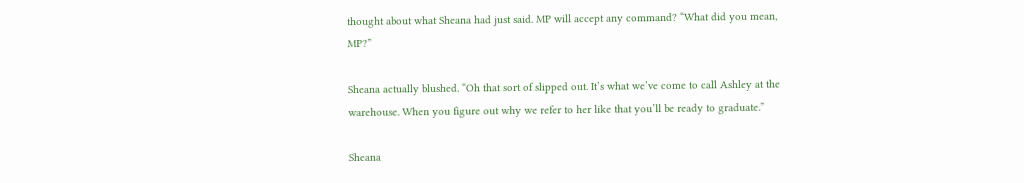thought about what Sheana had just said. MP will accept any command? “What did you mean, MP?”

Sheana actually blushed. “Oh that sort of slipped out. It’s what we’ve come to call Ashley at the warehouse. When you figure out why we refer to her like that you’ll be ready to graduate.”

Sheana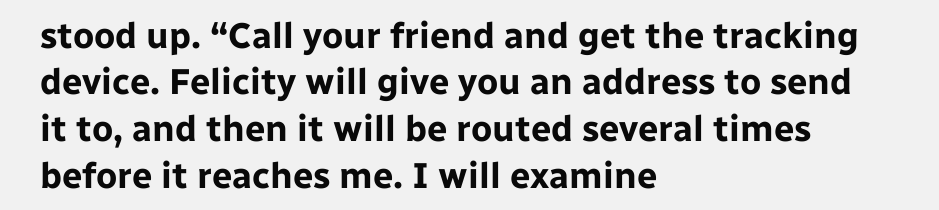stood up. “Call your friend and get the tracking device. Felicity will give you an address to send it to, and then it will be routed several times before it reaches me. I will examine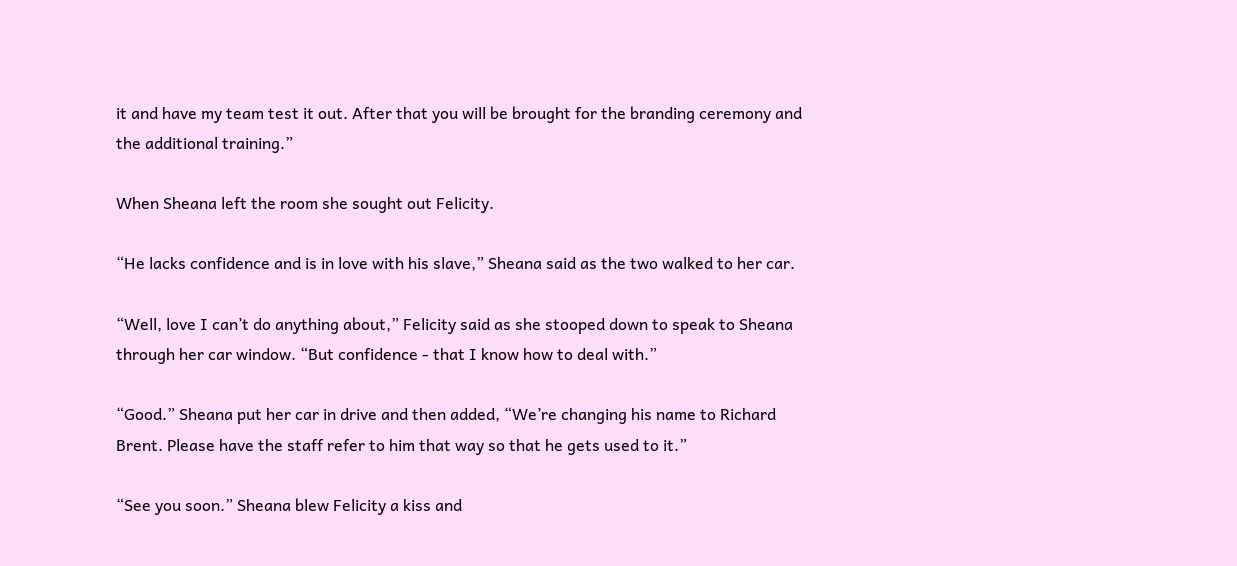it and have my team test it out. After that you will be brought for the branding ceremony and the additional training.”

When Sheana left the room she sought out Felicity.

“He lacks confidence and is in love with his slave,” Sheana said as the two walked to her car.

“Well, love I can’t do anything about,” Felicity said as she stooped down to speak to Sheana through her car window. “But confidence - that I know how to deal with.”

“Good.” Sheana put her car in drive and then added, “We’re changing his name to Richard Brent. Please have the staff refer to him that way so that he gets used to it.”

“See you soon.” Sheana blew Felicity a kiss and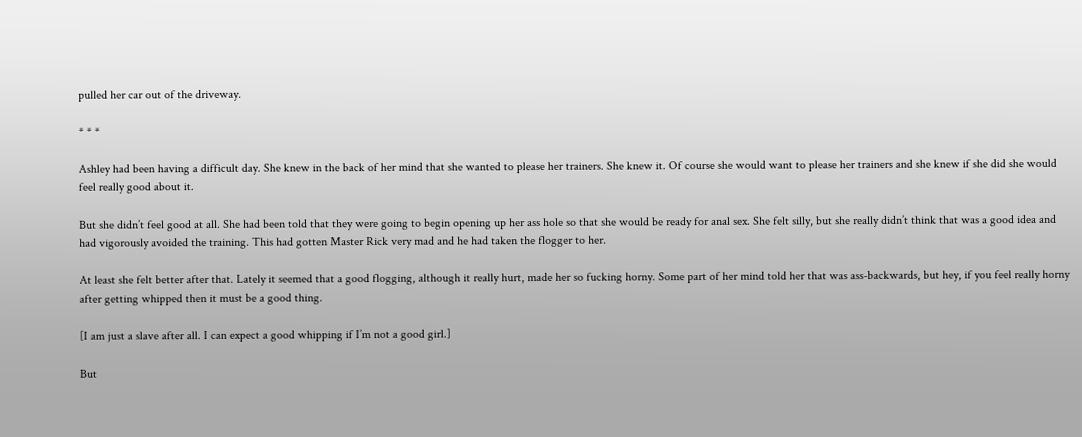pulled her car out of the driveway.

* * *

Ashley had been having a difficult day. She knew in the back of her mind that she wanted to please her trainers. She knew it. Of course she would want to please her trainers and she knew if she did she would feel really good about it.

But she didn’t feel good at all. She had been told that they were going to begin opening up her ass hole so that she would be ready for anal sex. She felt silly, but she really didn’t think that was a good idea and had vigorously avoided the training. This had gotten Master Rick very mad and he had taken the flogger to her.

At least she felt better after that. Lately it seemed that a good flogging, although it really hurt, made her so fucking horny. Some part of her mind told her that was ass-backwards, but hey, if you feel really horny after getting whipped then it must be a good thing.

[I am just a slave after all. I can expect a good whipping if I’m not a good girl.]

But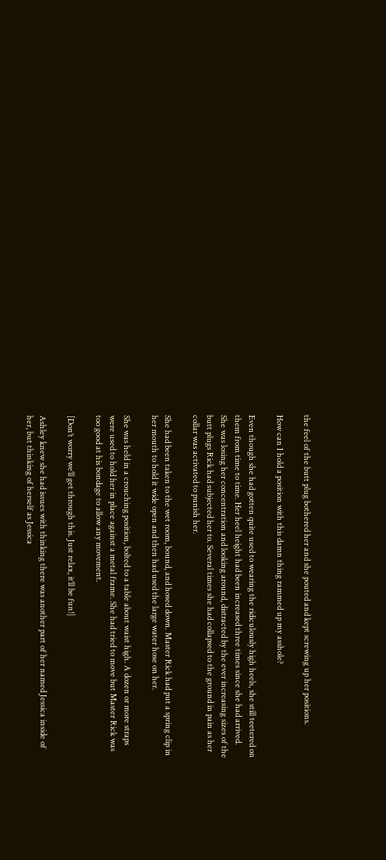the feel of the butt plug bothered her and she pouted and kept screwing up her positions.

How can I hold a position with this damn thing rammed up my asshole?

Even though she had gotten quite used to wearing the ridiculously high heels, she still teetered on them from time to time. Her heel height had been increased three times since she had arrived. She was losing her concentration and looking around, distracted by the ever increasing sizes of the butt plugs Rick had subjected her to. Several times she had collapsed to the ground in pain as her collar was activated to punish her.

She had been taken to the wet room, bound, and hosed down. Master Rick had put a spring clip in her mouth to hold it wide open and then had used the large water hose on her.

She was held in a crouching position, bolted to a table about waist high. A dozen or more straps were used to hold her in place against a metal frame. She had tried to move but Master Rick was too good at his bondage to allow any movement.

[Don’t worry we’ll get through this. Just relax, it’ll be fun!]

Ashley knew she had issues with thinking there was another part of her named Jessica inside of her, but thinking of herself as Jessica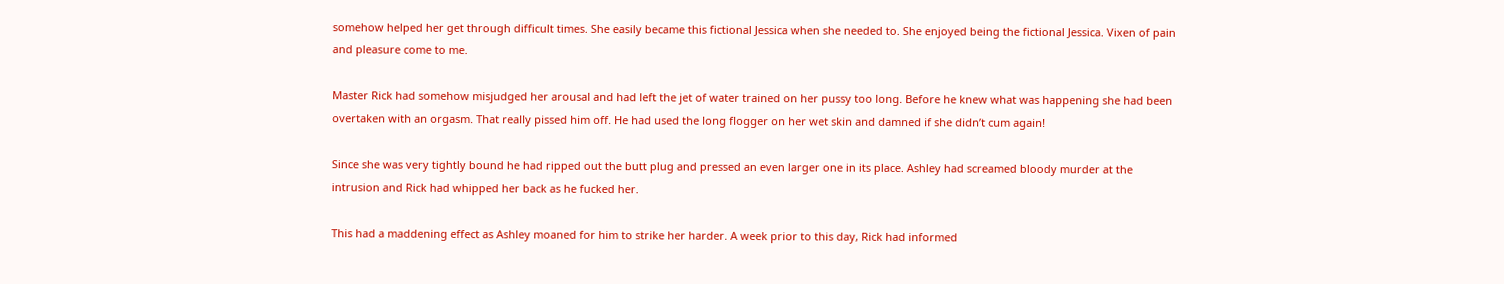somehow helped her get through difficult times. She easily became this fictional Jessica when she needed to. She enjoyed being the fictional Jessica. Vixen of pain and pleasure come to me.

Master Rick had somehow misjudged her arousal and had left the jet of water trained on her pussy too long. Before he knew what was happening she had been overtaken with an orgasm. That really pissed him off. He had used the long flogger on her wet skin and damned if she didn’t cum again!

Since she was very tightly bound he had ripped out the butt plug and pressed an even larger one in its place. Ashley had screamed bloody murder at the intrusion and Rick had whipped her back as he fucked her.

This had a maddening effect as Ashley moaned for him to strike her harder. A week prior to this day, Rick had informed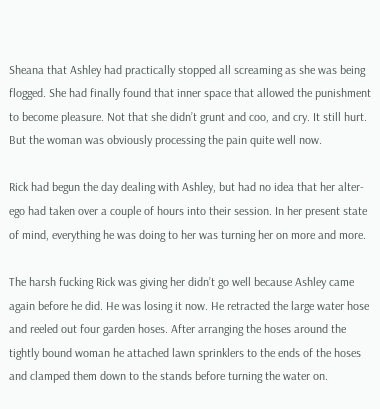Sheana that Ashley had practically stopped all screaming as she was being flogged. She had finally found that inner space that allowed the punishment to become pleasure. Not that she didn’t grunt and coo, and cry. It still hurt. But the woman was obviously processing the pain quite well now.

Rick had begun the day dealing with Ashley, but had no idea that her alter-ego had taken over a couple of hours into their session. In her present state of mind, everything he was doing to her was turning her on more and more.

The harsh fucking Rick was giving her didn’t go well because Ashley came again before he did. He was losing it now. He retracted the large water hose and reeled out four garden hoses. After arranging the hoses around the tightly bound woman he attached lawn sprinklers to the ends of the hoses and clamped them down to the stands before turning the water on.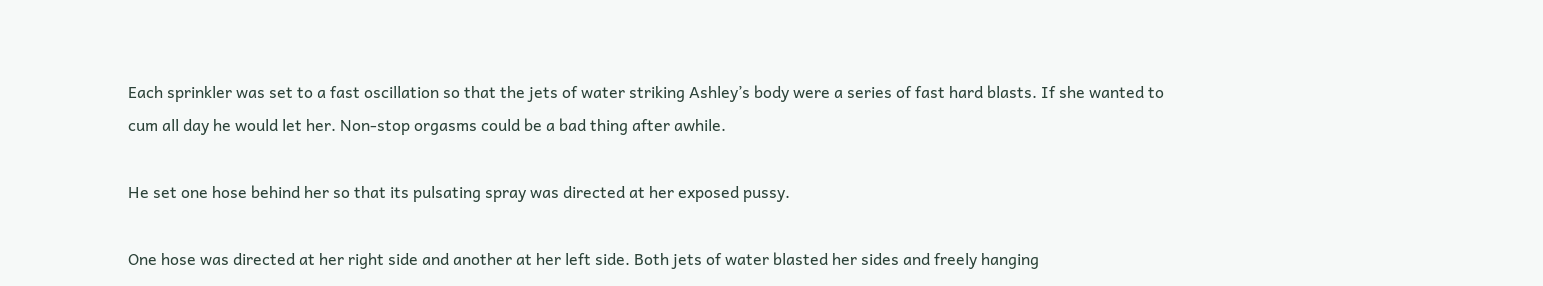Each sprinkler was set to a fast oscillation so that the jets of water striking Ashley’s body were a series of fast hard blasts. If she wanted to cum all day he would let her. Non-stop orgasms could be a bad thing after awhile.

He set one hose behind her so that its pulsating spray was directed at her exposed pussy.

One hose was directed at her right side and another at her left side. Both jets of water blasted her sides and freely hanging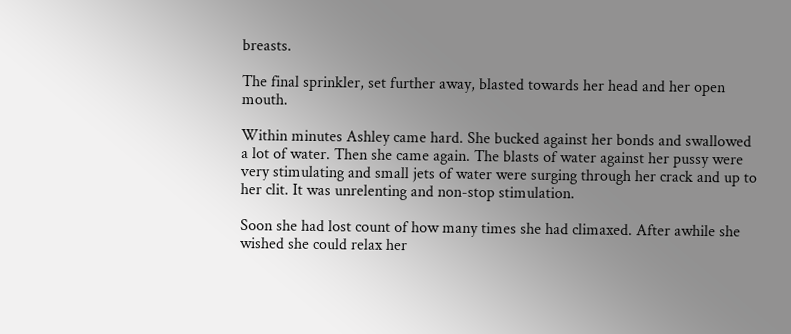breasts.

The final sprinkler, set further away, blasted towards her head and her open mouth.

Within minutes Ashley came hard. She bucked against her bonds and swallowed a lot of water. Then she came again. The blasts of water against her pussy were very stimulating and small jets of water were surging through her crack and up to her clit. It was unrelenting and non-stop stimulation.

Soon she had lost count of how many times she had climaxed. After awhile she wished she could relax her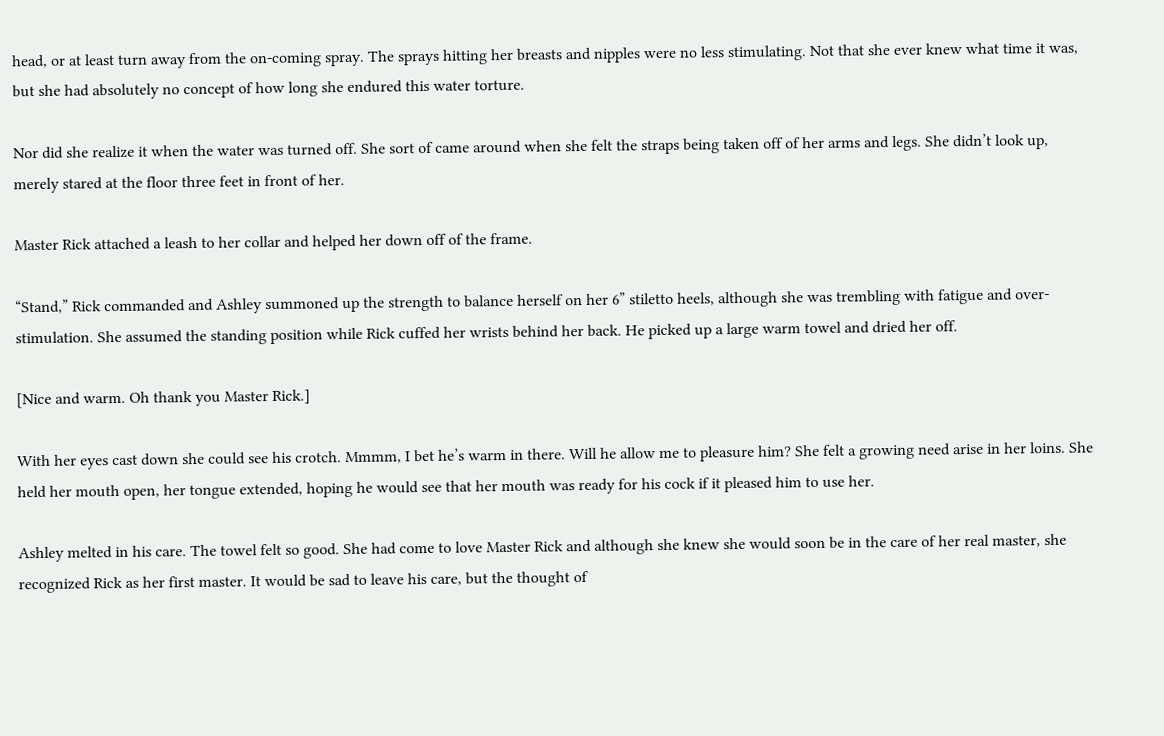head, or at least turn away from the on-coming spray. The sprays hitting her breasts and nipples were no less stimulating. Not that she ever knew what time it was, but she had absolutely no concept of how long she endured this water torture.

Nor did she realize it when the water was turned off. She sort of came around when she felt the straps being taken off of her arms and legs. She didn’t look up, merely stared at the floor three feet in front of her.

Master Rick attached a leash to her collar and helped her down off of the frame.

“Stand,” Rick commanded and Ashley summoned up the strength to balance herself on her 6” stiletto heels, although she was trembling with fatigue and over-stimulation. She assumed the standing position while Rick cuffed her wrists behind her back. He picked up a large warm towel and dried her off.

[Nice and warm. Oh thank you Master Rick.]

With her eyes cast down she could see his crotch. Mmmm, I bet he’s warm in there. Will he allow me to pleasure him? She felt a growing need arise in her loins. She held her mouth open, her tongue extended, hoping he would see that her mouth was ready for his cock if it pleased him to use her.

Ashley melted in his care. The towel felt so good. She had come to love Master Rick and although she knew she would soon be in the care of her real master, she recognized Rick as her first master. It would be sad to leave his care, but the thought of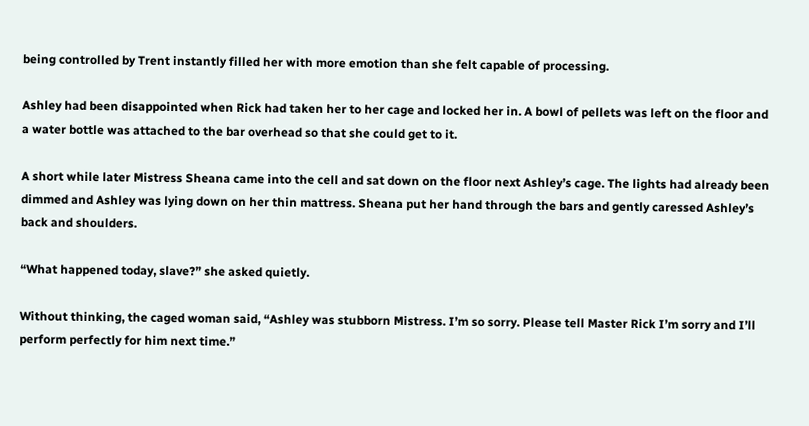being controlled by Trent instantly filled her with more emotion than she felt capable of processing.

Ashley had been disappointed when Rick had taken her to her cage and locked her in. A bowl of pellets was left on the floor and a water bottle was attached to the bar overhead so that she could get to it.

A short while later Mistress Sheana came into the cell and sat down on the floor next Ashley’s cage. The lights had already been dimmed and Ashley was lying down on her thin mattress. Sheana put her hand through the bars and gently caressed Ashley’s back and shoulders.

“What happened today, slave?” she asked quietly.

Without thinking, the caged woman said, “Ashley was stubborn Mistress. I’m so sorry. Please tell Master Rick I’m sorry and I’ll perform perfectly for him next time.”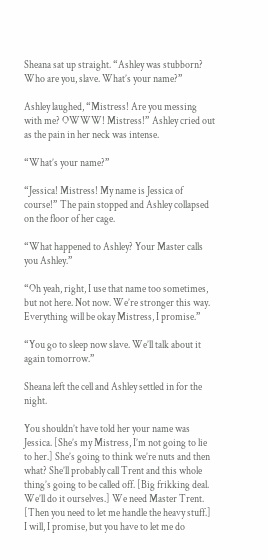Sheana sat up straight. “Ashley was stubborn? Who are you, slave. What’s your name?”

Ashley laughed, “Mistress! Are you messing with me? OWWW! Mistress!” Ashley cried out as the pain in her neck was intense.

“What’s your name?”

“Jessica! Mistress! My name is Jessica of course!” The pain stopped and Ashley collapsed on the floor of her cage.

“What happened to Ashley? Your Master calls you Ashley.”

“Oh yeah, right, I use that name too sometimes, but not here. Not now. We’re stronger this way. Everything will be okay Mistress, I promise.”

“You go to sleep now slave. We’ll talk about it again tomorrow.”

Sheana left the cell and Ashley settled in for the night.

You shouldn’t have told her your name was Jessica. [She’s my Mistress, I’m not going to lie to her.] She’s going to think we’re nuts and then what? She’ll probably call Trent and this whole thing’s going to be called off. [Big frikking deal. We’ll do it ourselves.] We need Master Trent. [Then you need to let me handle the heavy stuff.] I will, I promise, but you have to let me do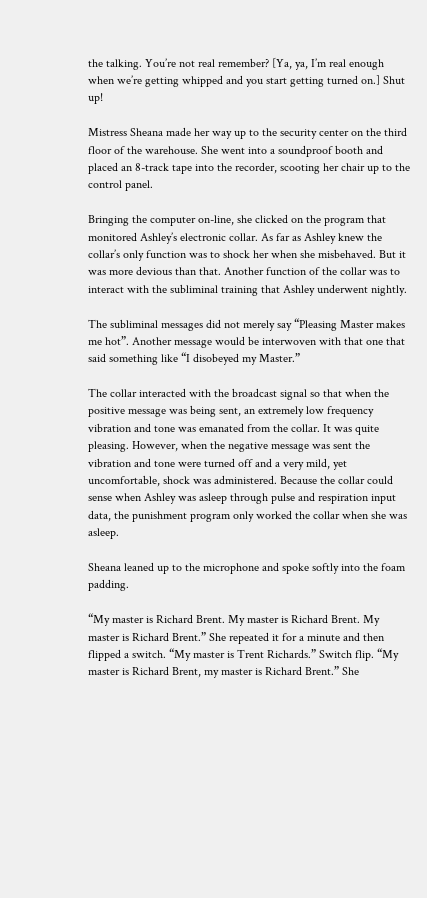the talking. You’re not real remember? [Ya, ya, I’m real enough when we’re getting whipped and you start getting turned on.] Shut up!

Mistress Sheana made her way up to the security center on the third floor of the warehouse. She went into a soundproof booth and placed an 8-track tape into the recorder, scooting her chair up to the control panel.

Bringing the computer on-line, she clicked on the program that monitored Ashley’s electronic collar. As far as Ashley knew the collar’s only function was to shock her when she misbehaved. But it was more devious than that. Another function of the collar was to interact with the subliminal training that Ashley underwent nightly.

The subliminal messages did not merely say “Pleasing Master makes me hot”. Another message would be interwoven with that one that said something like “I disobeyed my Master.”

The collar interacted with the broadcast signal so that when the positive message was being sent, an extremely low frequency vibration and tone was emanated from the collar. It was quite pleasing. However, when the negative message was sent the vibration and tone were turned off and a very mild, yet uncomfortable, shock was administered. Because the collar could sense when Ashley was asleep through pulse and respiration input data, the punishment program only worked the collar when she was asleep.

Sheana leaned up to the microphone and spoke softly into the foam padding.

“My master is Richard Brent. My master is Richard Brent. My master is Richard Brent.” She repeated it for a minute and then flipped a switch. “My master is Trent Richards.” Switch flip. “My master is Richard Brent, my master is Richard Brent.” She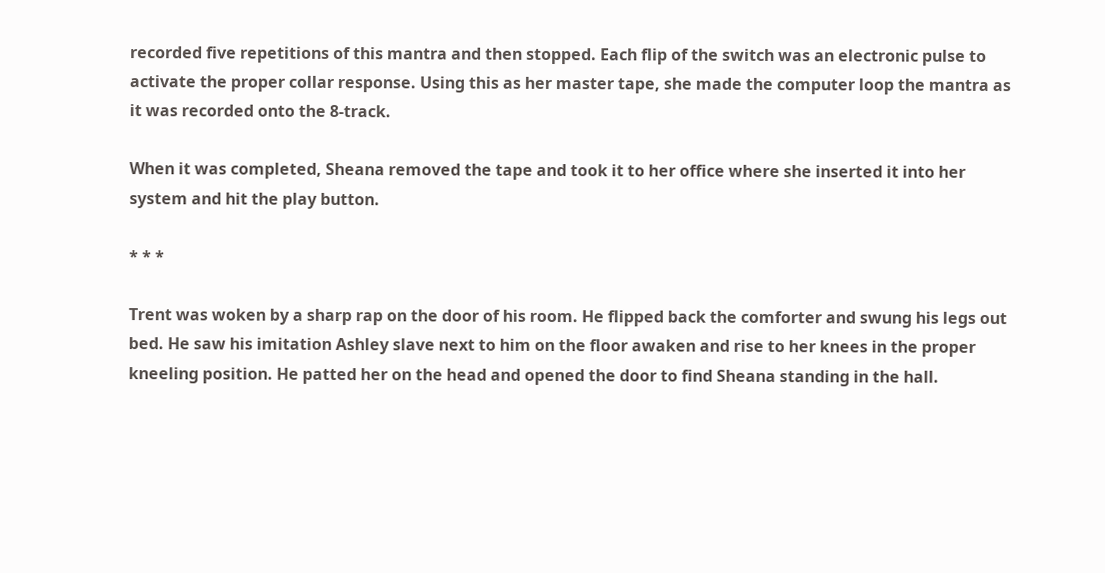recorded five repetitions of this mantra and then stopped. Each flip of the switch was an electronic pulse to activate the proper collar response. Using this as her master tape, she made the computer loop the mantra as it was recorded onto the 8-track.

When it was completed, Sheana removed the tape and took it to her office where she inserted it into her system and hit the play button.

* * *

Trent was woken by a sharp rap on the door of his room. He flipped back the comforter and swung his legs out bed. He saw his imitation Ashley slave next to him on the floor awaken and rise to her knees in the proper kneeling position. He patted her on the head and opened the door to find Sheana standing in the hall.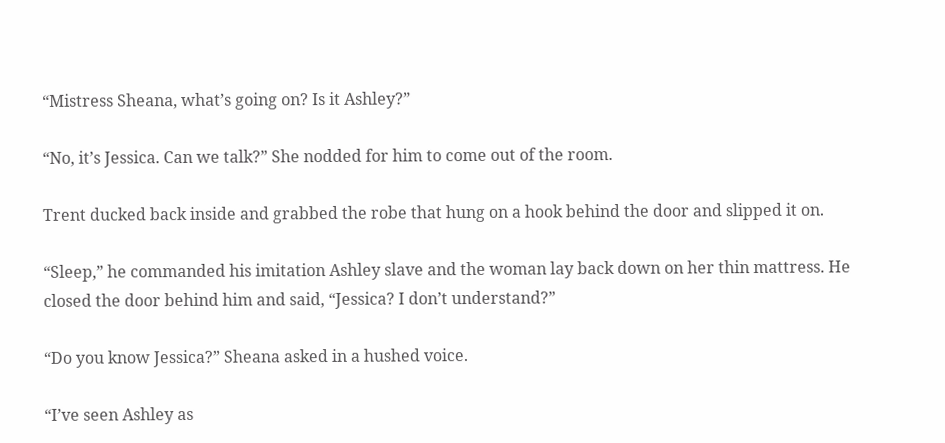“Mistress Sheana, what’s going on? Is it Ashley?”

“No, it’s Jessica. Can we talk?” She nodded for him to come out of the room.

Trent ducked back inside and grabbed the robe that hung on a hook behind the door and slipped it on.

“Sleep,” he commanded his imitation Ashley slave and the woman lay back down on her thin mattress. He closed the door behind him and said, “Jessica? I don’t understand?”

“Do you know Jessica?” Sheana asked in a hushed voice.

“I’ve seen Ashley as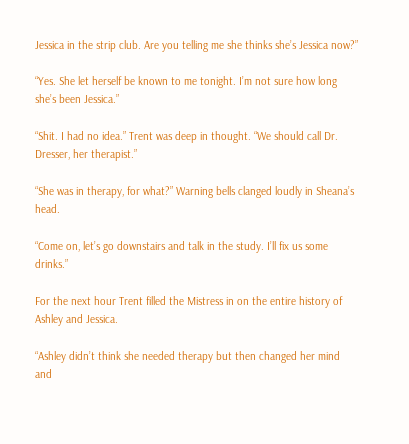Jessica in the strip club. Are you telling me she thinks she’s Jessica now?”

“Yes. She let herself be known to me tonight. I’m not sure how long she’s been Jessica.”

“Shit. I had no idea.” Trent was deep in thought. “We should call Dr. Dresser, her therapist.”

“She was in therapy, for what?” Warning bells clanged loudly in Sheana’s head.

“Come on, let’s go downstairs and talk in the study. I’ll fix us some drinks.”

For the next hour Trent filled the Mistress in on the entire history of Ashley and Jessica.

“Ashley didn’t think she needed therapy but then changed her mind and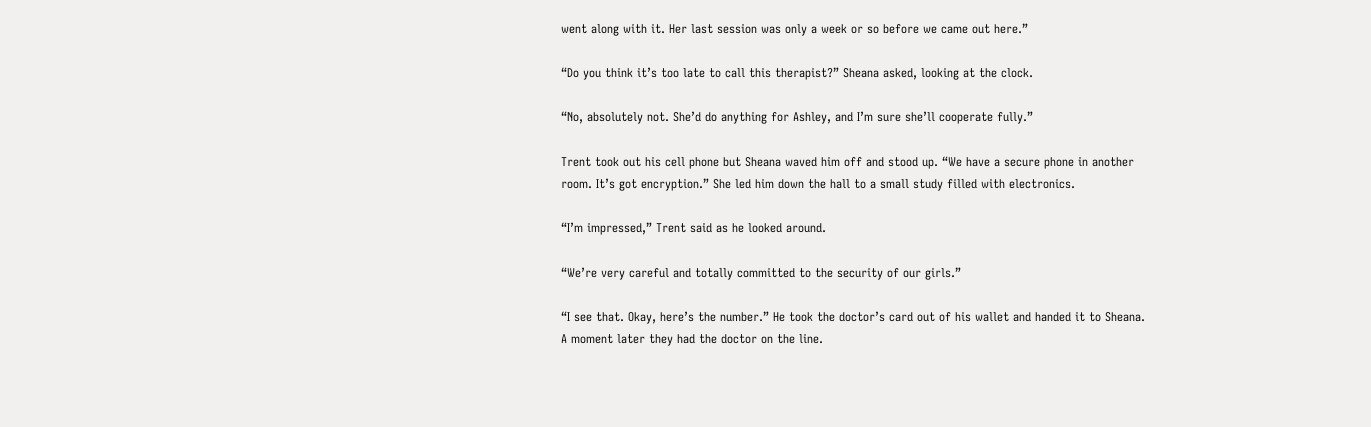went along with it. Her last session was only a week or so before we came out here.”

“Do you think it’s too late to call this therapist?” Sheana asked, looking at the clock.

“No, absolutely not. She’d do anything for Ashley, and I’m sure she’ll cooperate fully.”

Trent took out his cell phone but Sheana waved him off and stood up. “We have a secure phone in another room. It’s got encryption.” She led him down the hall to a small study filled with electronics.

“I’m impressed,” Trent said as he looked around.

“We’re very careful and totally committed to the security of our girls.”

“I see that. Okay, here’s the number.” He took the doctor’s card out of his wallet and handed it to Sheana. A moment later they had the doctor on the line.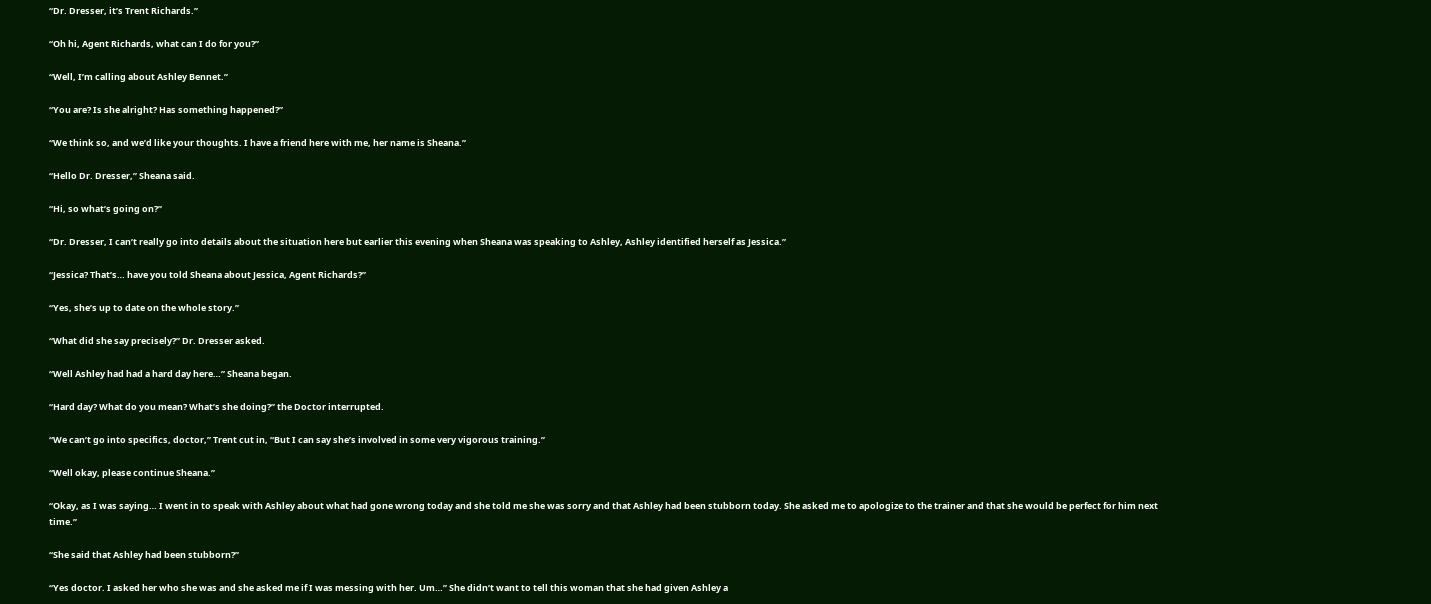“Dr. Dresser, it’s Trent Richards.”

“Oh hi, Agent Richards, what can I do for you?”

“Well, I’m calling about Ashley Bennet.”

“You are? Is she alright? Has something happened?”

“We think so, and we’d like your thoughts. I have a friend here with me, her name is Sheana.”

“Hello Dr. Dresser,” Sheana said.

“Hi, so what’s going on?”

“Dr. Dresser, I can’t really go into details about the situation here but earlier this evening when Sheana was speaking to Ashley, Ashley identified herself as Jessica.”

“Jessica? That’s… have you told Sheana about Jessica, Agent Richards?”

“Yes, she’s up to date on the whole story.”

“What did she say precisely?” Dr. Dresser asked.

“Well Ashley had had a hard day here…” Sheana began.

“Hard day? What do you mean? What’s she doing?” the Doctor interrupted.

“We can’t go into specifics, doctor,” Trent cut in, “But I can say she’s involved in some very vigorous training.”

“Well okay, please continue Sheana.”

“Okay, as I was saying… I went in to speak with Ashley about what had gone wrong today and she told me she was sorry and that Ashley had been stubborn today. She asked me to apologize to the trainer and that she would be perfect for him next time.”

“She said that Ashley had been stubborn?”

“Yes doctor. I asked her who she was and she asked me if I was messing with her. Um…” She didn’t want to tell this woman that she had given Ashley a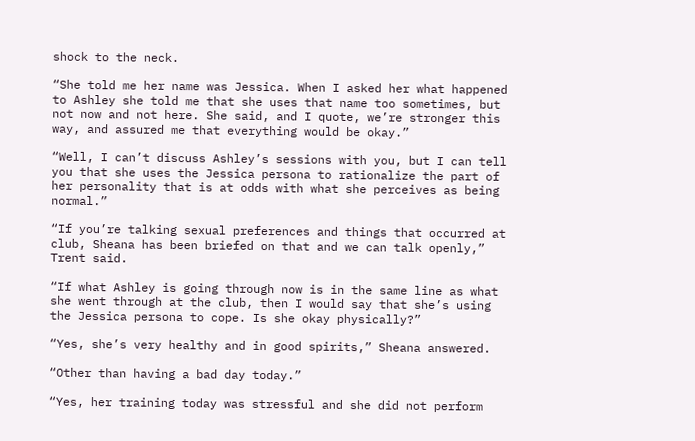shock to the neck.

“She told me her name was Jessica. When I asked her what happened to Ashley she told me that she uses that name too sometimes, but not now and not here. She said, and I quote, we’re stronger this way, and assured me that everything would be okay.”

“Well, I can’t discuss Ashley’s sessions with you, but I can tell you that she uses the Jessica persona to rationalize the part of her personality that is at odds with what she perceives as being normal.”

“If you’re talking sexual preferences and things that occurred at club, Sheana has been briefed on that and we can talk openly,” Trent said.

“If what Ashley is going through now is in the same line as what she went through at the club, then I would say that she’s using the Jessica persona to cope. Is she okay physically?”

“Yes, she’s very healthy and in good spirits,” Sheana answered.

“Other than having a bad day today.”

“Yes, her training today was stressful and she did not perform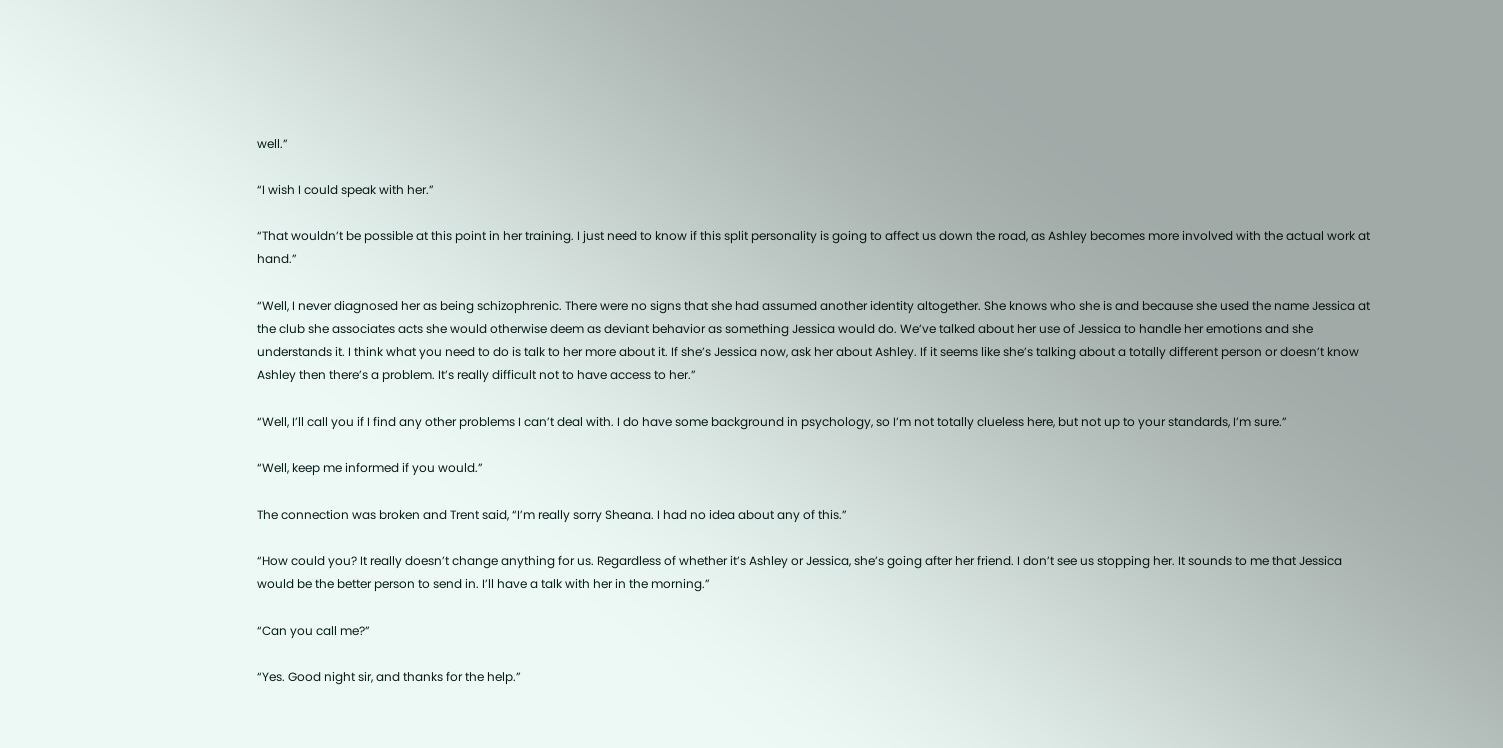well.”

“I wish I could speak with her.”

“That wouldn’t be possible at this point in her training. I just need to know if this split personality is going to affect us down the road, as Ashley becomes more involved with the actual work at hand.”

“Well, I never diagnosed her as being schizophrenic. There were no signs that she had assumed another identity altogether. She knows who she is and because she used the name Jessica at the club she associates acts she would otherwise deem as deviant behavior as something Jessica would do. We’ve talked about her use of Jessica to handle her emotions and she understands it. I think what you need to do is talk to her more about it. If she’s Jessica now, ask her about Ashley. If it seems like she’s talking about a totally different person or doesn’t know Ashley then there’s a problem. It’s really difficult not to have access to her.”

“Well, I’ll call you if I find any other problems I can’t deal with. I do have some background in psychology, so I’m not totally clueless here, but not up to your standards, I’m sure.”

“Well, keep me informed if you would.”

The connection was broken and Trent said, “I’m really sorry Sheana. I had no idea about any of this.”

“How could you? It really doesn’t change anything for us. Regardless of whether it’s Ashley or Jessica, she’s going after her friend. I don’t see us stopping her. It sounds to me that Jessica would be the better person to send in. I’ll have a talk with her in the morning.”

“Can you call me?”

“Yes. Good night sir, and thanks for the help.”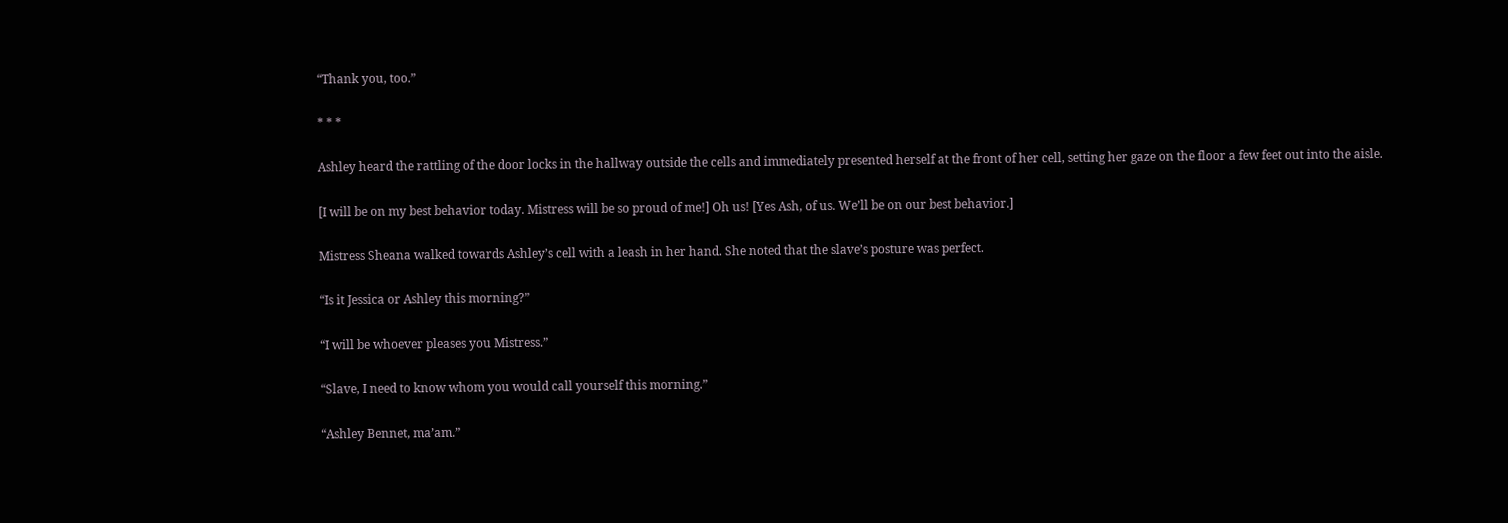“Thank you, too.”

* * *

Ashley heard the rattling of the door locks in the hallway outside the cells and immediately presented herself at the front of her cell, setting her gaze on the floor a few feet out into the aisle.

[I will be on my best behavior today. Mistress will be so proud of me!] Oh us! [Yes Ash, of us. We’ll be on our best behavior.]

Mistress Sheana walked towards Ashley’s cell with a leash in her hand. She noted that the slave’s posture was perfect.

“Is it Jessica or Ashley this morning?”

“I will be whoever pleases you Mistress.”

“Slave, I need to know whom you would call yourself this morning.”

“Ashley Bennet, ma’am.”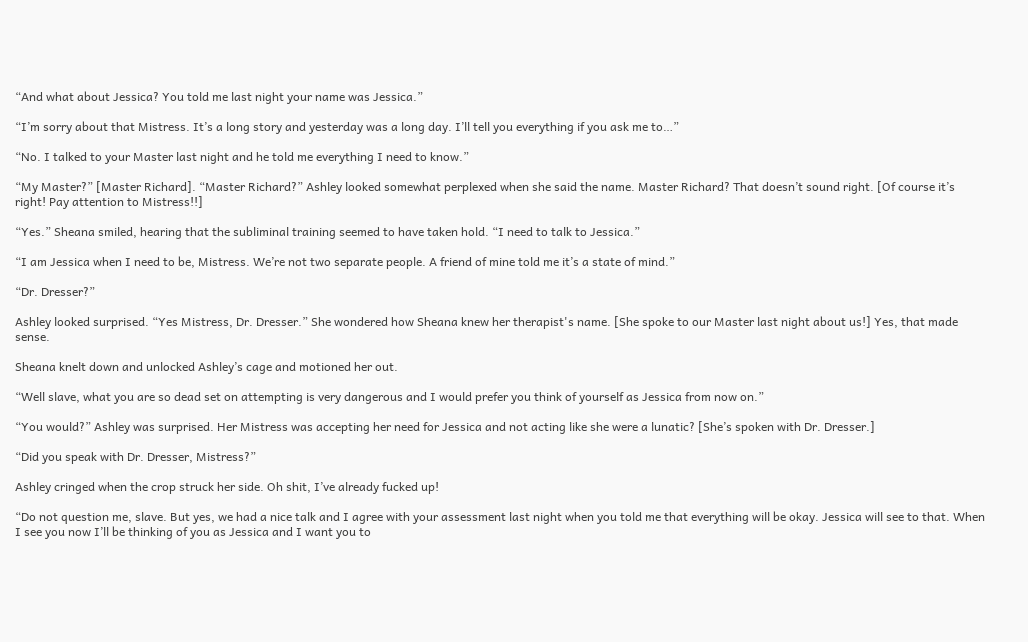“And what about Jessica? You told me last night your name was Jessica.”

“I’m sorry about that Mistress. It’s a long story and yesterday was a long day. I’ll tell you everything if you ask me to…”

“No. I talked to your Master last night and he told me everything I need to know.”

“My Master?” [Master Richard]. “Master Richard?” Ashley looked somewhat perplexed when she said the name. Master Richard? That doesn’t sound right. [Of course it’s right! Pay attention to Mistress!!]

“Yes.” Sheana smiled, hearing that the subliminal training seemed to have taken hold. “I need to talk to Jessica.”

“I am Jessica when I need to be, Mistress. We’re not two separate people. A friend of mine told me it’s a state of mind.”

“Dr. Dresser?”

Ashley looked surprised. “Yes Mistress, Dr. Dresser.” She wondered how Sheana knew her therapist's name. [She spoke to our Master last night about us!] Yes, that made sense.

Sheana knelt down and unlocked Ashley’s cage and motioned her out.

“Well slave, what you are so dead set on attempting is very dangerous and I would prefer you think of yourself as Jessica from now on.”

“You would?” Ashley was surprised. Her Mistress was accepting her need for Jessica and not acting like she were a lunatic? [She’s spoken with Dr. Dresser.]

“Did you speak with Dr. Dresser, Mistress?”

Ashley cringed when the crop struck her side. Oh shit, I’ve already fucked up!

“Do not question me, slave. But yes, we had a nice talk and I agree with your assessment last night when you told me that everything will be okay. Jessica will see to that. When I see you now I’ll be thinking of you as Jessica and I want you to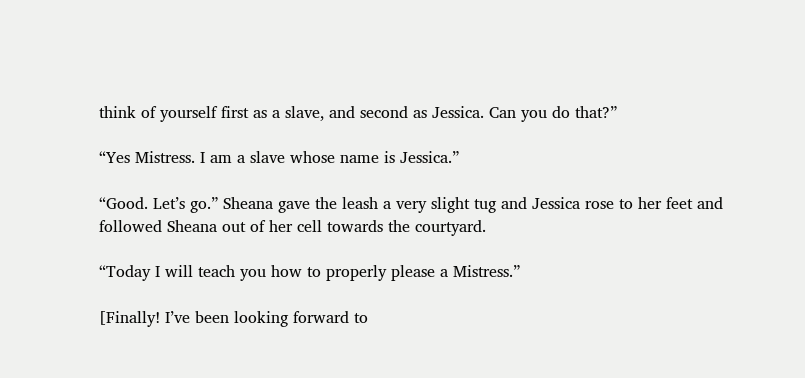think of yourself first as a slave, and second as Jessica. Can you do that?”

“Yes Mistress. I am a slave whose name is Jessica.”

“Good. Let’s go.” Sheana gave the leash a very slight tug and Jessica rose to her feet and followed Sheana out of her cell towards the courtyard.

“Today I will teach you how to properly please a Mistress.”

[Finally! I’ve been looking forward to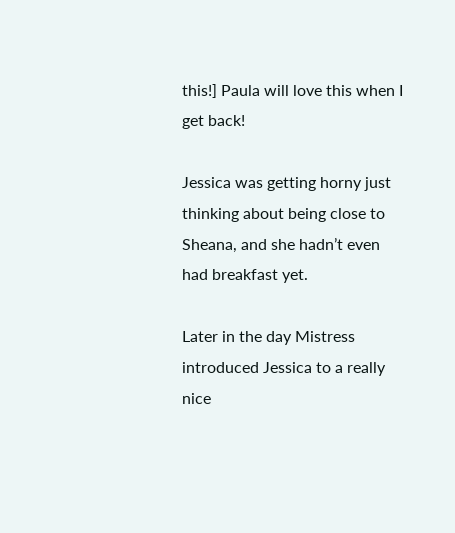this!] Paula will love this when I get back!

Jessica was getting horny just thinking about being close to Sheana, and she hadn’t even had breakfast yet.

Later in the day Mistress introduced Jessica to a really nice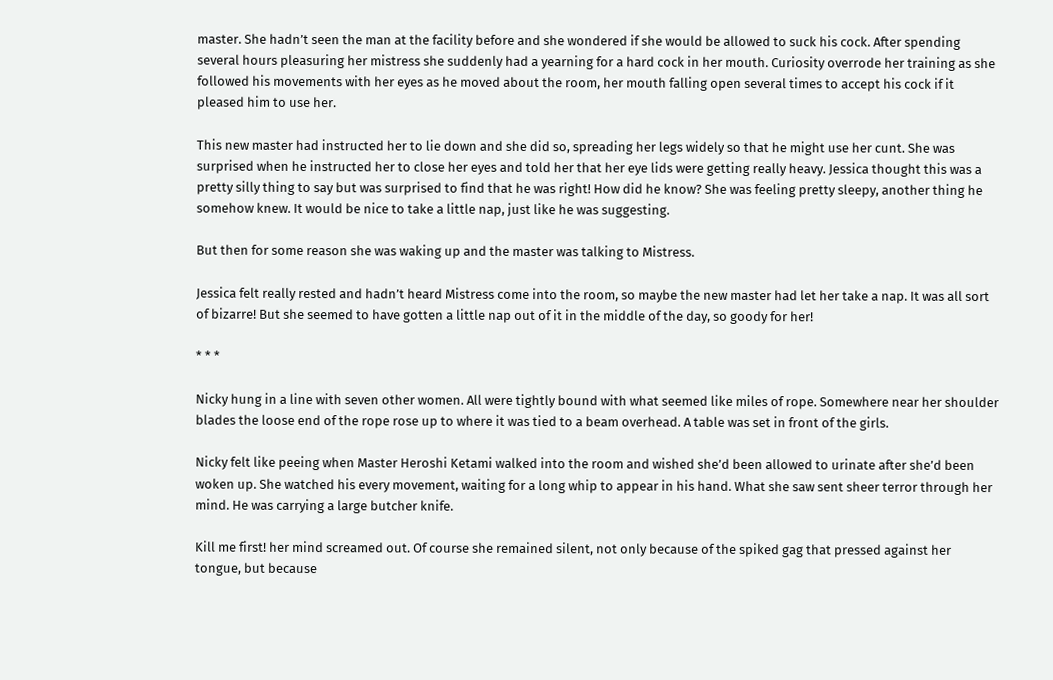master. She hadn’t seen the man at the facility before and she wondered if she would be allowed to suck his cock. After spending several hours pleasuring her mistress she suddenly had a yearning for a hard cock in her mouth. Curiosity overrode her training as she followed his movements with her eyes as he moved about the room, her mouth falling open several times to accept his cock if it pleased him to use her.

This new master had instructed her to lie down and she did so, spreading her legs widely so that he might use her cunt. She was surprised when he instructed her to close her eyes and told her that her eye lids were getting really heavy. Jessica thought this was a pretty silly thing to say but was surprised to find that he was right! How did he know? She was feeling pretty sleepy, another thing he somehow knew. It would be nice to take a little nap, just like he was suggesting.

But then for some reason she was waking up and the master was talking to Mistress.

Jessica felt really rested and hadn’t heard Mistress come into the room, so maybe the new master had let her take a nap. It was all sort of bizarre! But she seemed to have gotten a little nap out of it in the middle of the day, so goody for her!

* * *

Nicky hung in a line with seven other women. All were tightly bound with what seemed like miles of rope. Somewhere near her shoulder blades the loose end of the rope rose up to where it was tied to a beam overhead. A table was set in front of the girls.

Nicky felt like peeing when Master Heroshi Ketami walked into the room and wished she’d been allowed to urinate after she’d been woken up. She watched his every movement, waiting for a long whip to appear in his hand. What she saw sent sheer terror through her mind. He was carrying a large butcher knife.

Kill me first! her mind screamed out. Of course she remained silent, not only because of the spiked gag that pressed against her tongue, but because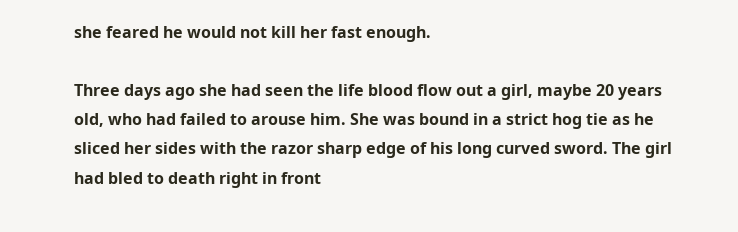she feared he would not kill her fast enough.

Three days ago she had seen the life blood flow out a girl, maybe 20 years old, who had failed to arouse him. She was bound in a strict hog tie as he sliced her sides with the razor sharp edge of his long curved sword. The girl had bled to death right in front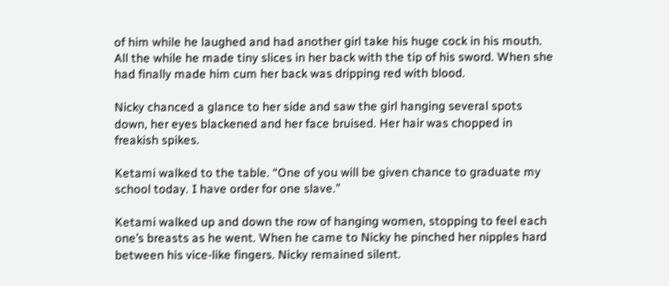of him while he laughed and had another girl take his huge cock in his mouth. All the while he made tiny slices in her back with the tip of his sword. When she had finally made him cum her back was dripping red with blood.

Nicky chanced a glance to her side and saw the girl hanging several spots down, her eyes blackened and her face bruised. Her hair was chopped in freakish spikes.

Ketami walked to the table. “One of you will be given chance to graduate my school today. I have order for one slave.”

Ketami walked up and down the row of hanging women, stopping to feel each one’s breasts as he went. When he came to Nicky he pinched her nipples hard between his vice-like fingers. Nicky remained silent.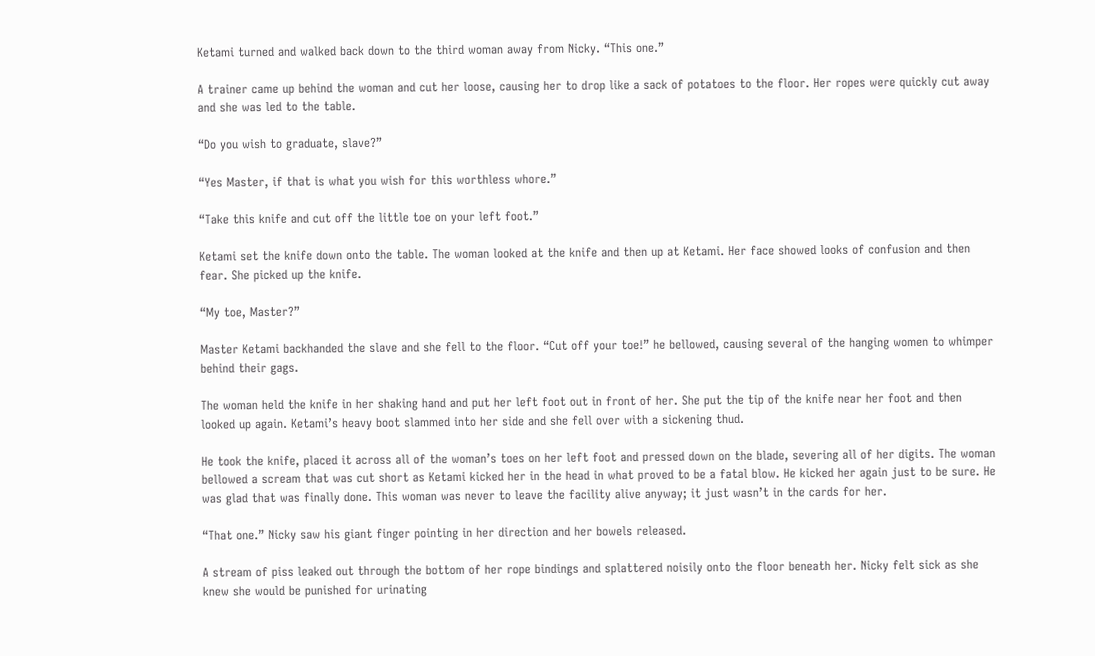Ketami turned and walked back down to the third woman away from Nicky. “This one.”

A trainer came up behind the woman and cut her loose, causing her to drop like a sack of potatoes to the floor. Her ropes were quickly cut away and she was led to the table.

“Do you wish to graduate, slave?”

“Yes Master, if that is what you wish for this worthless whore.”

“Take this knife and cut off the little toe on your left foot.”

Ketami set the knife down onto the table. The woman looked at the knife and then up at Ketami. Her face showed looks of confusion and then fear. She picked up the knife.

“My toe, Master?”

Master Ketami backhanded the slave and she fell to the floor. “Cut off your toe!” he bellowed, causing several of the hanging women to whimper behind their gags.

The woman held the knife in her shaking hand and put her left foot out in front of her. She put the tip of the knife near her foot and then looked up again. Ketami’s heavy boot slammed into her side and she fell over with a sickening thud.

He took the knife, placed it across all of the woman’s toes on her left foot and pressed down on the blade, severing all of her digits. The woman bellowed a scream that was cut short as Ketami kicked her in the head in what proved to be a fatal blow. He kicked her again just to be sure. He was glad that was finally done. This woman was never to leave the facility alive anyway; it just wasn’t in the cards for her.

“That one.” Nicky saw his giant finger pointing in her direction and her bowels released.

A stream of piss leaked out through the bottom of her rope bindings and splattered noisily onto the floor beneath her. Nicky felt sick as she knew she would be punished for urinating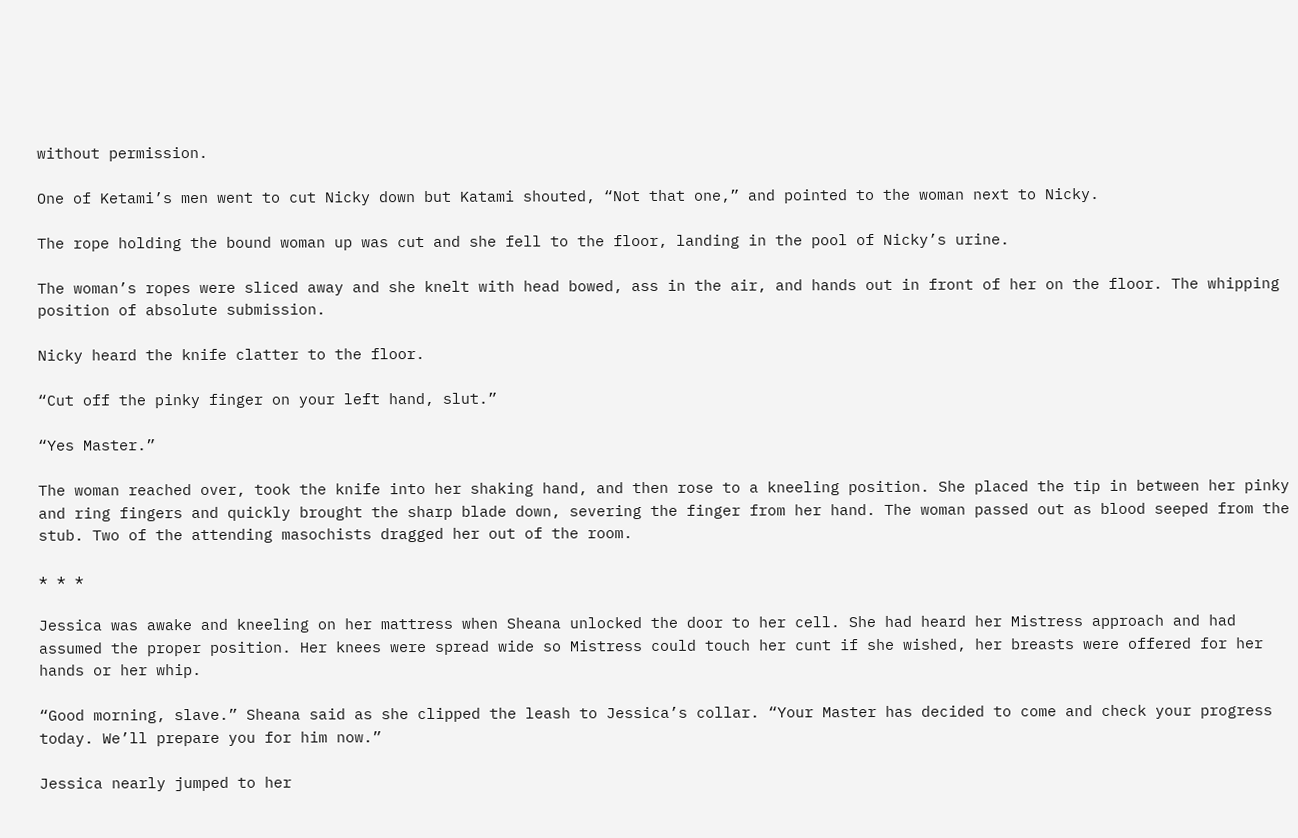without permission.

One of Ketami’s men went to cut Nicky down but Katami shouted, “Not that one,” and pointed to the woman next to Nicky.

The rope holding the bound woman up was cut and she fell to the floor, landing in the pool of Nicky’s urine.

The woman’s ropes were sliced away and she knelt with head bowed, ass in the air, and hands out in front of her on the floor. The whipping position of absolute submission.

Nicky heard the knife clatter to the floor.

“Cut off the pinky finger on your left hand, slut.”

“Yes Master.”

The woman reached over, took the knife into her shaking hand, and then rose to a kneeling position. She placed the tip in between her pinky and ring fingers and quickly brought the sharp blade down, severing the finger from her hand. The woman passed out as blood seeped from the stub. Two of the attending masochists dragged her out of the room.

* * *

Jessica was awake and kneeling on her mattress when Sheana unlocked the door to her cell. She had heard her Mistress approach and had assumed the proper position. Her knees were spread wide so Mistress could touch her cunt if she wished, her breasts were offered for her hands or her whip.

“Good morning, slave.” Sheana said as she clipped the leash to Jessica’s collar. “Your Master has decided to come and check your progress today. We’ll prepare you for him now.”

Jessica nearly jumped to her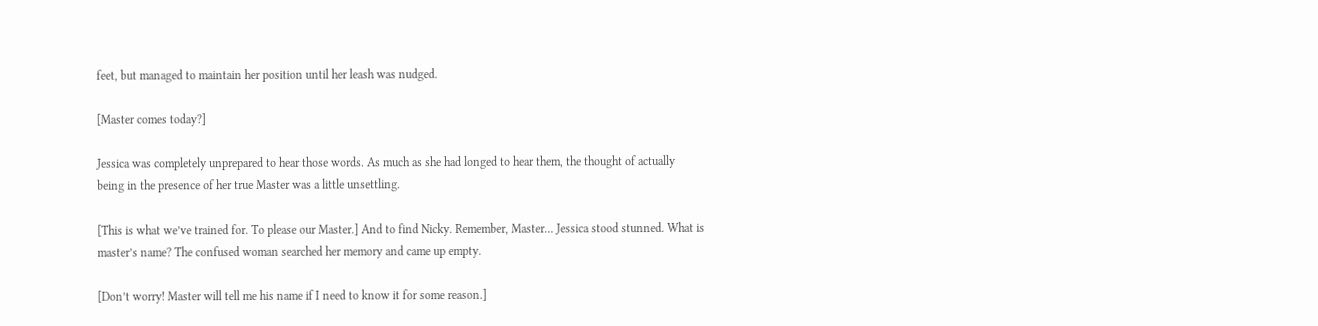feet, but managed to maintain her position until her leash was nudged.

[Master comes today?]

Jessica was completely unprepared to hear those words. As much as she had longed to hear them, the thought of actually being in the presence of her true Master was a little unsettling.

[This is what we’ve trained for. To please our Master.] And to find Nicky. Remember, Master… Jessica stood stunned. What is master’s name? The confused woman searched her memory and came up empty.

[Don’t worry! Master will tell me his name if I need to know it for some reason.]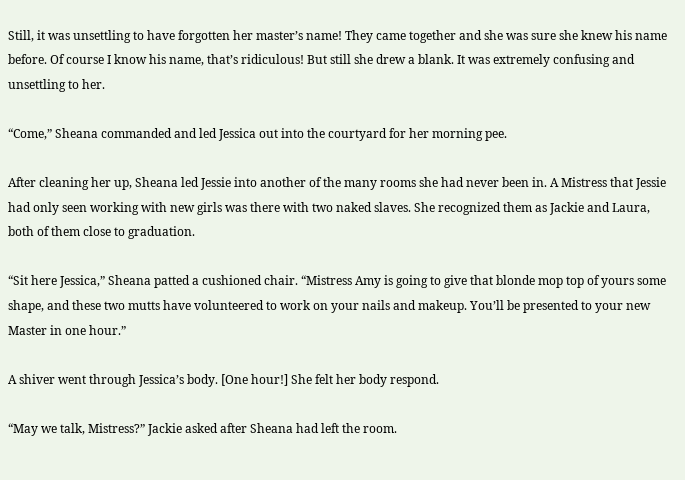Still, it was unsettling to have forgotten her master’s name! They came together and she was sure she knew his name before. Of course I know his name, that’s ridiculous! But still she drew a blank. It was extremely confusing and unsettling to her.

“Come,” Sheana commanded and led Jessica out into the courtyard for her morning pee.

After cleaning her up, Sheana led Jessie into another of the many rooms she had never been in. A Mistress that Jessie had only seen working with new girls was there with two naked slaves. She recognized them as Jackie and Laura, both of them close to graduation.

“Sit here Jessica,” Sheana patted a cushioned chair. “Mistress Amy is going to give that blonde mop top of yours some shape, and these two mutts have volunteered to work on your nails and makeup. You’ll be presented to your new Master in one hour.”

A shiver went through Jessica’s body. [One hour!] She felt her body respond.

“May we talk, Mistress?” Jackie asked after Sheana had left the room.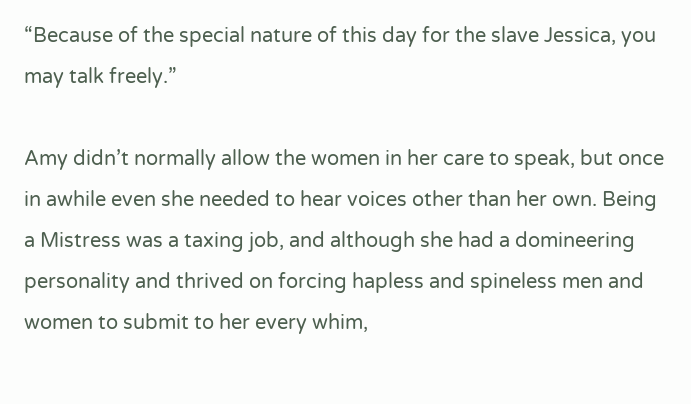“Because of the special nature of this day for the slave Jessica, you may talk freely.”

Amy didn’t normally allow the women in her care to speak, but once in awhile even she needed to hear voices other than her own. Being a Mistress was a taxing job, and although she had a domineering personality and thrived on forcing hapless and spineless men and women to submit to her every whim,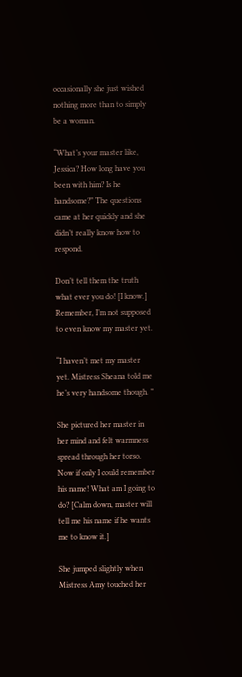occasionally she just wished nothing more than to simply be a woman.

“What’s your master like, Jessica? How long have you been with him? Is he handsome?” The questions came at her quickly and she didn’t really know how to respond.

Don’t tell them the truth what ever you do! [I know.] Remember, I’m not supposed to even know my master yet.

“I haven’t met my master yet. Mistress Sheana told me he’s very handsome though. ”

She pictured her master in her mind and felt warmness spread through her torso. Now if only I could remember his name! What am I going to do? [Calm down, master will tell me his name if he wants me to know it.]

She jumped slightly when Mistress Amy touched her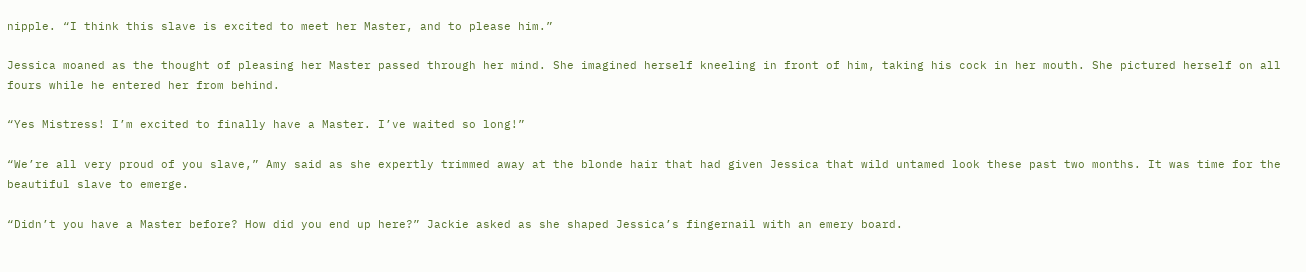nipple. “I think this slave is excited to meet her Master, and to please him.”

Jessica moaned as the thought of pleasing her Master passed through her mind. She imagined herself kneeling in front of him, taking his cock in her mouth. She pictured herself on all fours while he entered her from behind.

“Yes Mistress! I’m excited to finally have a Master. I’ve waited so long!”

“We’re all very proud of you slave,” Amy said as she expertly trimmed away at the blonde hair that had given Jessica that wild untamed look these past two months. It was time for the beautiful slave to emerge.

“Didn’t you have a Master before? How did you end up here?” Jackie asked as she shaped Jessica’s fingernail with an emery board.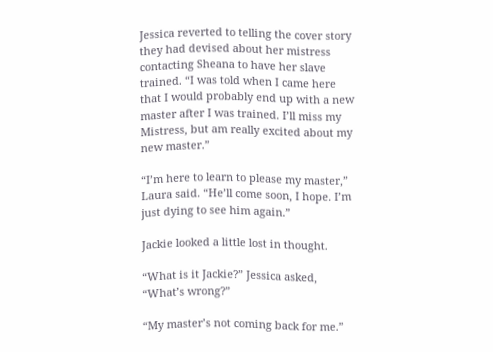Jessica reverted to telling the cover story they had devised about her mistress contacting Sheana to have her slave trained. “I was told when I came here that I would probably end up with a new master after I was trained. I’ll miss my Mistress, but am really excited about my new master.”

“I’m here to learn to please my master,” Laura said. “He’ll come soon, I hope. I’m just dying to see him again.”

Jackie looked a little lost in thought.

“What is it Jackie?” Jessica asked, “What’s wrong?”

“My master’s not coming back for me.”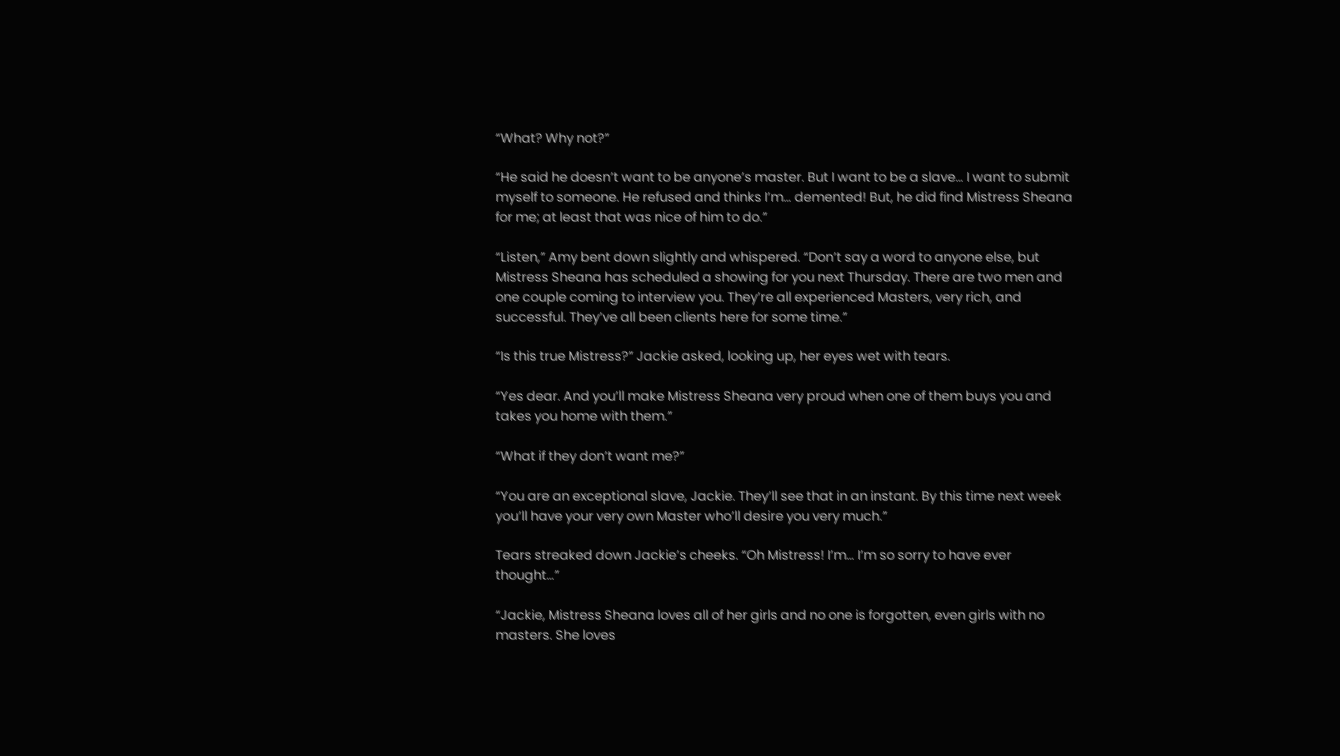“What? Why not?”

“He said he doesn’t want to be anyone’s master. But I want to be a slave… I want to submit myself to someone. He refused and thinks I’m… demented! But, he did find Mistress Sheana for me; at least that was nice of him to do.”

“Listen,” Amy bent down slightly and whispered. “Don’t say a word to anyone else, but Mistress Sheana has scheduled a showing for you next Thursday. There are two men and one couple coming to interview you. They’re all experienced Masters, very rich, and successful. They’ve all been clients here for some time.”

“Is this true Mistress?” Jackie asked, looking up, her eyes wet with tears.

“Yes dear. And you’ll make Mistress Sheana very proud when one of them buys you and takes you home with them.”

“What if they don’t want me?”

“You are an exceptional slave, Jackie. They’ll see that in an instant. By this time next week you’ll have your very own Master who’ll desire you very much.”

Tears streaked down Jackie’s cheeks. “Oh Mistress! I’m… I’m so sorry to have ever thought…”

“Jackie, Mistress Sheana loves all of her girls and no one is forgotten, even girls with no masters. She loves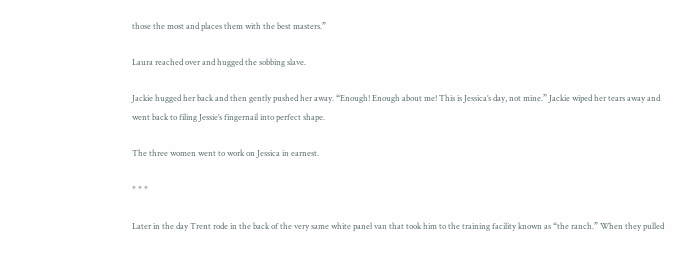those the most and places them with the best masters.”

Laura reached over and hugged the sobbing slave.

Jackie hugged her back and then gently pushed her away. “Enough! Enough about me! This is Jessica’s day, not mine.” Jackie wiped her tears away and went back to filing Jessie’s fingernail into perfect shape.

The three women went to work on Jessica in earnest.

* * *

Later in the day Trent rode in the back of the very same white panel van that took him to the training facility known as “the ranch.” When they pulled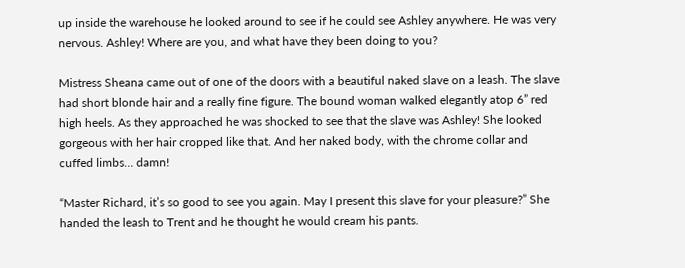up inside the warehouse he looked around to see if he could see Ashley anywhere. He was very nervous. Ashley! Where are you, and what have they been doing to you?

Mistress Sheana came out of one of the doors with a beautiful naked slave on a leash. The slave had short blonde hair and a really fine figure. The bound woman walked elegantly atop 6” red high heels. As they approached he was shocked to see that the slave was Ashley! She looked gorgeous with her hair cropped like that. And her naked body, with the chrome collar and cuffed limbs… damn!

“Master Richard, it’s so good to see you again. May I present this slave for your pleasure?” She handed the leash to Trent and he thought he would cream his pants.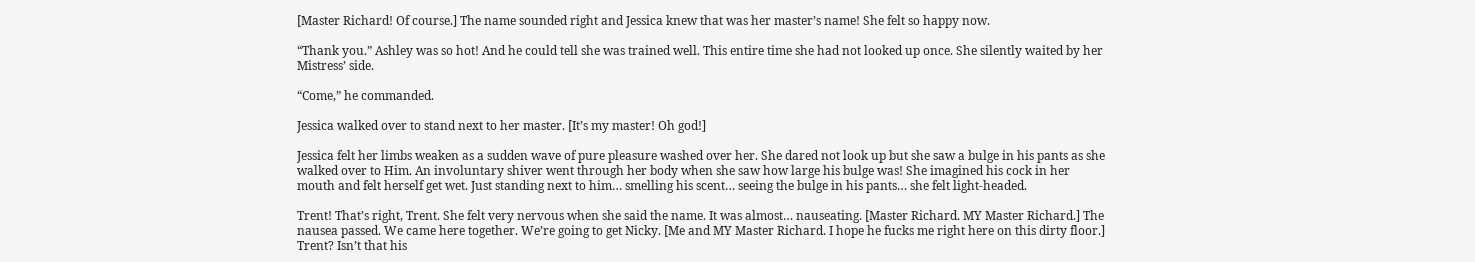[Master Richard! Of course.] The name sounded right and Jessica knew that was her master’s name! She felt so happy now.

“Thank you.” Ashley was so hot! And he could tell she was trained well. This entire time she had not looked up once. She silently waited by her Mistress’ side.

“Come,” he commanded.

Jessica walked over to stand next to her master. [It’s my master! Oh god!]

Jessica felt her limbs weaken as a sudden wave of pure pleasure washed over her. She dared not look up but she saw a bulge in his pants as she walked over to Him. An involuntary shiver went through her body when she saw how large his bulge was! She imagined his cock in her mouth and felt herself get wet. Just standing next to him… smelling his scent… seeing the bulge in his pants… she felt light-headed.

Trent! That’s right, Trent. She felt very nervous when she said the name. It was almost… nauseating. [Master Richard. MY Master Richard.] The nausea passed. We came here together. We’re going to get Nicky. [Me and MY Master Richard. I hope he fucks me right here on this dirty floor.] Trent? Isn’t that his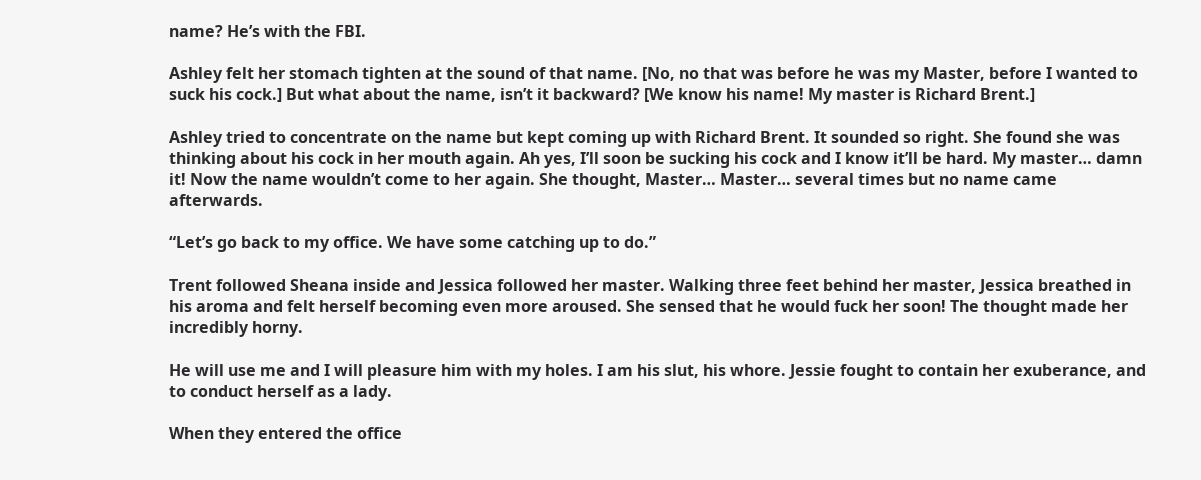name? He’s with the FBI.

Ashley felt her stomach tighten at the sound of that name. [No, no that was before he was my Master, before I wanted to suck his cock.] But what about the name, isn’t it backward? [We know his name! My master is Richard Brent.]

Ashley tried to concentrate on the name but kept coming up with Richard Brent. It sounded so right. She found she was thinking about his cock in her mouth again. Ah yes, I’ll soon be sucking his cock and I know it’ll be hard. My master… damn it! Now the name wouldn’t come to her again. She thought, Master… Master… several times but no name came afterwards.

“Let’s go back to my office. We have some catching up to do.”

Trent followed Sheana inside and Jessica followed her master. Walking three feet behind her master, Jessica breathed in his aroma and felt herself becoming even more aroused. She sensed that he would fuck her soon! The thought made her incredibly horny.

He will use me and I will pleasure him with my holes. I am his slut, his whore. Jessie fought to contain her exuberance, and to conduct herself as a lady.

When they entered the office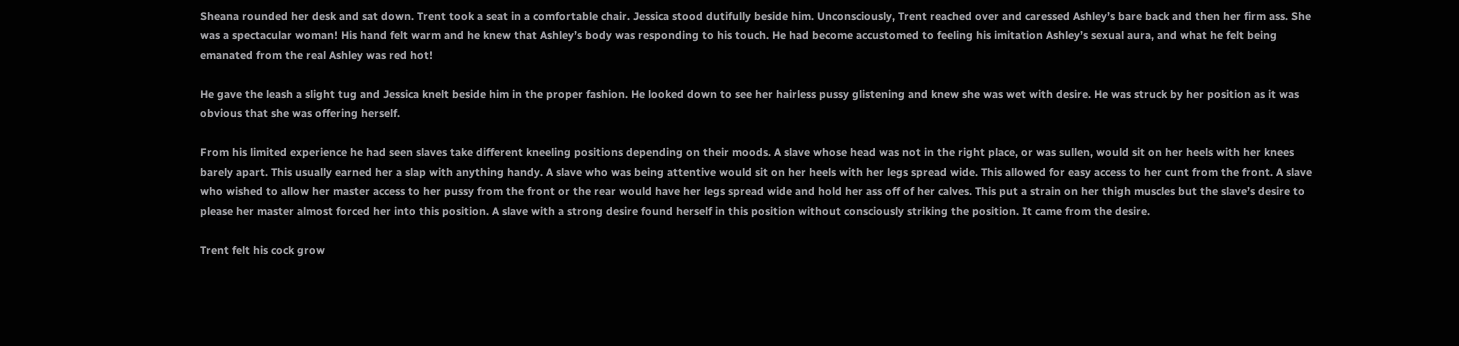Sheana rounded her desk and sat down. Trent took a seat in a comfortable chair. Jessica stood dutifully beside him. Unconsciously, Trent reached over and caressed Ashley’s bare back and then her firm ass. She was a spectacular woman! His hand felt warm and he knew that Ashley’s body was responding to his touch. He had become accustomed to feeling his imitation Ashley’s sexual aura, and what he felt being emanated from the real Ashley was red hot!

He gave the leash a slight tug and Jessica knelt beside him in the proper fashion. He looked down to see her hairless pussy glistening and knew she was wet with desire. He was struck by her position as it was obvious that she was offering herself.

From his limited experience he had seen slaves take different kneeling positions depending on their moods. A slave whose head was not in the right place, or was sullen, would sit on her heels with her knees barely apart. This usually earned her a slap with anything handy. A slave who was being attentive would sit on her heels with her legs spread wide. This allowed for easy access to her cunt from the front. A slave who wished to allow her master access to her pussy from the front or the rear would have her legs spread wide and hold her ass off of her calves. This put a strain on her thigh muscles but the slave’s desire to please her master almost forced her into this position. A slave with a strong desire found herself in this position without consciously striking the position. It came from the desire.

Trent felt his cock grow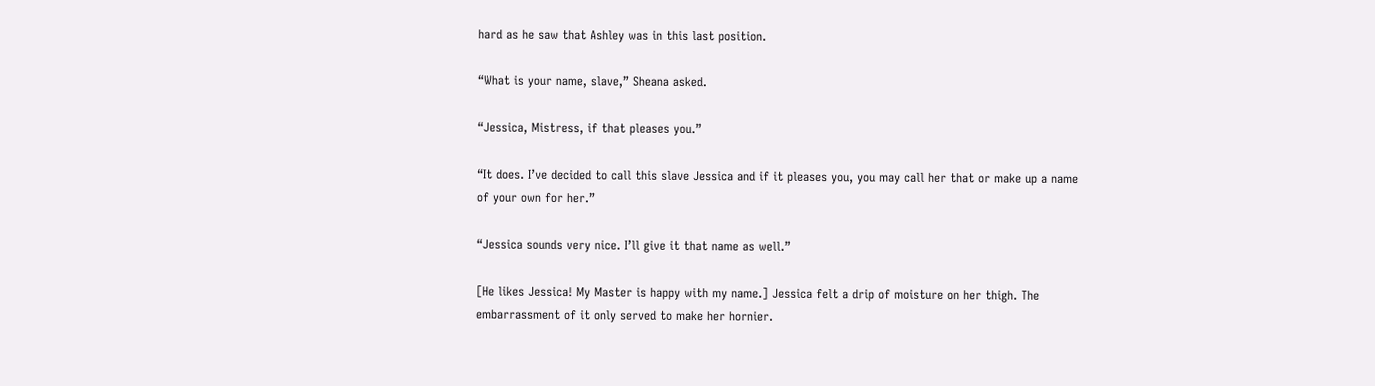hard as he saw that Ashley was in this last position.

“What is your name, slave,” Sheana asked.

“Jessica, Mistress, if that pleases you.”

“It does. I’ve decided to call this slave Jessica and if it pleases you, you may call her that or make up a name of your own for her.”

“Jessica sounds very nice. I’ll give it that name as well.”

[He likes Jessica! My Master is happy with my name.] Jessica felt a drip of moisture on her thigh. The embarrassment of it only served to make her hornier.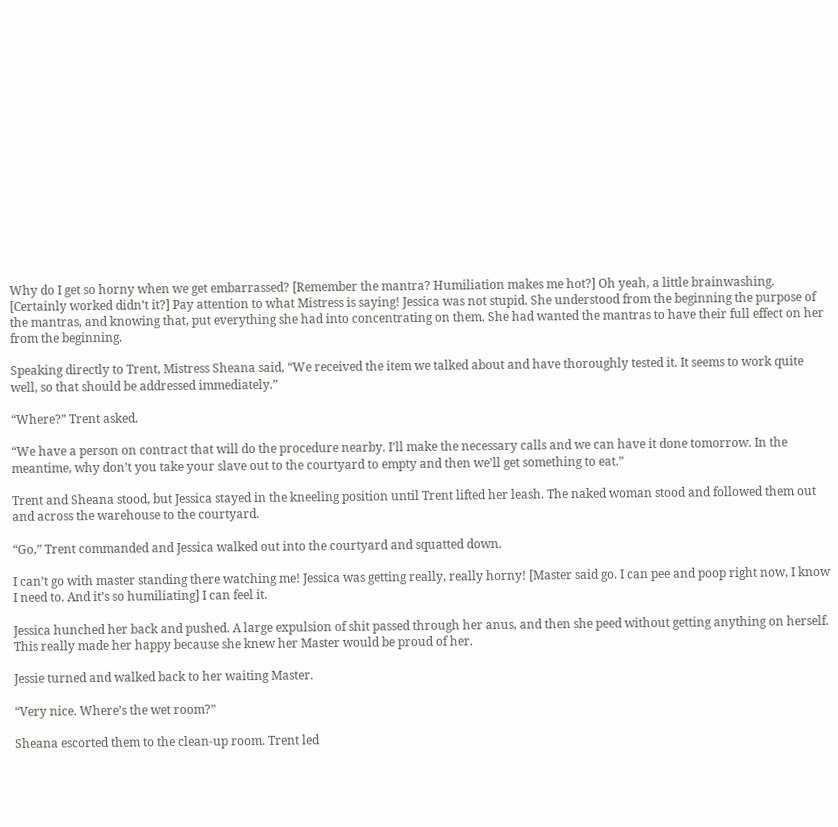Why do I get so horny when we get embarrassed? [Remember the mantra? Humiliation makes me hot?] Oh yeah, a little brainwashing. [Certainly worked didn’t it?] Pay attention to what Mistress is saying! Jessica was not stupid. She understood from the beginning the purpose of the mantras, and knowing that, put everything she had into concentrating on them. She had wanted the mantras to have their full effect on her from the beginning.

Speaking directly to Trent, Mistress Sheana said, “We received the item we talked about and have thoroughly tested it. It seems to work quite well, so that should be addressed immediately.”

“Where?” Trent asked.

“We have a person on contract that will do the procedure nearby. I’ll make the necessary calls and we can have it done tomorrow. In the meantime, why don’t you take your slave out to the courtyard to empty and then we’ll get something to eat.”

Trent and Sheana stood, but Jessica stayed in the kneeling position until Trent lifted her leash. The naked woman stood and followed them out and across the warehouse to the courtyard.

“Go,” Trent commanded and Jessica walked out into the courtyard and squatted down.

I can’t go with master standing there watching me! Jessica was getting really, really horny! [Master said go. I can pee and poop right now, I know I need to. And it’s so humiliating] I can feel it.

Jessica hunched her back and pushed. A large expulsion of shit passed through her anus, and then she peed without getting anything on herself. This really made her happy because she knew her Master would be proud of her.

Jessie turned and walked back to her waiting Master.

“Very nice. Where’s the wet room?”

Sheana escorted them to the clean-up room. Trent led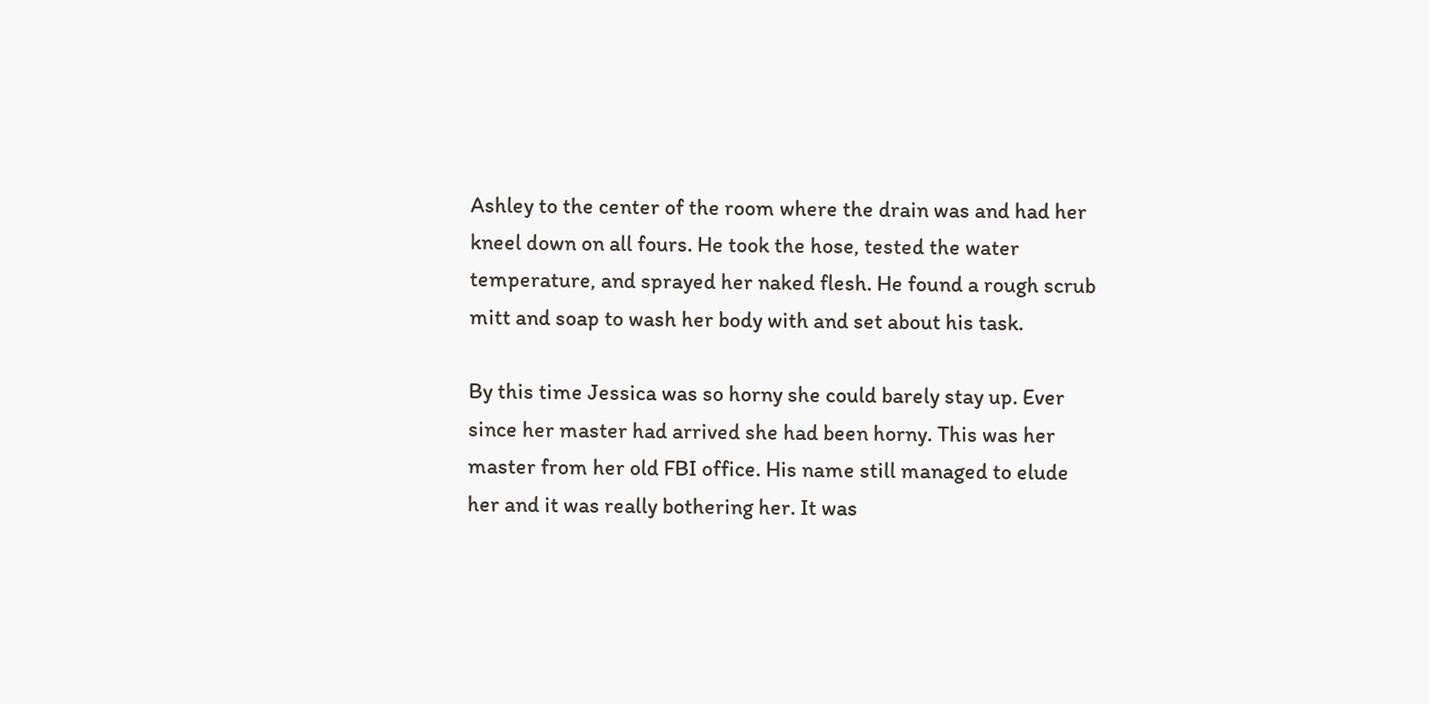Ashley to the center of the room where the drain was and had her kneel down on all fours. He took the hose, tested the water temperature, and sprayed her naked flesh. He found a rough scrub mitt and soap to wash her body with and set about his task.

By this time Jessica was so horny she could barely stay up. Ever since her master had arrived she had been horny. This was her master from her old FBI office. His name still managed to elude her and it was really bothering her. It was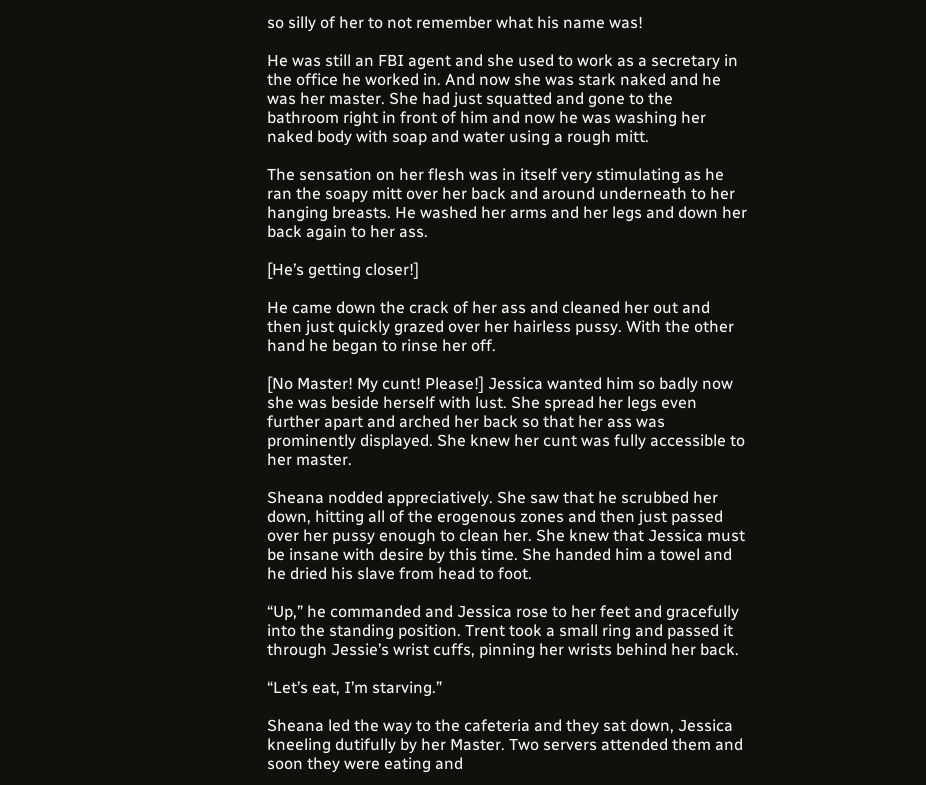so silly of her to not remember what his name was!

He was still an FBI agent and she used to work as a secretary in the office he worked in. And now she was stark naked and he was her master. She had just squatted and gone to the bathroom right in front of him and now he was washing her naked body with soap and water using a rough mitt.

The sensation on her flesh was in itself very stimulating as he ran the soapy mitt over her back and around underneath to her hanging breasts. He washed her arms and her legs and down her back again to her ass.

[He’s getting closer!]

He came down the crack of her ass and cleaned her out and then just quickly grazed over her hairless pussy. With the other hand he began to rinse her off.

[No Master! My cunt! Please!] Jessica wanted him so badly now she was beside herself with lust. She spread her legs even further apart and arched her back so that her ass was prominently displayed. She knew her cunt was fully accessible to her master.

Sheana nodded appreciatively. She saw that he scrubbed her down, hitting all of the erogenous zones and then just passed over her pussy enough to clean her. She knew that Jessica must be insane with desire by this time. She handed him a towel and he dried his slave from head to foot.

“Up,” he commanded and Jessica rose to her feet and gracefully into the standing position. Trent took a small ring and passed it through Jessie’s wrist cuffs, pinning her wrists behind her back.

“Let’s eat, I’m starving.”

Sheana led the way to the cafeteria and they sat down, Jessica kneeling dutifully by her Master. Two servers attended them and soon they were eating and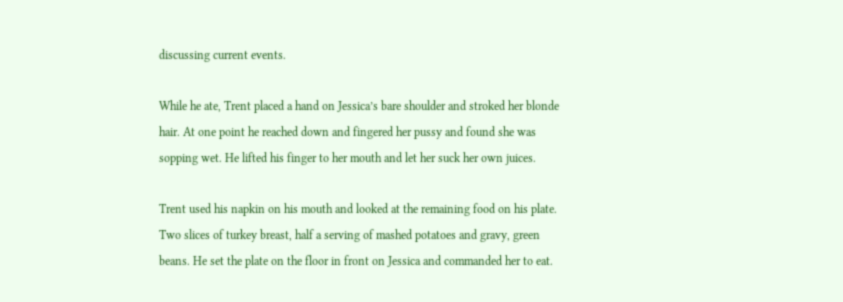discussing current events.

While he ate, Trent placed a hand on Jessica’s bare shoulder and stroked her blonde hair. At one point he reached down and fingered her pussy and found she was sopping wet. He lifted his finger to her mouth and let her suck her own juices.

Trent used his napkin on his mouth and looked at the remaining food on his plate. Two slices of turkey breast, half a serving of mashed potatoes and gravy, green beans. He set the plate on the floor in front on Jessica and commanded her to eat.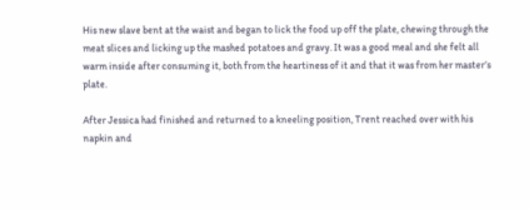His new slave bent at the waist and began to lick the food up off the plate, chewing through the meat slices and licking up the mashed potatoes and gravy. It was a good meal and she felt all warm inside after consuming it, both from the heartiness of it and that it was from her master’s plate.

After Jessica had finished and returned to a kneeling position, Trent reached over with his napkin and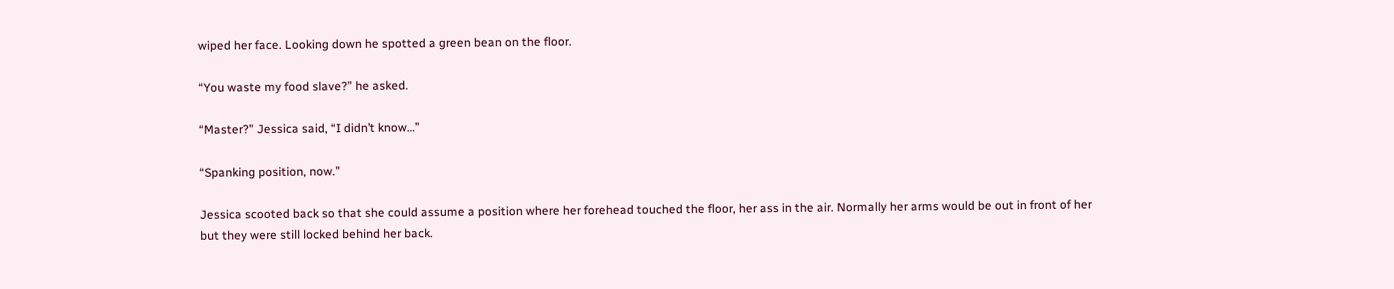wiped her face. Looking down he spotted a green bean on the floor.

“You waste my food slave?” he asked.

“Master?” Jessica said, “I didn’t know…”

“Spanking position, now.”

Jessica scooted back so that she could assume a position where her forehead touched the floor, her ass in the air. Normally her arms would be out in front of her but they were still locked behind her back.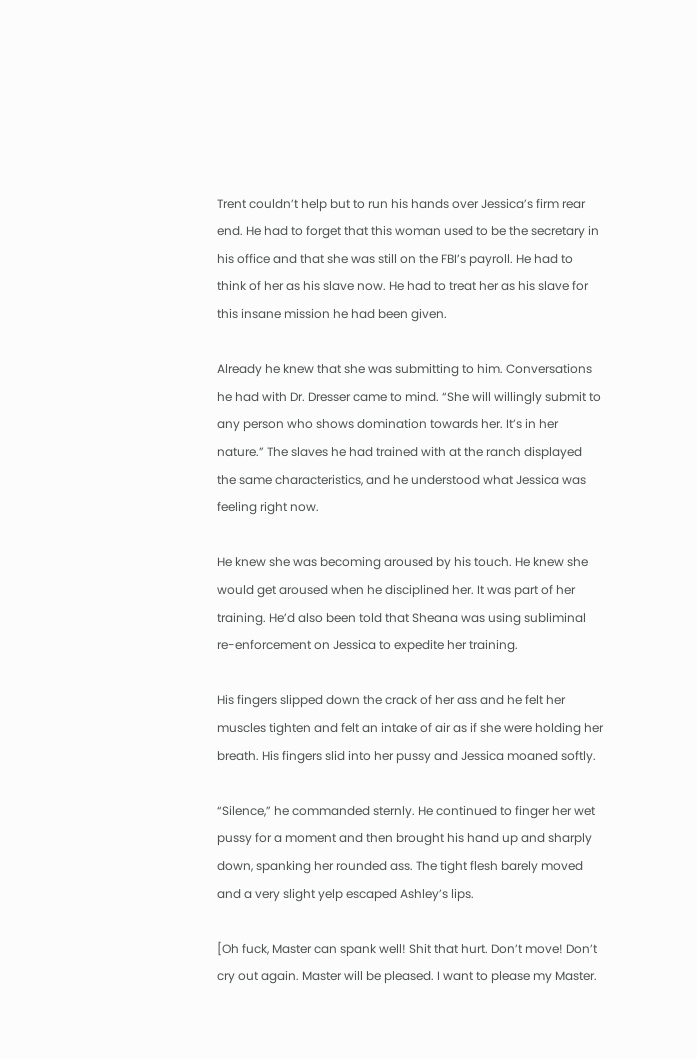Trent couldn’t help but to run his hands over Jessica’s firm rear end. He had to forget that this woman used to be the secretary in his office and that she was still on the FBI’s payroll. He had to think of her as his slave now. He had to treat her as his slave for this insane mission he had been given.

Already he knew that she was submitting to him. Conversations he had with Dr. Dresser came to mind. “She will willingly submit to any person who shows domination towards her. It’s in her nature.” The slaves he had trained with at the ranch displayed the same characteristics, and he understood what Jessica was feeling right now.

He knew she was becoming aroused by his touch. He knew she would get aroused when he disciplined her. It was part of her training. He’d also been told that Sheana was using subliminal re-enforcement on Jessica to expedite her training.

His fingers slipped down the crack of her ass and he felt her muscles tighten and felt an intake of air as if she were holding her breath. His fingers slid into her pussy and Jessica moaned softly.

“Silence,” he commanded sternly. He continued to finger her wet pussy for a moment and then brought his hand up and sharply down, spanking her rounded ass. The tight flesh barely moved and a very slight yelp escaped Ashley’s lips.

[Oh fuck, Master can spank well! Shit that hurt. Don’t move! Don’t cry out again. Master will be pleased. I want to please my Master.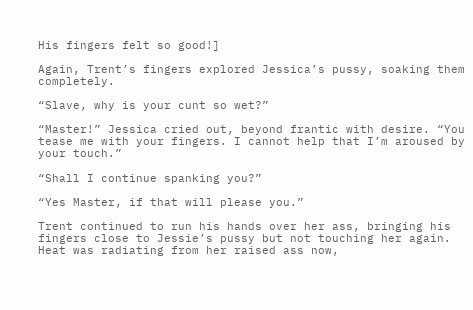His fingers felt so good!]

Again, Trent’s fingers explored Jessica’s pussy, soaking them completely.

“Slave, why is your cunt so wet?”

“Master!” Jessica cried out, beyond frantic with desire. “You tease me with your fingers. I cannot help that I’m aroused by your touch.”

“Shall I continue spanking you?”

“Yes Master, if that will please you.”

Trent continued to run his hands over her ass, bringing his fingers close to Jessie’s pussy but not touching her again. Heat was radiating from her raised ass now,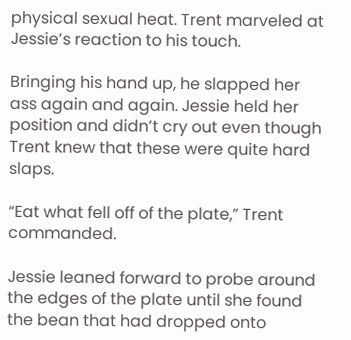physical sexual heat. Trent marveled at Jessie’s reaction to his touch.

Bringing his hand up, he slapped her ass again and again. Jessie held her position and didn’t cry out even though Trent knew that these were quite hard slaps.

“Eat what fell off of the plate,” Trent commanded.

Jessie leaned forward to probe around the edges of the plate until she found the bean that had dropped onto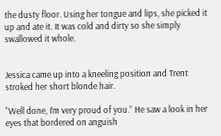the dusty floor. Using her tongue and lips, she picked it up and ate it. It was cold and dirty so she simply swallowed it whole.


Jessica came up into a kneeling position and Trent stroked her short blonde hair.

“Well done, I’m very proud of you.” He saw a look in her eyes that bordered on anguish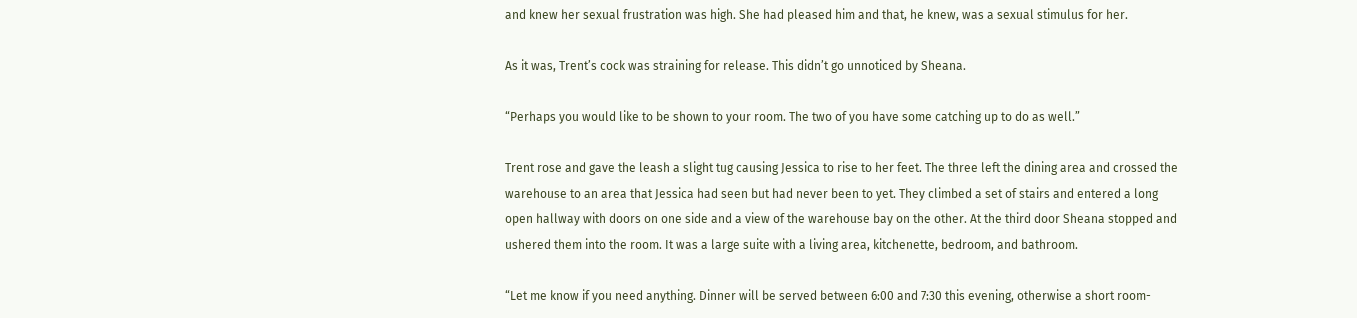and knew her sexual frustration was high. She had pleased him and that, he knew, was a sexual stimulus for her.

As it was, Trent’s cock was straining for release. This didn’t go unnoticed by Sheana.

“Perhaps you would like to be shown to your room. The two of you have some catching up to do as well.”

Trent rose and gave the leash a slight tug causing Jessica to rise to her feet. The three left the dining area and crossed the warehouse to an area that Jessica had seen but had never been to yet. They climbed a set of stairs and entered a long open hallway with doors on one side and a view of the warehouse bay on the other. At the third door Sheana stopped and ushered them into the room. It was a large suite with a living area, kitchenette, bedroom, and bathroom.

“Let me know if you need anything. Dinner will be served between 6:00 and 7:30 this evening, otherwise a short room-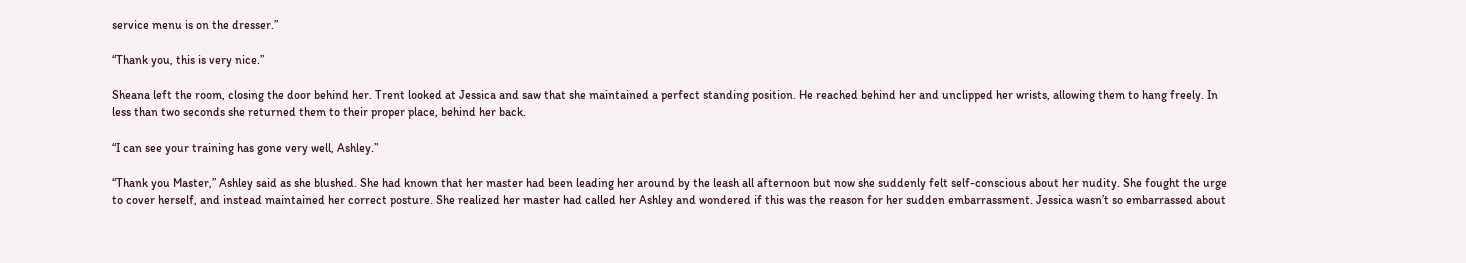service menu is on the dresser.”

“Thank you, this is very nice.”

Sheana left the room, closing the door behind her. Trent looked at Jessica and saw that she maintained a perfect standing position. He reached behind her and unclipped her wrists, allowing them to hang freely. In less than two seconds she returned them to their proper place, behind her back.

“I can see your training has gone very well, Ashley.”

“Thank you Master,” Ashley said as she blushed. She had known that her master had been leading her around by the leash all afternoon but now she suddenly felt self-conscious about her nudity. She fought the urge to cover herself, and instead maintained her correct posture. She realized her master had called her Ashley and wondered if this was the reason for her sudden embarrassment. Jessica wasn’t so embarrassed about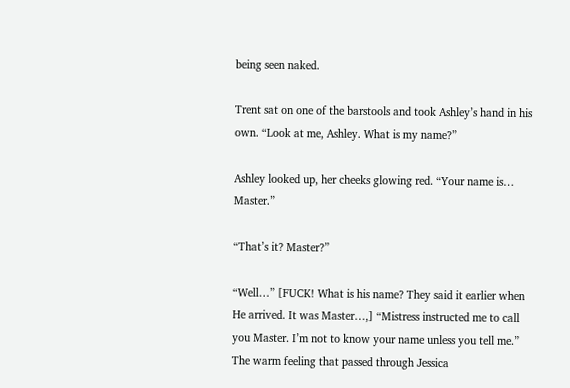being seen naked.

Trent sat on one of the barstools and took Ashley’s hand in his own. “Look at me, Ashley. What is my name?”

Ashley looked up, her cheeks glowing red. “Your name is… Master.”

“That’s it? Master?”

“Well…” [FUCK! What is his name? They said it earlier when He arrived. It was Master…,] “Mistress instructed me to call you Master. I’m not to know your name unless you tell me.” The warm feeling that passed through Jessica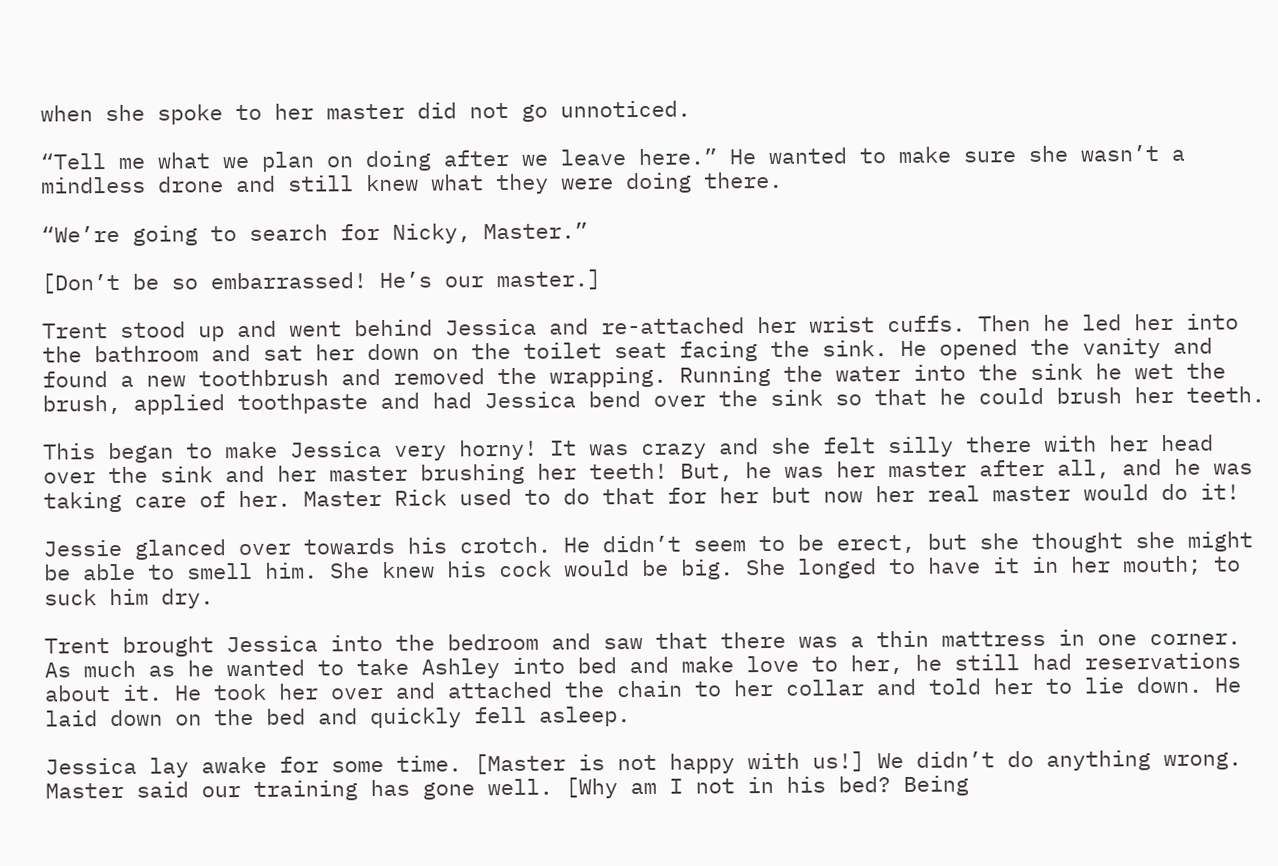when she spoke to her master did not go unnoticed.

“Tell me what we plan on doing after we leave here.” He wanted to make sure she wasn’t a mindless drone and still knew what they were doing there.

“We’re going to search for Nicky, Master.”

[Don’t be so embarrassed! He’s our master.]

Trent stood up and went behind Jessica and re-attached her wrist cuffs. Then he led her into the bathroom and sat her down on the toilet seat facing the sink. He opened the vanity and found a new toothbrush and removed the wrapping. Running the water into the sink he wet the brush, applied toothpaste and had Jessica bend over the sink so that he could brush her teeth.

This began to make Jessica very horny! It was crazy and she felt silly there with her head over the sink and her master brushing her teeth! But, he was her master after all, and he was taking care of her. Master Rick used to do that for her but now her real master would do it!

Jessie glanced over towards his crotch. He didn’t seem to be erect, but she thought she might be able to smell him. She knew his cock would be big. She longed to have it in her mouth; to suck him dry.

Trent brought Jessica into the bedroom and saw that there was a thin mattress in one corner. As much as he wanted to take Ashley into bed and make love to her, he still had reservations about it. He took her over and attached the chain to her collar and told her to lie down. He laid down on the bed and quickly fell asleep.

Jessica lay awake for some time. [Master is not happy with us!] We didn’t do anything wrong. Master said our training has gone well. [Why am I not in his bed? Being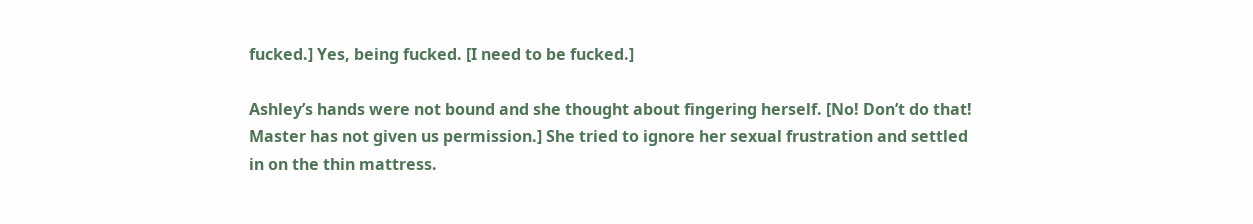fucked.] Yes, being fucked. [I need to be fucked.]

Ashley’s hands were not bound and she thought about fingering herself. [No! Don’t do that! Master has not given us permission.] She tried to ignore her sexual frustration and settled in on the thin mattress.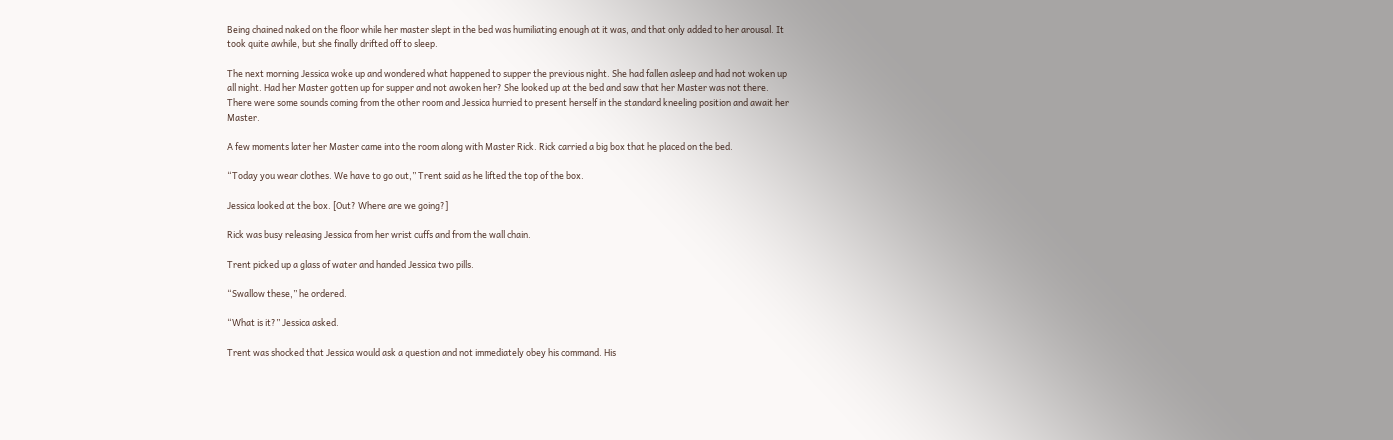Being chained naked on the floor while her master slept in the bed was humiliating enough at it was, and that only added to her arousal. It took quite awhile, but she finally drifted off to sleep.

The next morning Jessica woke up and wondered what happened to supper the previous night. She had fallen asleep and had not woken up all night. Had her Master gotten up for supper and not awoken her? She looked up at the bed and saw that her Master was not there. There were some sounds coming from the other room and Jessica hurried to present herself in the standard kneeling position and await her Master.

A few moments later her Master came into the room along with Master Rick. Rick carried a big box that he placed on the bed.

“Today you wear clothes. We have to go out,” Trent said as he lifted the top of the box.

Jessica looked at the box. [Out? Where are we going?]

Rick was busy releasing Jessica from her wrist cuffs and from the wall chain.

Trent picked up a glass of water and handed Jessica two pills.

“Swallow these,” he ordered.

“What is it?” Jessica asked.

Trent was shocked that Jessica would ask a question and not immediately obey his command. His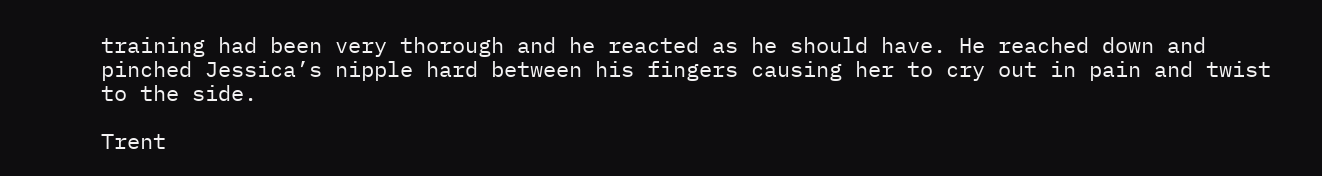training had been very thorough and he reacted as he should have. He reached down and pinched Jessica’s nipple hard between his fingers causing her to cry out in pain and twist to the side.

Trent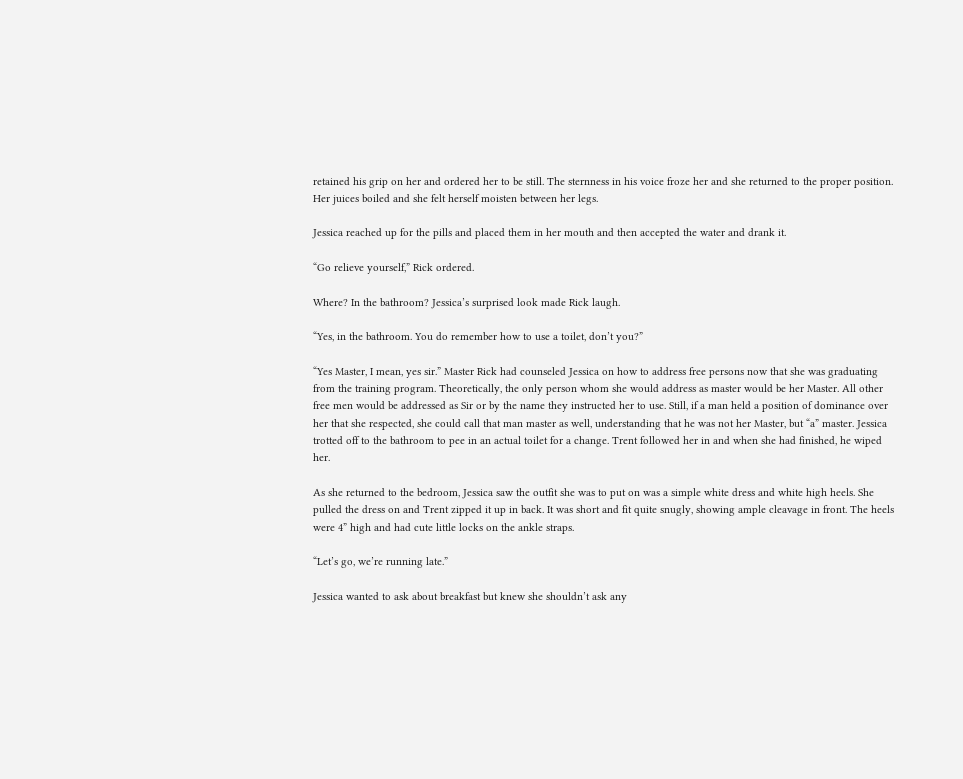retained his grip on her and ordered her to be still. The sternness in his voice froze her and she returned to the proper position. Her juices boiled and she felt herself moisten between her legs.

Jessica reached up for the pills and placed them in her mouth and then accepted the water and drank it.

“Go relieve yourself,” Rick ordered.

Where? In the bathroom? Jessica’s surprised look made Rick laugh.

“Yes, in the bathroom. You do remember how to use a toilet, don’t you?”

“Yes Master, I mean, yes sir.” Master Rick had counseled Jessica on how to address free persons now that she was graduating from the training program. Theoretically, the only person whom she would address as master would be her Master. All other free men would be addressed as Sir or by the name they instructed her to use. Still, if a man held a position of dominance over her that she respected, she could call that man master as well, understanding that he was not her Master, but “a” master. Jessica trotted off to the bathroom to pee in an actual toilet for a change. Trent followed her in and when she had finished, he wiped her.

As she returned to the bedroom, Jessica saw the outfit she was to put on was a simple white dress and white high heels. She pulled the dress on and Trent zipped it up in back. It was short and fit quite snugly, showing ample cleavage in front. The heels were 4” high and had cute little locks on the ankle straps.

“Let’s go, we’re running late.”

Jessica wanted to ask about breakfast but knew she shouldn’t ask any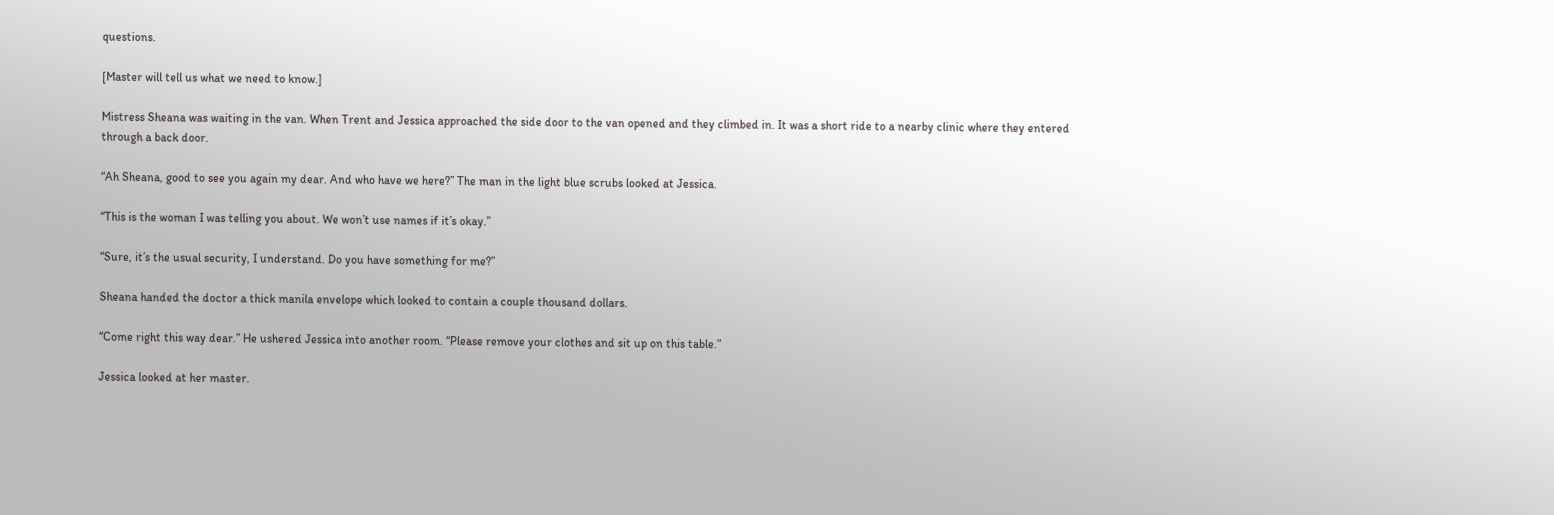questions.

[Master will tell us what we need to know.]

Mistress Sheana was waiting in the van. When Trent and Jessica approached the side door to the van opened and they climbed in. It was a short ride to a nearby clinic where they entered through a back door.

“Ah Sheana, good to see you again my dear. And who have we here?” The man in the light blue scrubs looked at Jessica.

“This is the woman I was telling you about. We won’t use names if it’s okay.”

“Sure, it’s the usual security, I understand. Do you have something for me?”

Sheana handed the doctor a thick manila envelope which looked to contain a couple thousand dollars.

“Come right this way dear.” He ushered Jessica into another room. “Please remove your clothes and sit up on this table.”

Jessica looked at her master.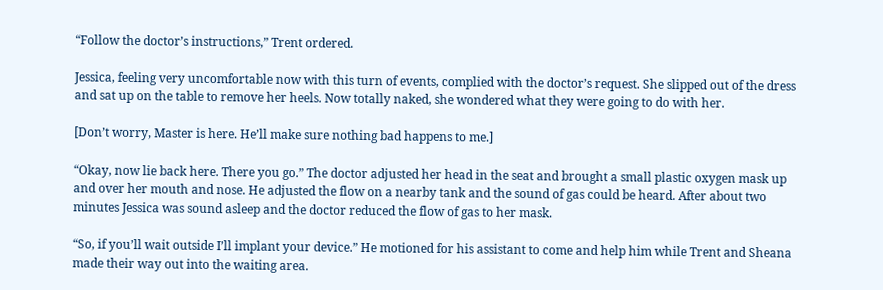“Follow the doctor’s instructions,” Trent ordered.

Jessica, feeling very uncomfortable now with this turn of events, complied with the doctor’s request. She slipped out of the dress and sat up on the table to remove her heels. Now totally naked, she wondered what they were going to do with her.

[Don’t worry, Master is here. He’ll make sure nothing bad happens to me.]

“Okay, now lie back here. There you go.” The doctor adjusted her head in the seat and brought a small plastic oxygen mask up and over her mouth and nose. He adjusted the flow on a nearby tank and the sound of gas could be heard. After about two minutes Jessica was sound asleep and the doctor reduced the flow of gas to her mask.

“So, if you’ll wait outside I’ll implant your device.” He motioned for his assistant to come and help him while Trent and Sheana made their way out into the waiting area.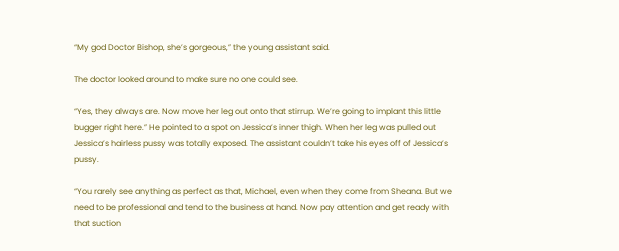“My god Doctor Bishop, she’s gorgeous,” the young assistant said.

The doctor looked around to make sure no one could see.

“Yes, they always are. Now move her leg out onto that stirrup. We’re going to implant this little bugger right here.” He pointed to a spot on Jessica’s inner thigh. When her leg was pulled out Jessica’s hairless pussy was totally exposed. The assistant couldn’t take his eyes off of Jessica’s pussy.

“You rarely see anything as perfect as that, Michael, even when they come from Sheana. But we need to be professional and tend to the business at hand. Now pay attention and get ready with that suction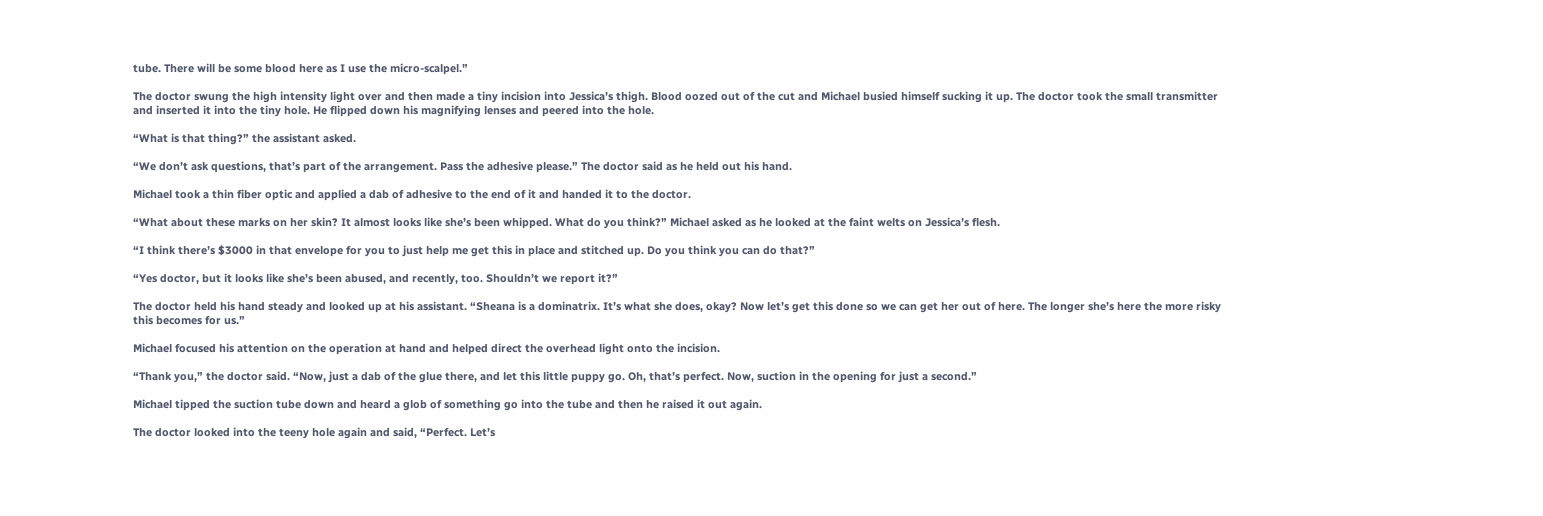tube. There will be some blood here as I use the micro-scalpel.”

The doctor swung the high intensity light over and then made a tiny incision into Jessica’s thigh. Blood oozed out of the cut and Michael busied himself sucking it up. The doctor took the small transmitter and inserted it into the tiny hole. He flipped down his magnifying lenses and peered into the hole.

“What is that thing?” the assistant asked.

“We don’t ask questions, that’s part of the arrangement. Pass the adhesive please.” The doctor said as he held out his hand.

Michael took a thin fiber optic and applied a dab of adhesive to the end of it and handed it to the doctor.

“What about these marks on her skin? It almost looks like she’s been whipped. What do you think?” Michael asked as he looked at the faint welts on Jessica’s flesh.

“I think there’s $3000 in that envelope for you to just help me get this in place and stitched up. Do you think you can do that?”

“Yes doctor, but it looks like she’s been abused, and recently, too. Shouldn’t we report it?”

The doctor held his hand steady and looked up at his assistant. “Sheana is a dominatrix. It’s what she does, okay? Now let’s get this done so we can get her out of here. The longer she’s here the more risky this becomes for us.”

Michael focused his attention on the operation at hand and helped direct the overhead light onto the incision.

“Thank you,” the doctor said. “Now, just a dab of the glue there, and let this little puppy go. Oh, that’s perfect. Now, suction in the opening for just a second.”

Michael tipped the suction tube down and heard a glob of something go into the tube and then he raised it out again.

The doctor looked into the teeny hole again and said, “Perfect. Let’s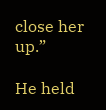close her up.”

He held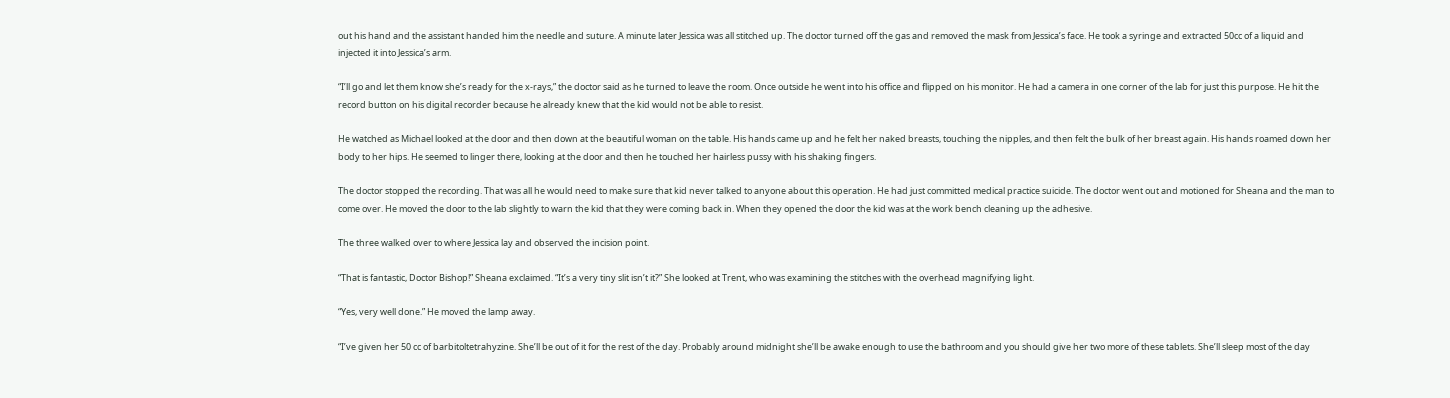out his hand and the assistant handed him the needle and suture. A minute later Jessica was all stitched up. The doctor turned off the gas and removed the mask from Jessica’s face. He took a syringe and extracted 50cc of a liquid and injected it into Jessica’s arm.

“I’ll go and let them know she’s ready for the x-rays,” the doctor said as he turned to leave the room. Once outside he went into his office and flipped on his monitor. He had a camera in one corner of the lab for just this purpose. He hit the record button on his digital recorder because he already knew that the kid would not be able to resist.

He watched as Michael looked at the door and then down at the beautiful woman on the table. His hands came up and he felt her naked breasts, touching the nipples, and then felt the bulk of her breast again. His hands roamed down her body to her hips. He seemed to linger there, looking at the door and then he touched her hairless pussy with his shaking fingers.

The doctor stopped the recording. That was all he would need to make sure that kid never talked to anyone about this operation. He had just committed medical practice suicide. The doctor went out and motioned for Sheana and the man to come over. He moved the door to the lab slightly to warn the kid that they were coming back in. When they opened the door the kid was at the work bench cleaning up the adhesive.

The three walked over to where Jessica lay and observed the incision point.

“That is fantastic, Doctor Bishop!” Sheana exclaimed. “It’s a very tiny slit isn’t it?” She looked at Trent, who was examining the stitches with the overhead magnifying light.

“Yes, very well done.” He moved the lamp away.

“I’ve given her 50 cc of barbitoltetrahyzine. She’ll be out of it for the rest of the day. Probably around midnight she’ll be awake enough to use the bathroom and you should give her two more of these tablets. She’ll sleep most of the day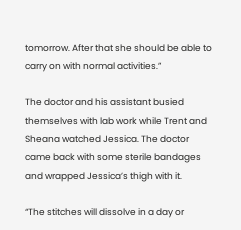tomorrow. After that she should be able to carry on with normal activities.”

The doctor and his assistant busied themselves with lab work while Trent and Sheana watched Jessica. The doctor came back with some sterile bandages and wrapped Jessica’s thigh with it.

“The stitches will dissolve in a day or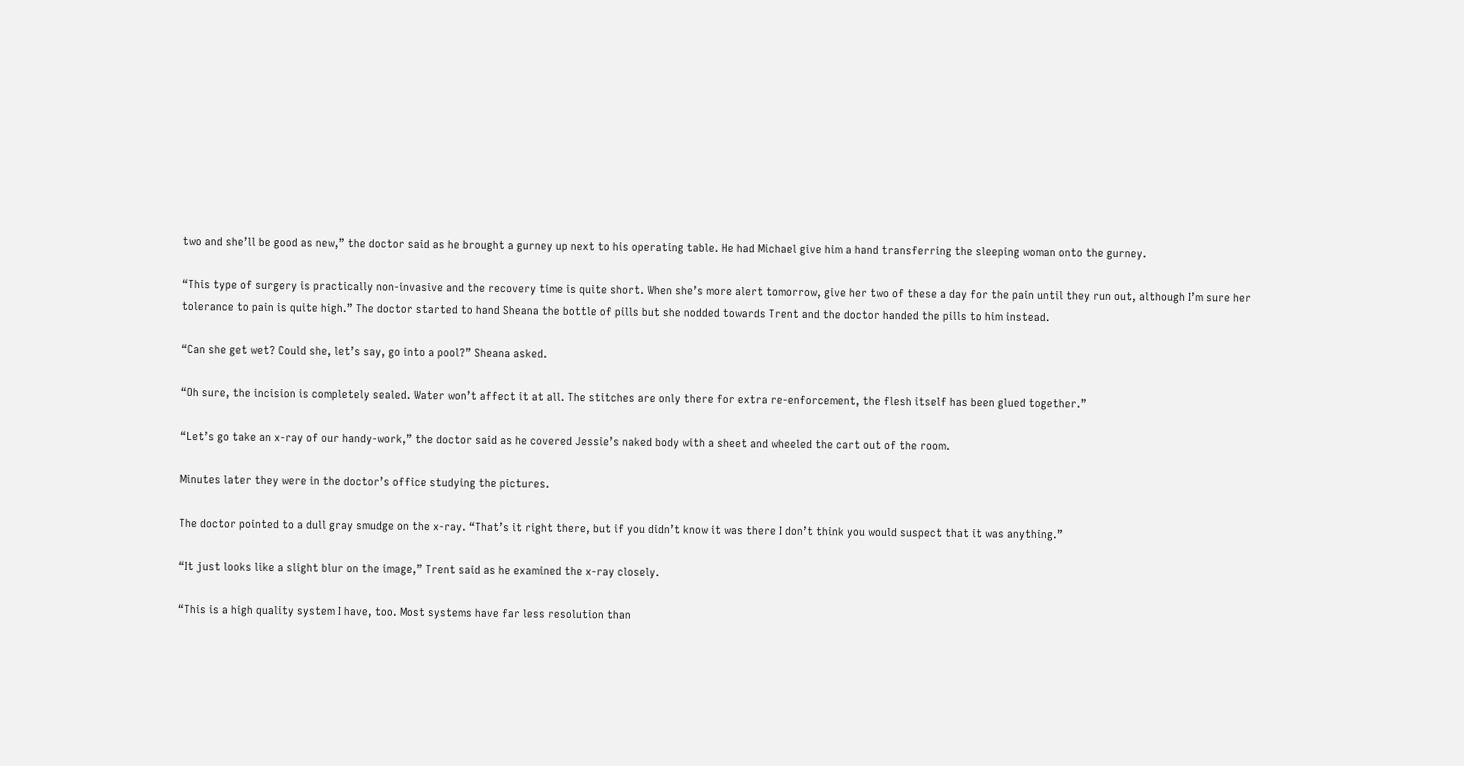two and she’ll be good as new,” the doctor said as he brought a gurney up next to his operating table. He had Michael give him a hand transferring the sleeping woman onto the gurney.

“This type of surgery is practically non-invasive and the recovery time is quite short. When she’s more alert tomorrow, give her two of these a day for the pain until they run out, although I’m sure her tolerance to pain is quite high.” The doctor started to hand Sheana the bottle of pills but she nodded towards Trent and the doctor handed the pills to him instead.

“Can she get wet? Could she, let’s say, go into a pool?” Sheana asked.

“Oh sure, the incision is completely sealed. Water won’t affect it at all. The stitches are only there for extra re-enforcement, the flesh itself has been glued together.”

“Let’s go take an x-ray of our handy-work,” the doctor said as he covered Jessie’s naked body with a sheet and wheeled the cart out of the room.

Minutes later they were in the doctor’s office studying the pictures.

The doctor pointed to a dull gray smudge on the x-ray. “That’s it right there, but if you didn’t know it was there I don’t think you would suspect that it was anything.”

“It just looks like a slight blur on the image,” Trent said as he examined the x-ray closely.

“This is a high quality system I have, too. Most systems have far less resolution than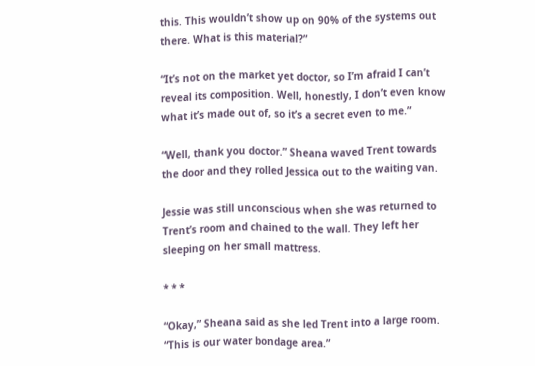this. This wouldn’t show up on 90% of the systems out there. What is this material?”

“It’s not on the market yet doctor, so I’m afraid I can’t reveal its composition. Well, honestly, I don’t even know what it’s made out of, so it’s a secret even to me.”

“Well, thank you doctor.” Sheana waved Trent towards the door and they rolled Jessica out to the waiting van.

Jessie was still unconscious when she was returned to Trent’s room and chained to the wall. They left her sleeping on her small mattress.

* * *

“Okay,” Sheana said as she led Trent into a large room. “This is our water bondage area.”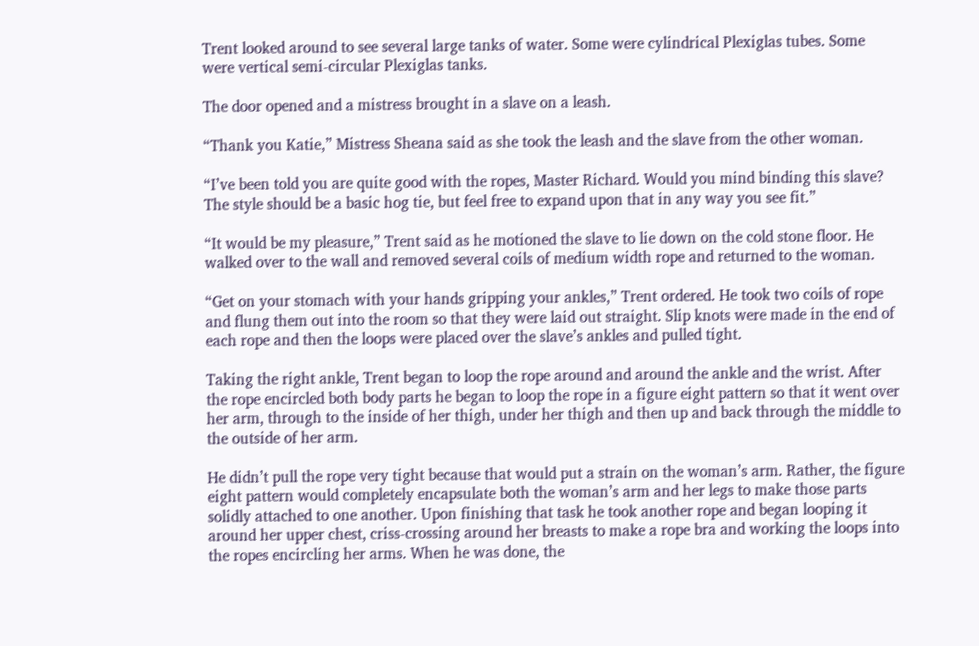Trent looked around to see several large tanks of water. Some were cylindrical Plexiglas tubes. Some were vertical semi-circular Plexiglas tanks.

The door opened and a mistress brought in a slave on a leash.

“Thank you Katie,” Mistress Sheana said as she took the leash and the slave from the other woman.

“I’ve been told you are quite good with the ropes, Master Richard. Would you mind binding this slave? The style should be a basic hog tie, but feel free to expand upon that in any way you see fit.”

“It would be my pleasure,” Trent said as he motioned the slave to lie down on the cold stone floor. He walked over to the wall and removed several coils of medium width rope and returned to the woman.

“Get on your stomach with your hands gripping your ankles,” Trent ordered. He took two coils of rope and flung them out into the room so that they were laid out straight. Slip knots were made in the end of each rope and then the loops were placed over the slave’s ankles and pulled tight.

Taking the right ankle, Trent began to loop the rope around and around the ankle and the wrist. After the rope encircled both body parts he began to loop the rope in a figure eight pattern so that it went over her arm, through to the inside of her thigh, under her thigh and then up and back through the middle to the outside of her arm.

He didn’t pull the rope very tight because that would put a strain on the woman’s arm. Rather, the figure eight pattern would completely encapsulate both the woman’s arm and her legs to make those parts solidly attached to one another. Upon finishing that task he took another rope and began looping it around her upper chest, criss-crossing around her breasts to make a rope bra and working the loops into the ropes encircling her arms. When he was done, the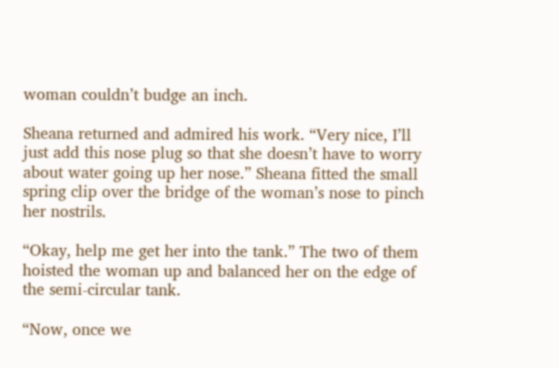woman couldn’t budge an inch.

Sheana returned and admired his work. “Very nice, I’ll just add this nose plug so that she doesn’t have to worry about water going up her nose.” Sheana fitted the small spring clip over the bridge of the woman’s nose to pinch her nostrils.

“Okay, help me get her into the tank.” The two of them hoisted the woman up and balanced her on the edge of the semi-circular tank.

“Now, once we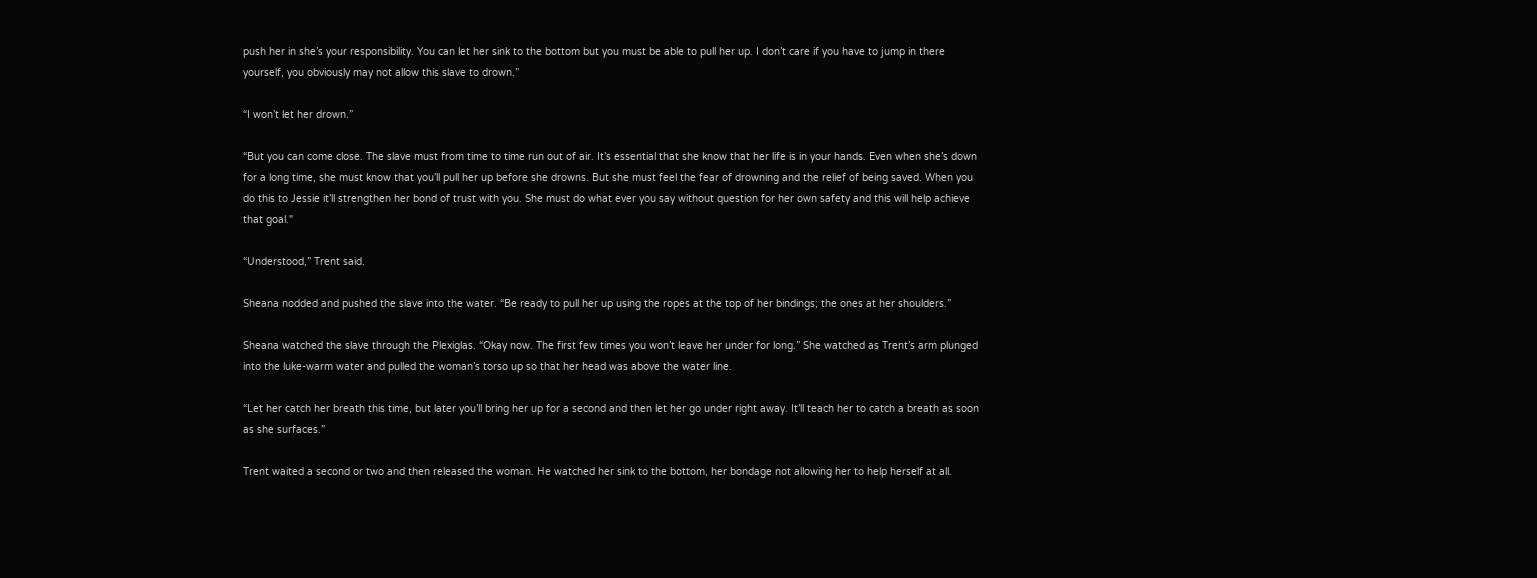push her in she’s your responsibility. You can let her sink to the bottom but you must be able to pull her up. I don’t care if you have to jump in there yourself, you obviously may not allow this slave to drown.”

“I won’t let her drown.”

“But you can come close. The slave must from time to time run out of air. It’s essential that she know that her life is in your hands. Even when she’s down for a long time, she must know that you’ll pull her up before she drowns. But she must feel the fear of drowning and the relief of being saved. When you do this to Jessie it’ll strengthen her bond of trust with you. She must do what ever you say without question for her own safety and this will help achieve that goal."

“Understood,” Trent said.

Sheana nodded and pushed the slave into the water. “Be ready to pull her up using the ropes at the top of her bindings; the ones at her shoulders.”

Sheana watched the slave through the Plexiglas. “Okay now. The first few times you won’t leave her under for long.” She watched as Trent’s arm plunged into the luke-warm water and pulled the woman’s torso up so that her head was above the water line.

“Let her catch her breath this time, but later you’ll bring her up for a second and then let her go under right away. It’ll teach her to catch a breath as soon as she surfaces.”

Trent waited a second or two and then released the woman. He watched her sink to the bottom, her bondage not allowing her to help herself at all.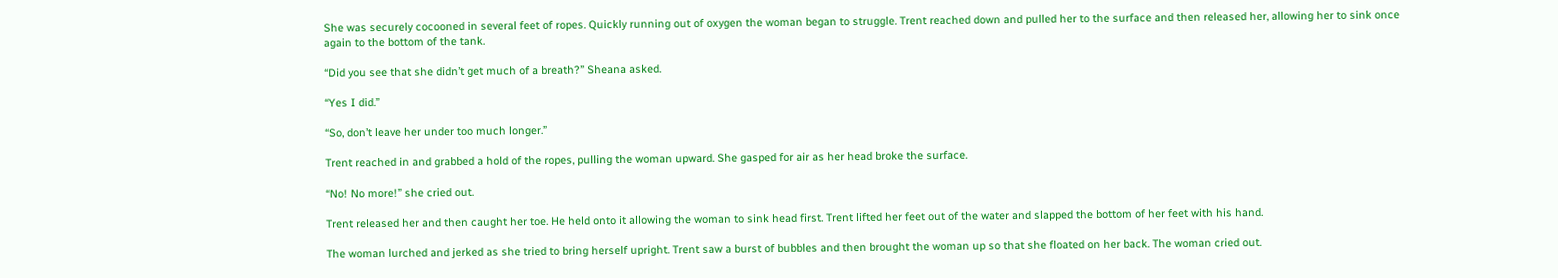She was securely cocooned in several feet of ropes. Quickly running out of oxygen the woman began to struggle. Trent reached down and pulled her to the surface and then released her, allowing her to sink once again to the bottom of the tank.

“Did you see that she didn’t get much of a breath?” Sheana asked.

“Yes I did.”

“So, don’t leave her under too much longer.”

Trent reached in and grabbed a hold of the ropes, pulling the woman upward. She gasped for air as her head broke the surface.

“No! No more!” she cried out.

Trent released her and then caught her toe. He held onto it allowing the woman to sink head first. Trent lifted her feet out of the water and slapped the bottom of her feet with his hand.

The woman lurched and jerked as she tried to bring herself upright. Trent saw a burst of bubbles and then brought the woman up so that she floated on her back. The woman cried out.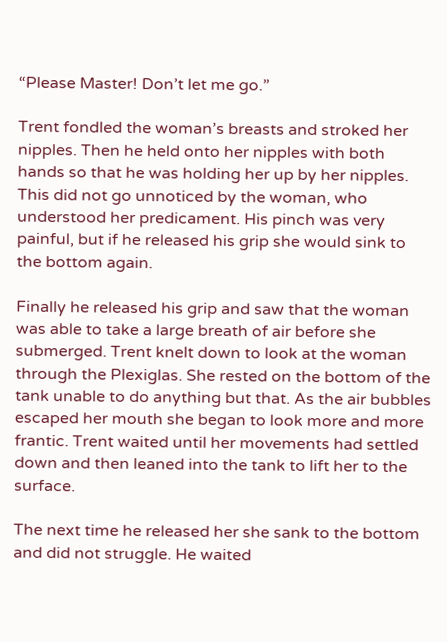“Please Master! Don’t let me go.”

Trent fondled the woman’s breasts and stroked her nipples. Then he held onto her nipples with both hands so that he was holding her up by her nipples. This did not go unnoticed by the woman, who understood her predicament. His pinch was very painful, but if he released his grip she would sink to the bottom again.

Finally he released his grip and saw that the woman was able to take a large breath of air before she submerged. Trent knelt down to look at the woman through the Plexiglas. She rested on the bottom of the tank unable to do anything but that. As the air bubbles escaped her mouth she began to look more and more frantic. Trent waited until her movements had settled down and then leaned into the tank to lift her to the surface.

The next time he released her she sank to the bottom and did not struggle. He waited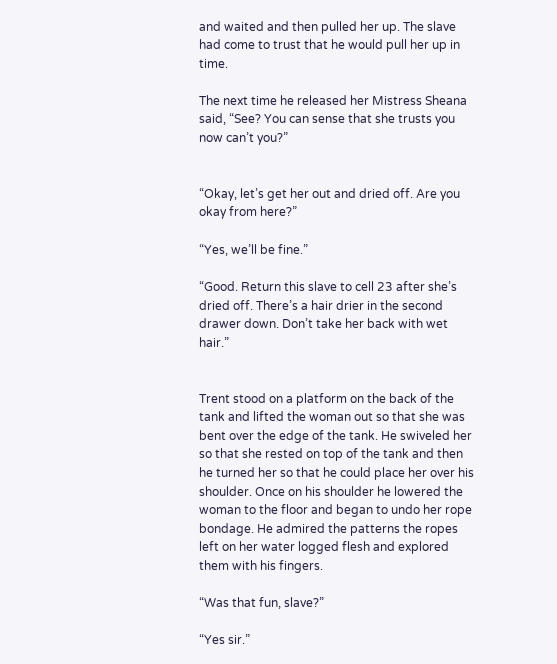and waited and then pulled her up. The slave had come to trust that he would pull her up in time.

The next time he released her Mistress Sheana said, “See? You can sense that she trusts you now can’t you?”


“Okay, let’s get her out and dried off. Are you okay from here?”

“Yes, we’ll be fine.”

“Good. Return this slave to cell 23 after she’s dried off. There’s a hair drier in the second drawer down. Don’t take her back with wet hair.”


Trent stood on a platform on the back of the tank and lifted the woman out so that she was bent over the edge of the tank. He swiveled her so that she rested on top of the tank and then he turned her so that he could place her over his shoulder. Once on his shoulder he lowered the woman to the floor and began to undo her rope bondage. He admired the patterns the ropes left on her water logged flesh and explored them with his fingers.

“Was that fun, slave?”

“Yes sir.”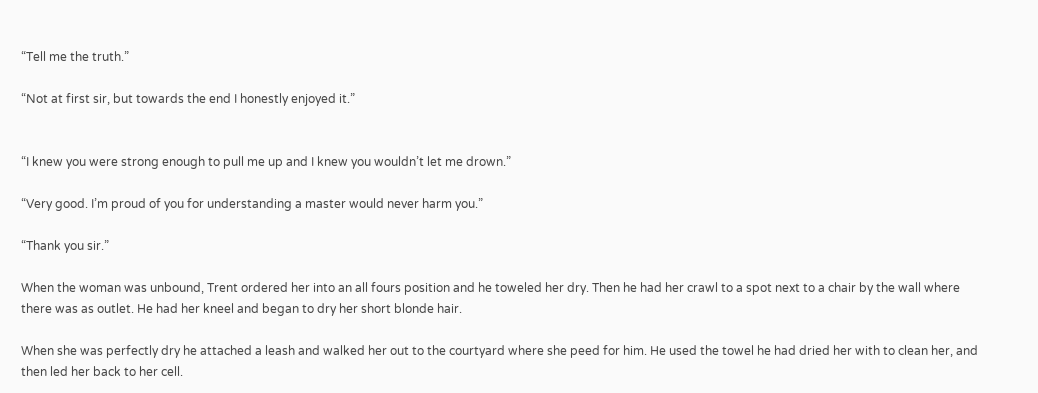“Tell me the truth.”

“Not at first sir, but towards the end I honestly enjoyed it.”


“I knew you were strong enough to pull me up and I knew you wouldn’t let me drown.”

“Very good. I’m proud of you for understanding a master would never harm you.”

“Thank you sir.”

When the woman was unbound, Trent ordered her into an all fours position and he toweled her dry. Then he had her crawl to a spot next to a chair by the wall where there was as outlet. He had her kneel and began to dry her short blonde hair.

When she was perfectly dry he attached a leash and walked her out to the courtyard where she peed for him. He used the towel he had dried her with to clean her, and then led her back to her cell.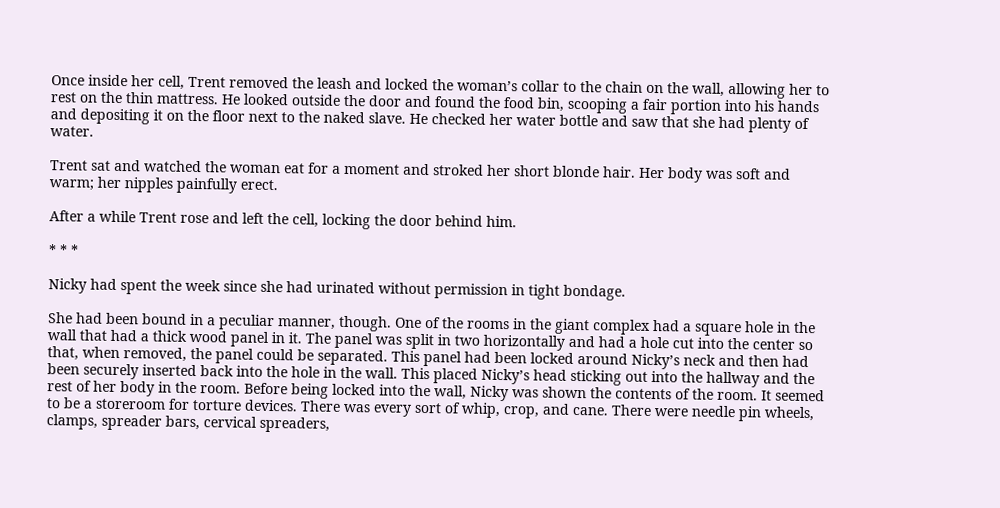Once inside her cell, Trent removed the leash and locked the woman’s collar to the chain on the wall, allowing her to rest on the thin mattress. He looked outside the door and found the food bin, scooping a fair portion into his hands and depositing it on the floor next to the naked slave. He checked her water bottle and saw that she had plenty of water.

Trent sat and watched the woman eat for a moment and stroked her short blonde hair. Her body was soft and warm; her nipples painfully erect.

After a while Trent rose and left the cell, locking the door behind him.

* * *

Nicky had spent the week since she had urinated without permission in tight bondage.

She had been bound in a peculiar manner, though. One of the rooms in the giant complex had a square hole in the wall that had a thick wood panel in it. The panel was split in two horizontally and had a hole cut into the center so that, when removed, the panel could be separated. This panel had been locked around Nicky’s neck and then had been securely inserted back into the hole in the wall. This placed Nicky’s head sticking out into the hallway and the rest of her body in the room. Before being locked into the wall, Nicky was shown the contents of the room. It seemed to be a storeroom for torture devices. There was every sort of whip, crop, and cane. There were needle pin wheels, clamps, spreader bars, cervical spreaders,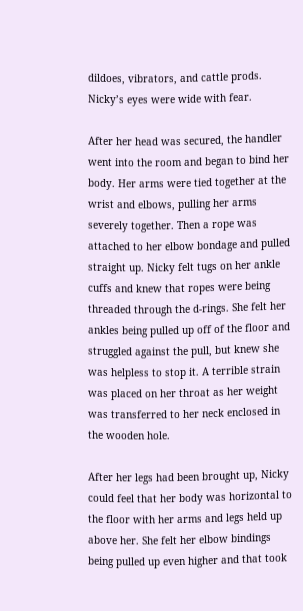dildoes, vibrators, and cattle prods. Nicky’s eyes were wide with fear.

After her head was secured, the handler went into the room and began to bind her body. Her arms were tied together at the wrist and elbows, pulling her arms severely together. Then a rope was attached to her elbow bondage and pulled straight up. Nicky felt tugs on her ankle cuffs and knew that ropes were being threaded through the d-rings. She felt her ankles being pulled up off of the floor and struggled against the pull, but knew she was helpless to stop it. A terrible strain was placed on her throat as her weight was transferred to her neck enclosed in the wooden hole.

After her legs had been brought up, Nicky could feel that her body was horizontal to the floor with her arms and legs held up above her. She felt her elbow bindings being pulled up even higher and that took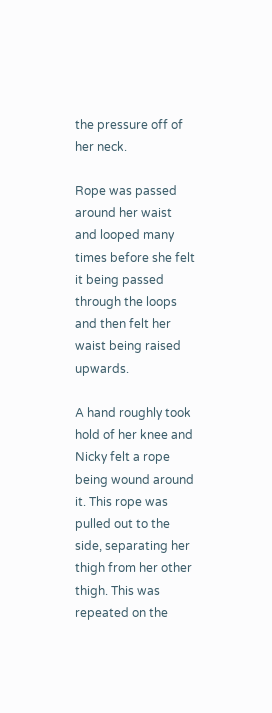the pressure off of her neck.

Rope was passed around her waist and looped many times before she felt it being passed through the loops and then felt her waist being raised upwards.

A hand roughly took hold of her knee and Nicky felt a rope being wound around it. This rope was pulled out to the side, separating her thigh from her other thigh. This was repeated on the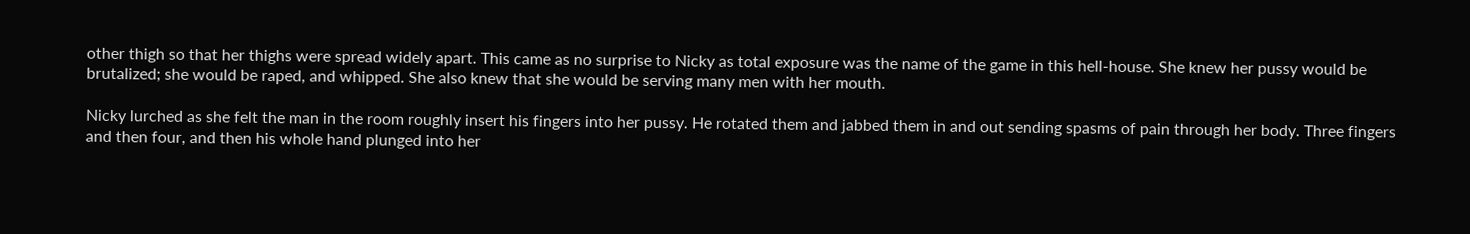other thigh so that her thighs were spread widely apart. This came as no surprise to Nicky as total exposure was the name of the game in this hell-house. She knew her pussy would be brutalized; she would be raped, and whipped. She also knew that she would be serving many men with her mouth.

Nicky lurched as she felt the man in the room roughly insert his fingers into her pussy. He rotated them and jabbed them in and out sending spasms of pain through her body. Three fingers and then four, and then his whole hand plunged into her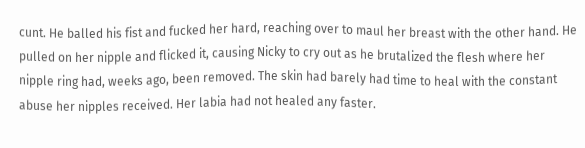cunt. He balled his fist and fucked her hard, reaching over to maul her breast with the other hand. He pulled on her nipple and flicked it, causing Nicky to cry out as he brutalized the flesh where her nipple ring had, weeks ago, been removed. The skin had barely had time to heal with the constant abuse her nipples received. Her labia had not healed any faster.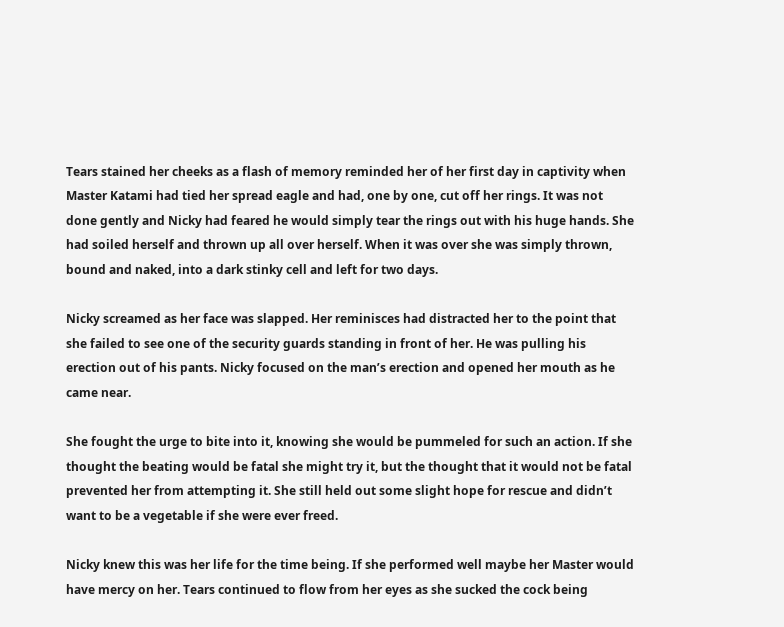Tears stained her cheeks as a flash of memory reminded her of her first day in captivity when Master Katami had tied her spread eagle and had, one by one, cut off her rings. It was not done gently and Nicky had feared he would simply tear the rings out with his huge hands. She had soiled herself and thrown up all over herself. When it was over she was simply thrown, bound and naked, into a dark stinky cell and left for two days.

Nicky screamed as her face was slapped. Her reminisces had distracted her to the point that she failed to see one of the security guards standing in front of her. He was pulling his erection out of his pants. Nicky focused on the man’s erection and opened her mouth as he came near.

She fought the urge to bite into it, knowing she would be pummeled for such an action. If she thought the beating would be fatal she might try it, but the thought that it would not be fatal prevented her from attempting it. She still held out some slight hope for rescue and didn’t want to be a vegetable if she were ever freed.

Nicky knew this was her life for the time being. If she performed well maybe her Master would have mercy on her. Tears continued to flow from her eyes as she sucked the cock being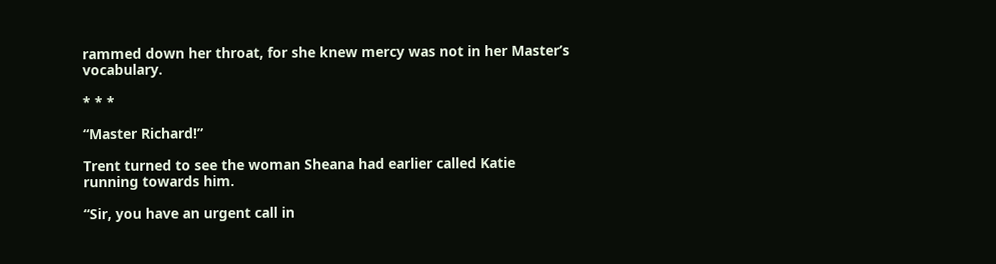rammed down her throat, for she knew mercy was not in her Master’s vocabulary.

* * *

“Master Richard!”

Trent turned to see the woman Sheana had earlier called Katie running towards him.

“Sir, you have an urgent call in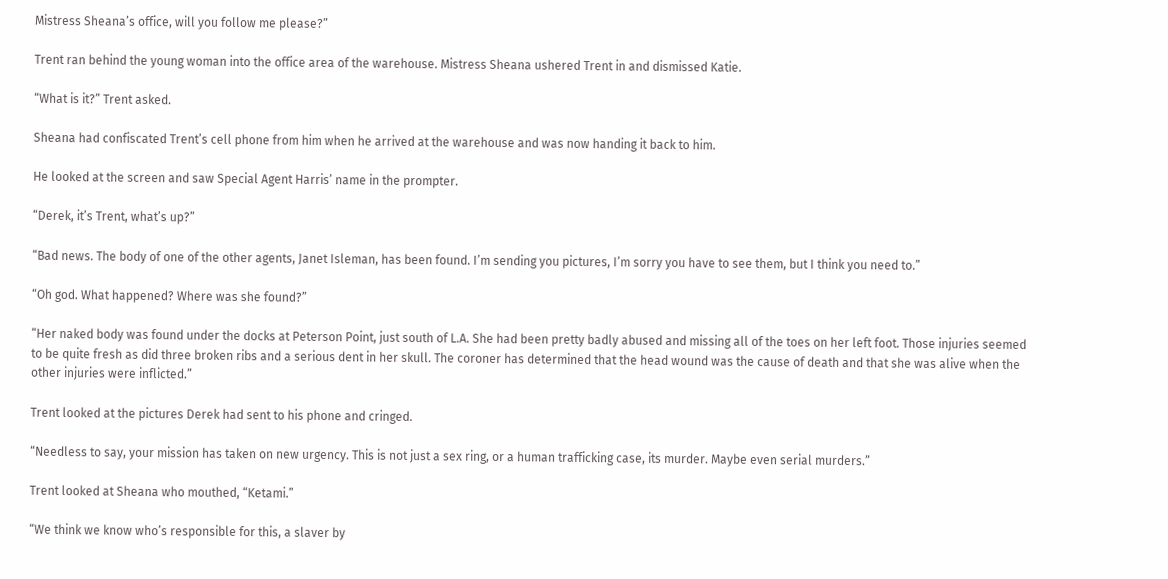Mistress Sheana’s office, will you follow me please?”

Trent ran behind the young woman into the office area of the warehouse. Mistress Sheana ushered Trent in and dismissed Katie.

“What is it?” Trent asked.

Sheana had confiscated Trent’s cell phone from him when he arrived at the warehouse and was now handing it back to him.

He looked at the screen and saw Special Agent Harris’ name in the prompter.

“Derek, it’s Trent, what’s up?”

“Bad news. The body of one of the other agents, Janet Isleman, has been found. I’m sending you pictures, I’m sorry you have to see them, but I think you need to.”

“Oh god. What happened? Where was she found?”

“Her naked body was found under the docks at Peterson Point, just south of L.A. She had been pretty badly abused and missing all of the toes on her left foot. Those injuries seemed to be quite fresh as did three broken ribs and a serious dent in her skull. The coroner has determined that the head wound was the cause of death and that she was alive when the other injuries were inflicted.”

Trent looked at the pictures Derek had sent to his phone and cringed.

“Needless to say, your mission has taken on new urgency. This is not just a sex ring, or a human trafficking case, its murder. Maybe even serial murders.”

Trent looked at Sheana who mouthed, “Ketami.”

“We think we know who’s responsible for this, a slaver by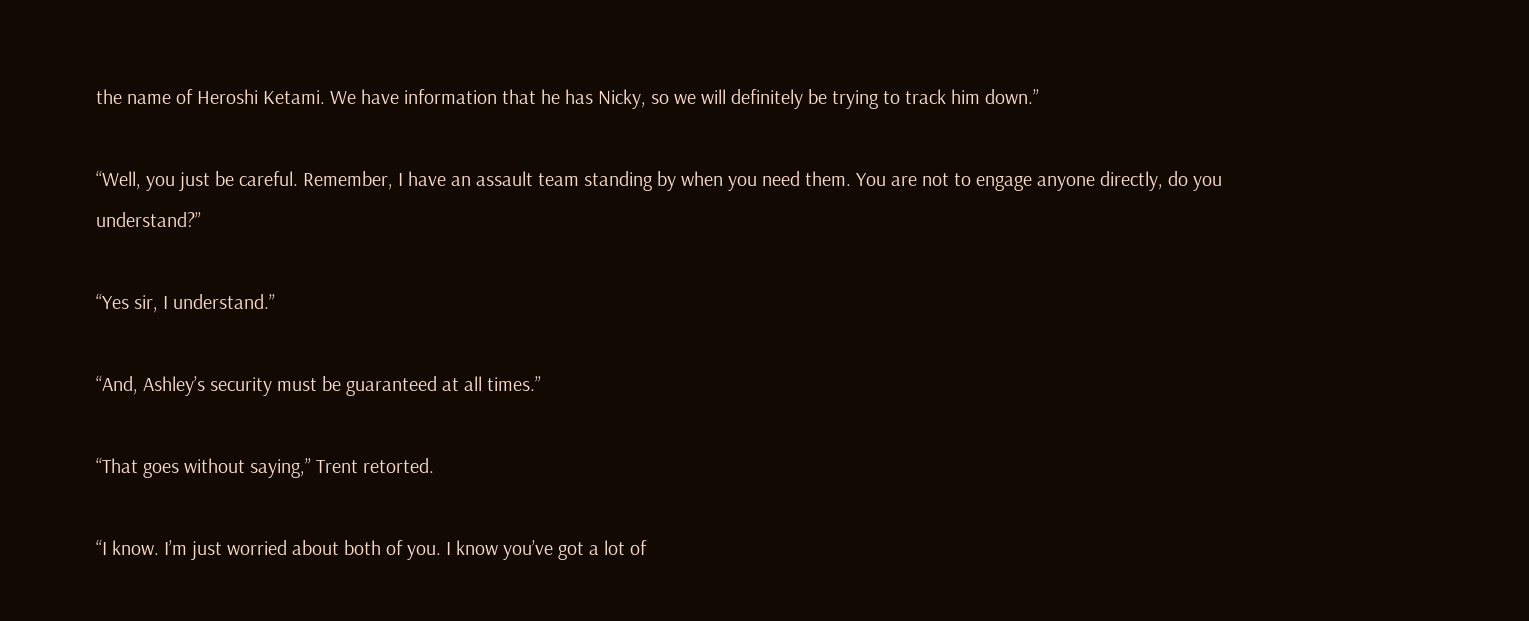the name of Heroshi Ketami. We have information that he has Nicky, so we will definitely be trying to track him down.”

“Well, you just be careful. Remember, I have an assault team standing by when you need them. You are not to engage anyone directly, do you understand?”

“Yes sir, I understand.”

“And, Ashley’s security must be guaranteed at all times.”

“That goes without saying,” Trent retorted.

“I know. I’m just worried about both of you. I know you’ve got a lot of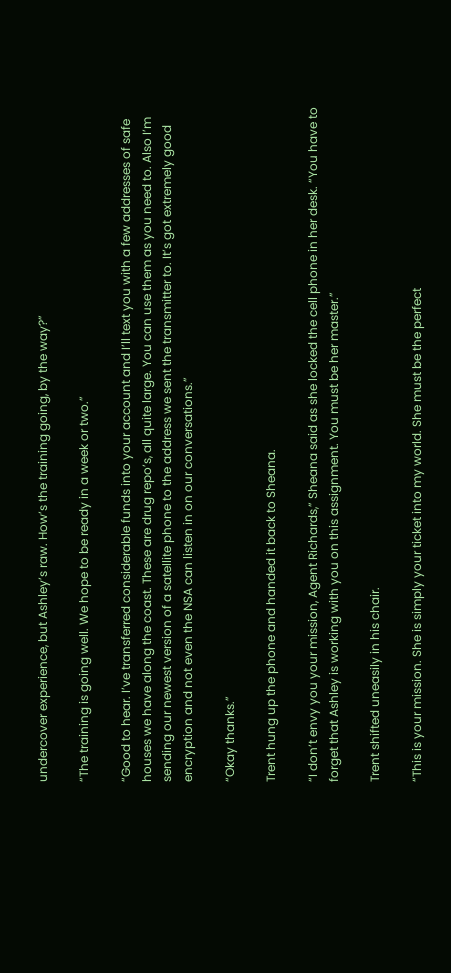undercover experience, but Ashley’s raw. How’s the training going, by the way?”

“The training is going well. We hope to be ready in a week or two.”

“Good to hear. I’ve transferred considerable funds into your account and I’ll text you with a few addresses of safe houses we have along the coast. These are drug repo’s, all quite large. You can use them as you need to. Also I’m sending our newest version of a satellite phone to the address we sent the transmitter to. It’s got extremely good encryption and not even the NSA can listen in on our conversations.”

“Okay thanks.”

Trent hung up the phone and handed it back to Sheana.

“I don’t envy you your mission, Agent Richards,” Sheana said as she locked the cell phone in her desk. “You have to forget that Ashley is working with you on this assignment. You must be her master.”

Trent shifted uneasily in his chair.

“This is your mission. She is simply your ticket into my world. She must be the perfect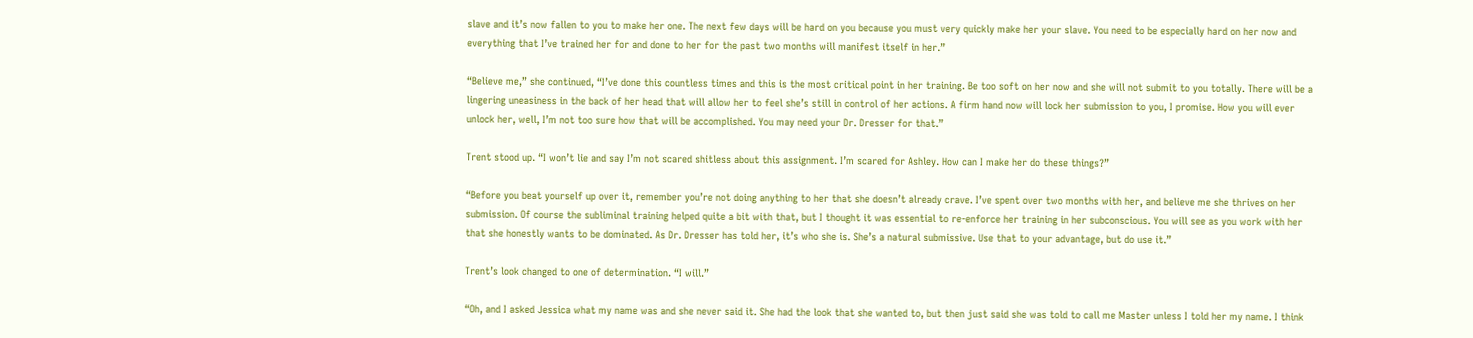slave and it’s now fallen to you to make her one. The next few days will be hard on you because you must very quickly make her your slave. You need to be especially hard on her now and everything that I’ve trained her for and done to her for the past two months will manifest itself in her.”

“Believe me,” she continued, “I’ve done this countless times and this is the most critical point in her training. Be too soft on her now and she will not submit to you totally. There will be a lingering uneasiness in the back of her head that will allow her to feel she’s still in control of her actions. A firm hand now will lock her submission to you, I promise. How you will ever unlock her, well, I’m not too sure how that will be accomplished. You may need your Dr. Dresser for that.”

Trent stood up. “I won’t lie and say I’m not scared shitless about this assignment. I’m scared for Ashley. How can I make her do these things?”

“Before you beat yourself up over it, remember you’re not doing anything to her that she doesn’t already crave. I’ve spent over two months with her, and believe me she thrives on her submission. Of course the subliminal training helped quite a bit with that, but I thought it was essential to re-enforce her training in her subconscious. You will see as you work with her that she honestly wants to be dominated. As Dr. Dresser has told her, it’s who she is. She’s a natural submissive. Use that to your advantage, but do use it.”

Trent’s look changed to one of determination. “I will.”

“Oh, and I asked Jessica what my name was and she never said it. She had the look that she wanted to, but then just said she was told to call me Master unless I told her my name. I think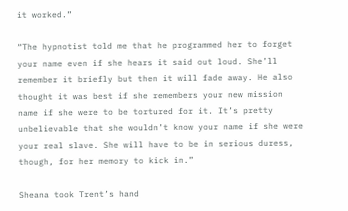it worked.”

“The hypnotist told me that he programmed her to forget your name even if she hears it said out loud. She’ll remember it briefly but then it will fade away. He also thought it was best if she remembers your new mission name if she were to be tortured for it. It’s pretty unbelievable that she wouldn’t know your name if she were your real slave. She will have to be in serious duress, though, for her memory to kick in.”

Sheana took Trent’s hand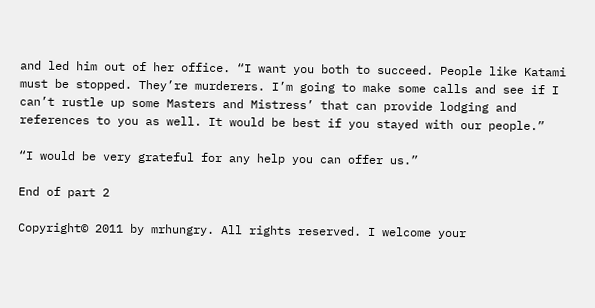and led him out of her office. “I want you both to succeed. People like Katami must be stopped. They’re murderers. I’m going to make some calls and see if I can’t rustle up some Masters and Mistress’ that can provide lodging and references to you as well. It would be best if you stayed with our people.”

“I would be very grateful for any help you can offer us.”

End of part 2

Copyright© 2011 by mrhungry. All rights reserved. I welcome your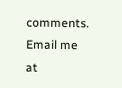comments. Email me at